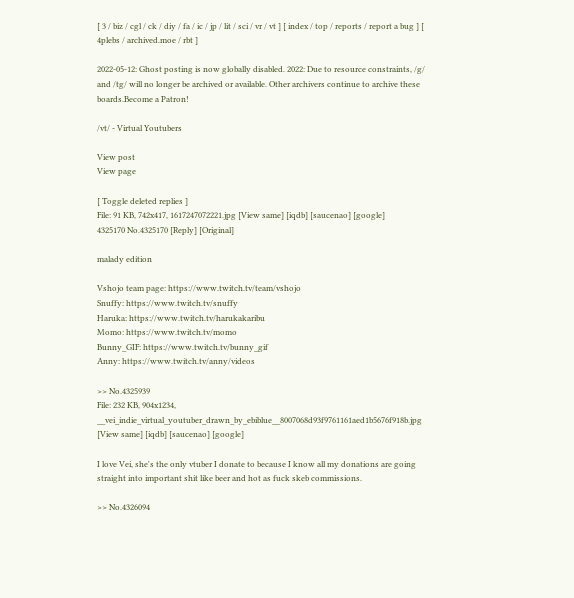[ 3 / biz / cgl / ck / diy / fa / ic / jp / lit / sci / vr / vt ] [ index / top / reports / report a bug ] [ 4plebs / archived.moe / rbt ]

2022-05-12: Ghost posting is now globally disabled. 2022: Due to resource constraints, /g/ and /tg/ will no longer be archived or available. Other archivers continue to archive these boards.Become a Patron!

/vt/ - Virtual Youtubers

View post
View page

[ Toggle deleted replies ]
File: 91 KB, 742x417, 1617247072221.jpg [View same] [iqdb] [saucenao] [google]
4325170 No.4325170 [Reply] [Original]

malady edition

Vshojo team page: https://www.twitch.tv/team/vshojo
Snuffy: https://www.twitch.tv/snuffy
Haruka: https://www.twitch.tv/harukakaribu
Momo: https://www.twitch.tv/momo
Bunny_GIF: https://www.twitch.tv/bunny_gif
Anny: https://www.twitch.tv/anny/videos

>> No.4325939
File: 232 KB, 904x1234, __vei_indie_virtual_youtuber_drawn_by_ebiblue__8007068d93f9761161aed1b5676f918b.jpg [View same] [iqdb] [saucenao] [google]

I love Vei, she's the only vtuber I donate to because I know all my donations are going straight into important shit like beer and hot as fuck skeb commissions.

>> No.4326094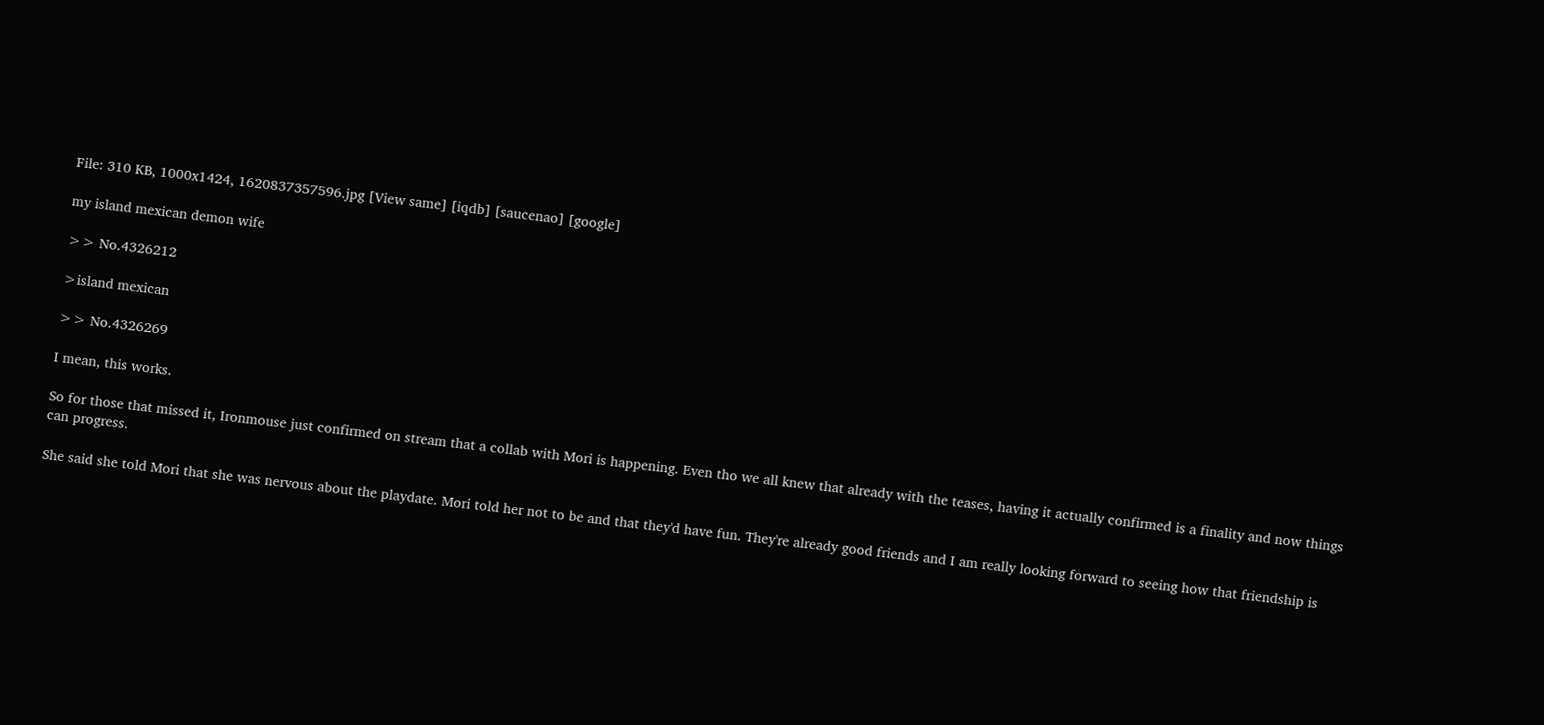File: 310 KB, 1000x1424, 1620837357596.jpg [View same] [iqdb] [saucenao] [google]

my island mexican demon wife

>> No.4326212

>island mexican

>> No.4326269

I mean, this works.

So for those that missed it, Ironmouse just confirmed on stream that a collab with Mori is happening. Even tho we all knew that already with the teases, having it actually confirmed is a finality and now things can progress.

She said she told Mori that she was nervous about the playdate. Mori told her not to be and that they'd have fun. They're already good friends and I am really looking forward to seeing how that friendship is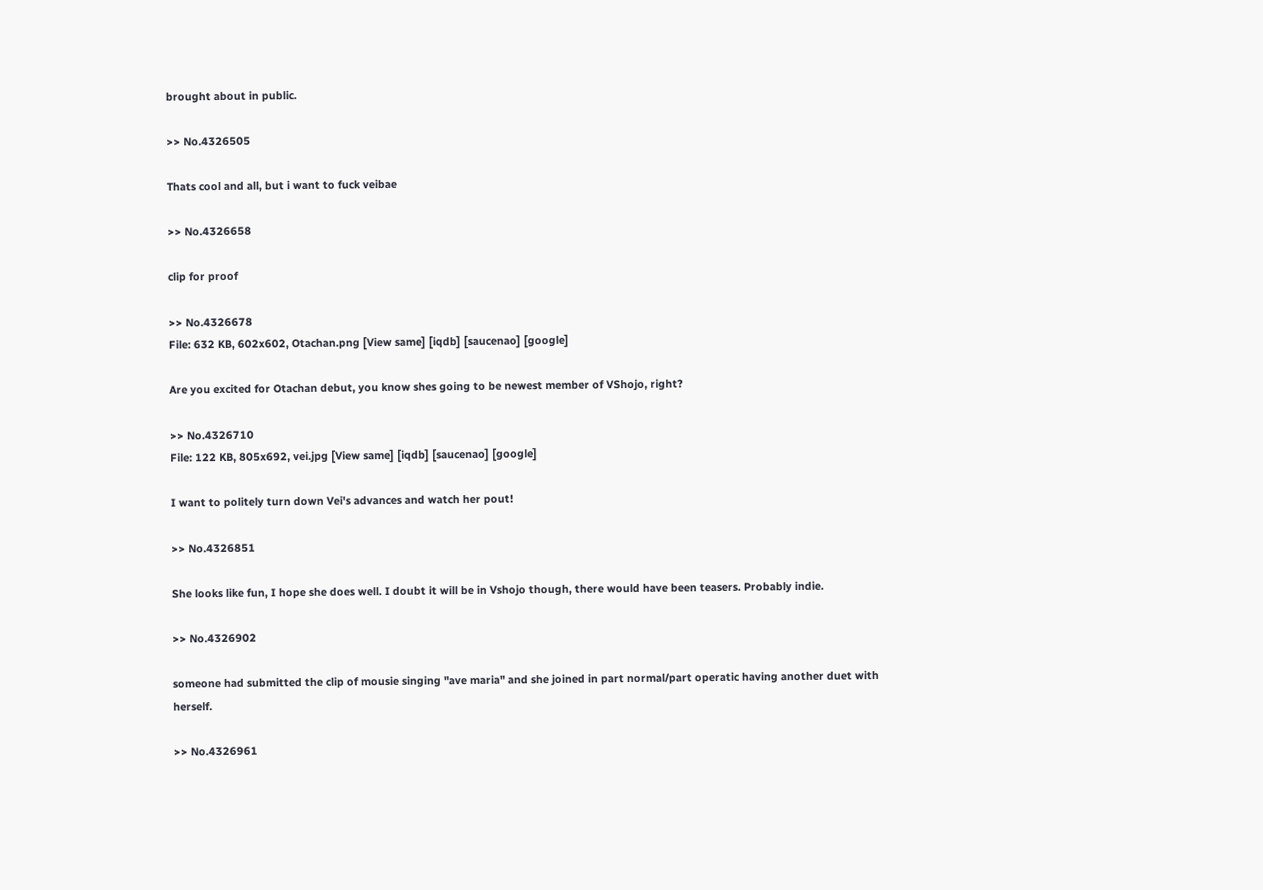brought about in public.

>> No.4326505

Thats cool and all, but i want to fuck veibae

>> No.4326658

clip for proof

>> No.4326678
File: 632 KB, 602x602, Otachan.png [View same] [iqdb] [saucenao] [google]

Are you excited for Otachan debut, you know shes going to be newest member of VShojo, right?

>> No.4326710
File: 122 KB, 805x692, vei.jpg [View same] [iqdb] [saucenao] [google]

I want to politely turn down Vei's advances and watch her pout!

>> No.4326851

She looks like fun, I hope she does well. I doubt it will be in Vshojo though, there would have been teasers. Probably indie.

>> No.4326902

someone had submitted the clip of mousie singing "ave maria" and she joined in part normal/part operatic having another duet with herself.

>> No.4326961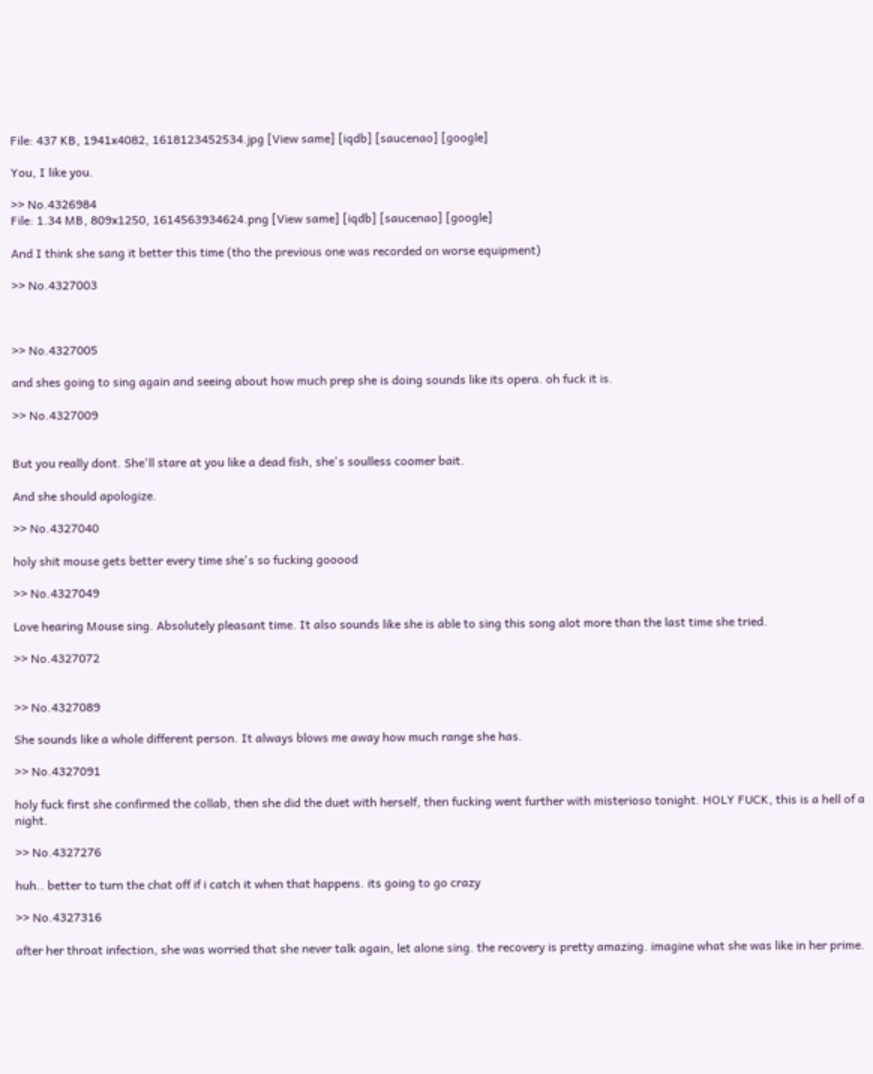File: 437 KB, 1941x4082, 1618123452534.jpg [View same] [iqdb] [saucenao] [google]

You, I like you.

>> No.4326984
File: 1.34 MB, 809x1250, 1614563934624.png [View same] [iqdb] [saucenao] [google]

And I think she sang it better this time (tho the previous one was recorded on worse equipment)

>> No.4327003



>> No.4327005

and shes going to sing again and seeing about how much prep she is doing sounds like its opera. oh fuck it is.

>> No.4327009


But you really dont. She'll stare at you like a dead fish, she's soulless coomer bait.

And she should apologize.

>> No.4327040

holy shit mouse gets better every time she's so fucking gooood

>> No.4327049

Love hearing Mouse sing. Absolutely pleasant time. It also sounds like she is able to sing this song alot more than the last time she tried.

>> No.4327072


>> No.4327089

She sounds like a whole different person. It always blows me away how much range she has.

>> No.4327091

holy fuck first she confirmed the collab, then she did the duet with herself, then fucking went further with misterioso tonight. HOLY FUCK, this is a hell of a night.

>> No.4327276

huh.. better to turn the chat off if i catch it when that happens. its going to go crazy

>> No.4327316

after her throat infection, she was worried that she never talk again, let alone sing. the recovery is pretty amazing. imagine what she was like in her prime.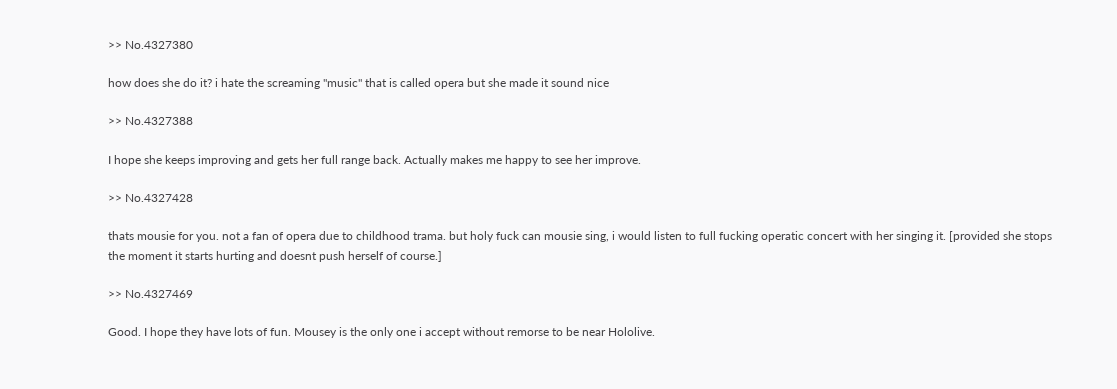>> No.4327380

how does she do it? i hate the screaming "music" that is called opera but she made it sound nice

>> No.4327388

I hope she keeps improving and gets her full range back. Actually makes me happy to see her improve.

>> No.4327428

thats mousie for you. not a fan of opera due to childhood trama. but holy fuck can mousie sing, i would listen to full fucking operatic concert with her singing it. [provided she stops the moment it starts hurting and doesnt push herself of course.]

>> No.4327469

Good. I hope they have lots of fun. Mousey is the only one i accept without remorse to be near Hololive.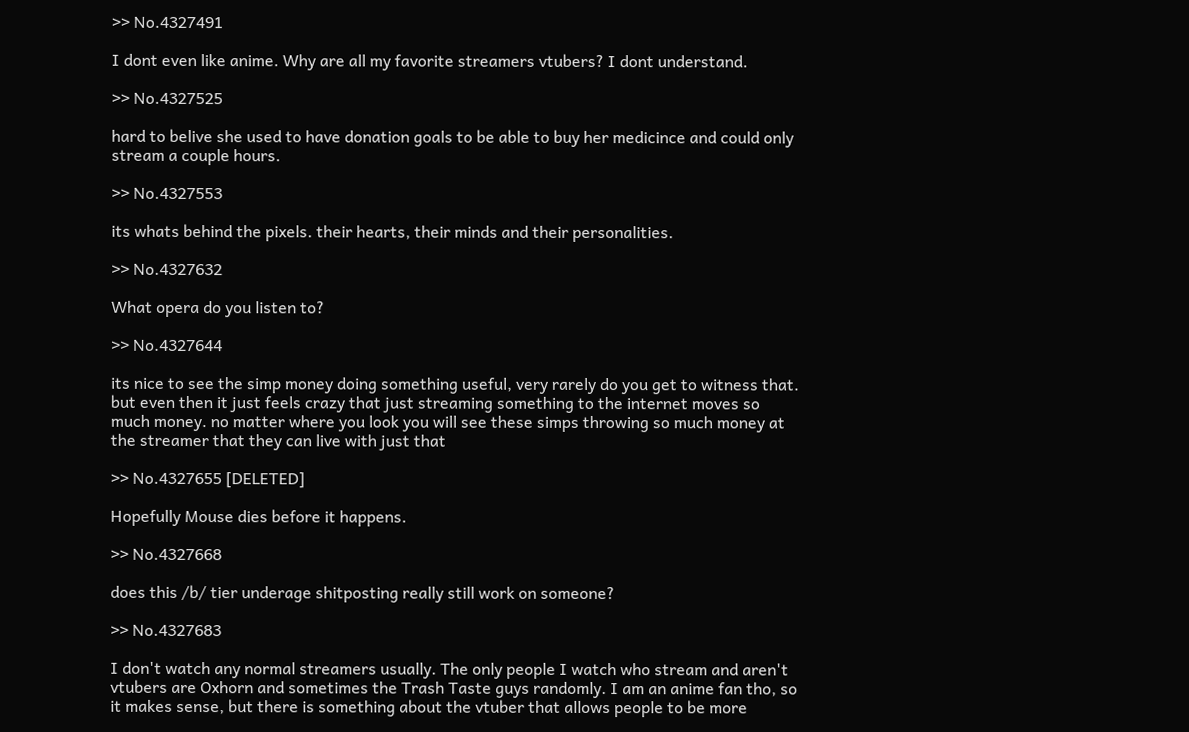>> No.4327491

I dont even like anime. Why are all my favorite streamers vtubers? I dont understand.

>> No.4327525

hard to belive she used to have donation goals to be able to buy her medicince and could only stream a couple hours.

>> No.4327553

its whats behind the pixels. their hearts, their minds and their personalities.

>> No.4327632

What opera do you listen to?

>> No.4327644

its nice to see the simp money doing something useful, very rarely do you get to witness that. but even then it just feels crazy that just streaming something to the internet moves so much money. no matter where you look you will see these simps throwing so much money at the streamer that they can live with just that

>> No.4327655 [DELETED]

Hopefully Mouse dies before it happens.

>> No.4327668

does this /b/ tier underage shitposting really still work on someone?

>> No.4327683

I don't watch any normal streamers usually. The only people I watch who stream and aren't vtubers are Oxhorn and sometimes the Trash Taste guys randomly. I am an anime fan tho, so it makes sense, but there is something about the vtuber that allows people to be more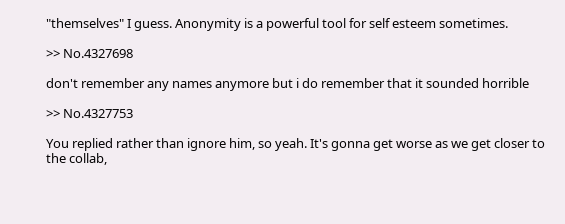"themselves" I guess. Anonymity is a powerful tool for self esteem sometimes.

>> No.4327698

don't remember any names anymore but i do remember that it sounded horrible

>> No.4327753

You replied rather than ignore him, so yeah. It's gonna get worse as we get closer to the collab,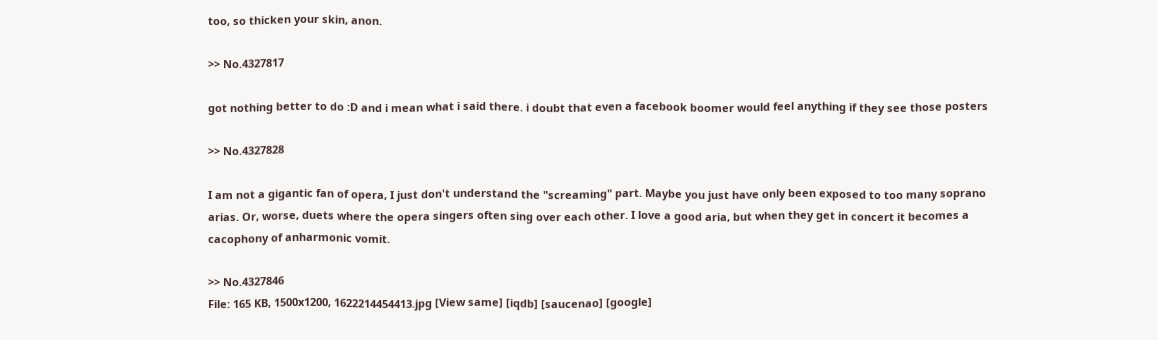too, so thicken your skin, anon.

>> No.4327817

got nothing better to do :D and i mean what i said there. i doubt that even a facebook boomer would feel anything if they see those posters

>> No.4327828

I am not a gigantic fan of opera, I just don't understand the "screaming" part. Maybe you just have only been exposed to too many soprano arias. Or, worse, duets where the opera singers often sing over each other. I love a good aria, but when they get in concert it becomes a cacophony of anharmonic vomit.

>> No.4327846
File: 165 KB, 1500x1200, 1622214454413.jpg [View same] [iqdb] [saucenao] [google]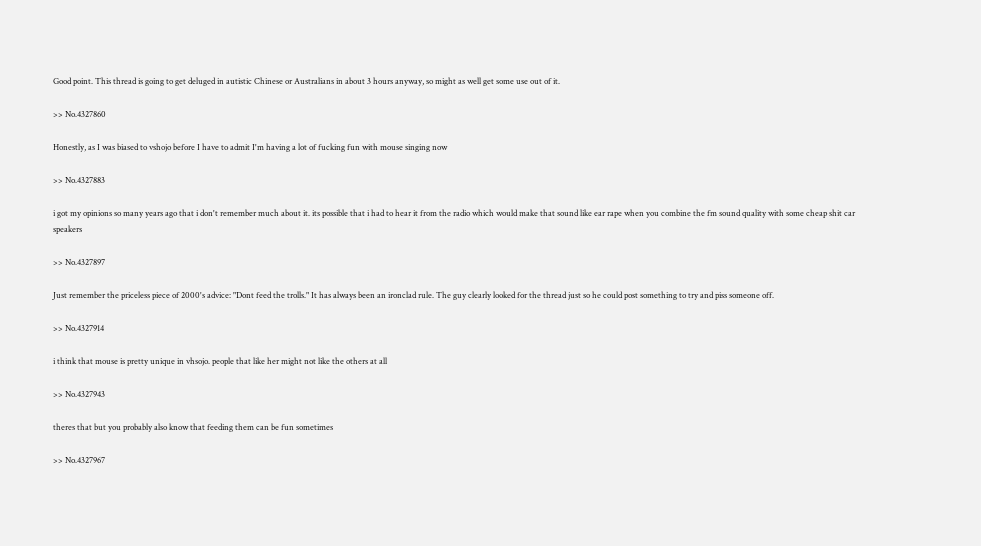Good point. This thread is going to get deluged in autistic Chinese or Australians in about 3 hours anyway, so might as well get some use out of it.

>> No.4327860

Honestly, as I was biased to vshojo before I have to admit I'm having a lot of fucking fun with mouse singing now

>> No.4327883

i got my opinions so many years ago that i don't remember much about it. its possible that i had to hear it from the radio which would make that sound like ear rape when you combine the fm sound quality with some cheap shit car speakers

>> No.4327897

Just remember the priceless piece of 2000's advice: "Dont feed the trolls." It has always been an ironclad rule. The guy clearly looked for the thread just so he could post something to try and piss someone off.

>> No.4327914

i think that mouse is pretty unique in vhsojo. people that like her might not like the others at all

>> No.4327943

theres that but you probably also know that feeding them can be fun sometimes

>> No.4327967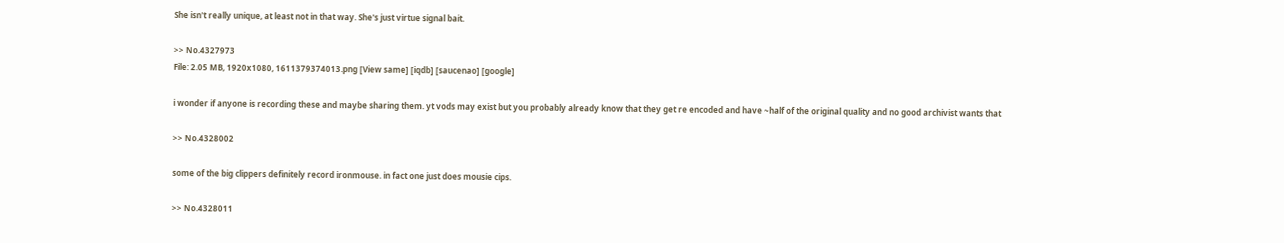She isn't really unique, at least not in that way. She's just virtue signal bait.

>> No.4327973
File: 2.05 MB, 1920x1080, 1611379374013.png [View same] [iqdb] [saucenao] [google]

i wonder if anyone is recording these and maybe sharing them. yt vods may exist but you probably already know that they get re encoded and have ~half of the original quality and no good archivist wants that

>> No.4328002

some of the big clippers definitely record ironmouse. in fact one just does mousie cips.

>> No.4328011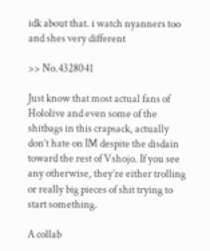idk about that. i watch nyanners too and shes very different

>> No.4328041

Just know that most actual fans of Hololive and even some of the shitbags in this crapsack, actually don’t hate on IM despite the disdain toward the rest of Vshojo. If you see any otherwise, they’re either trolling or really big pieces of shit trying to start something.

A collab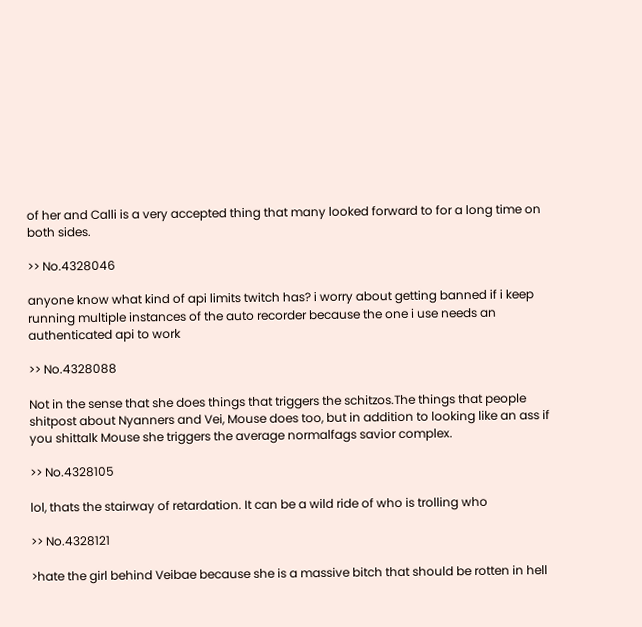of her and Calli is a very accepted thing that many looked forward to for a long time on both sides.

>> No.4328046

anyone know what kind of api limits twitch has? i worry about getting banned if i keep running multiple instances of the auto recorder because the one i use needs an authenticated api to work

>> No.4328088

Not in the sense that she does things that triggers the schitzos.The things that people shitpost about Nyanners and Vei, Mouse does too, but in addition to looking like an ass if you shittalk Mouse she triggers the average normalfags savior complex.

>> No.4328105

lol, thats the stairway of retardation. It can be a wild ride of who is trolling who

>> No.4328121

>hate the girl behind Veibae because she is a massive bitch that should be rotten in hell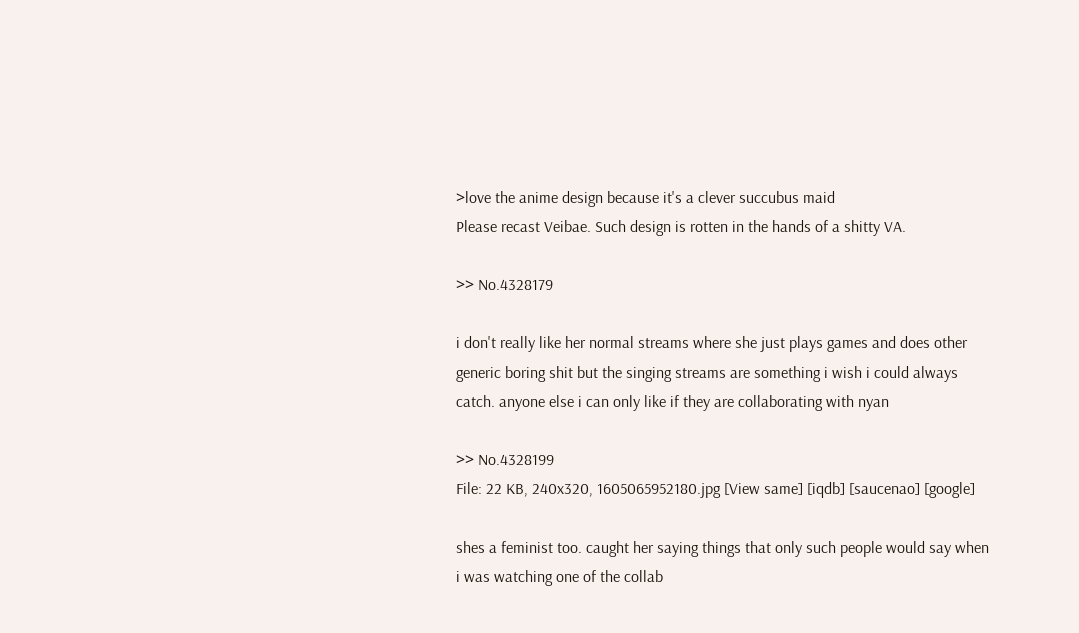>love the anime design because it's a clever succubus maid
Please recast Veibae. Such design is rotten in the hands of a shitty VA.

>> No.4328179

i don't really like her normal streams where she just plays games and does other generic boring shit but the singing streams are something i wish i could always catch. anyone else i can only like if they are collaborating with nyan

>> No.4328199
File: 22 KB, 240x320, 1605065952180.jpg [View same] [iqdb] [saucenao] [google]

shes a feminist too. caught her saying things that only such people would say when i was watching one of the collab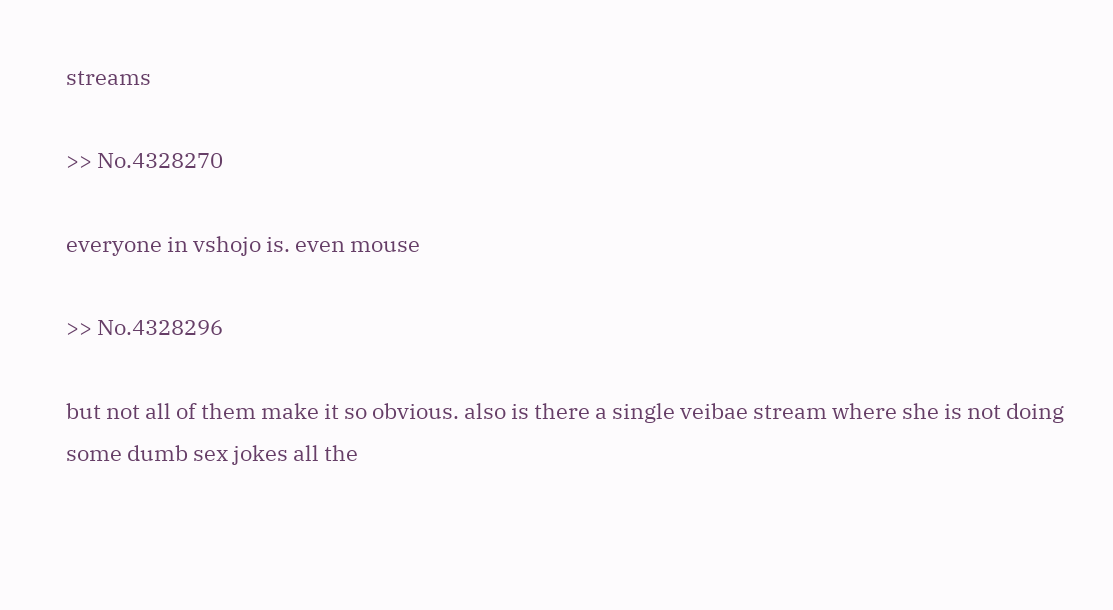streams

>> No.4328270

everyone in vshojo is. even mouse

>> No.4328296

but not all of them make it so obvious. also is there a single veibae stream where she is not doing some dumb sex jokes all the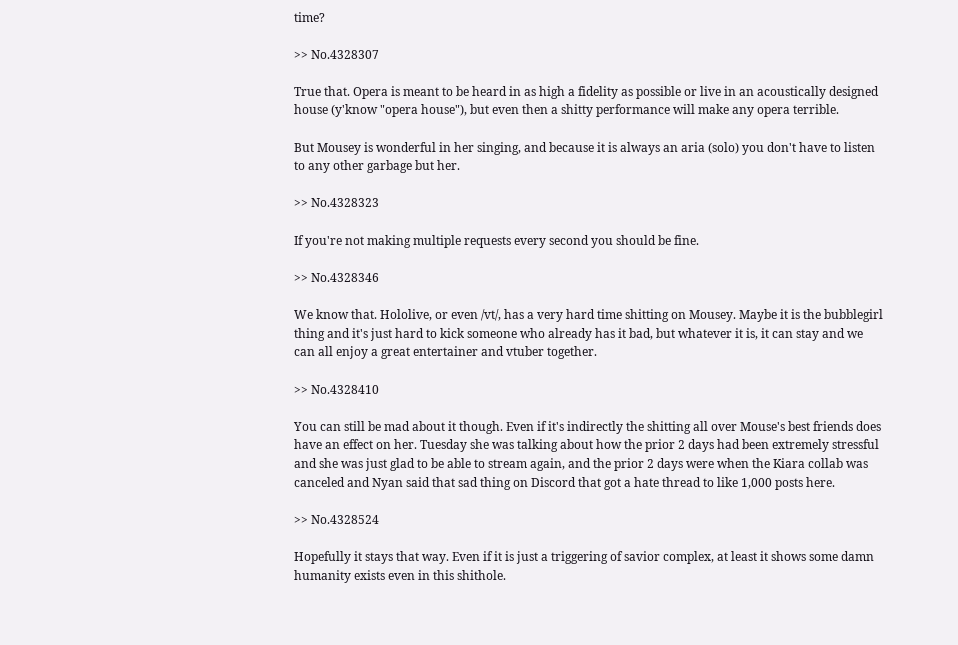time?

>> No.4328307

True that. Opera is meant to be heard in as high a fidelity as possible or live in an acoustically designed house (y'know "opera house"), but even then a shitty performance will make any opera terrible.

But Mousey is wonderful in her singing, and because it is always an aria (solo) you don't have to listen to any other garbage but her.

>> No.4328323

If you're not making multiple requests every second you should be fine.

>> No.4328346

We know that. Hololive, or even /vt/, has a very hard time shitting on Mousey. Maybe it is the bubblegirl thing and it's just hard to kick someone who already has it bad, but whatever it is, it can stay and we can all enjoy a great entertainer and vtuber together.

>> No.4328410

You can still be mad about it though. Even if it's indirectly the shitting all over Mouse's best friends does have an effect on her. Tuesday she was talking about how the prior 2 days had been extremely stressful and she was just glad to be able to stream again, and the prior 2 days were when the Kiara collab was canceled and Nyan said that sad thing on Discord that got a hate thread to like 1,000 posts here.

>> No.4328524

Hopefully it stays that way. Even if it is just a triggering of savior complex, at least it shows some damn humanity exists even in this shithole.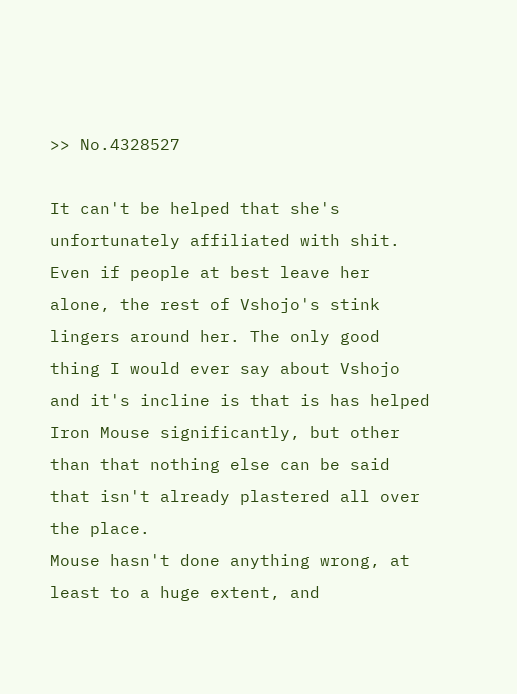>> No.4328527

It can't be helped that she's unfortunately affiliated with shit. Even if people at best leave her alone, the rest of Vshojo's stink lingers around her. The only good thing I would ever say about Vshojo and it's incline is that is has helped Iron Mouse significantly, but other than that nothing else can be said that isn't already plastered all over the place.
Mouse hasn't done anything wrong, at least to a huge extent, and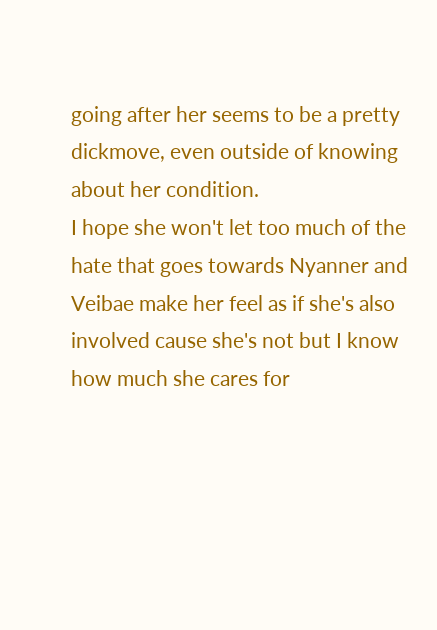going after her seems to be a pretty dickmove, even outside of knowing about her condition.
I hope she won't let too much of the hate that goes towards Nyanner and Veibae make her feel as if she's also involved cause she's not but I know how much she cares for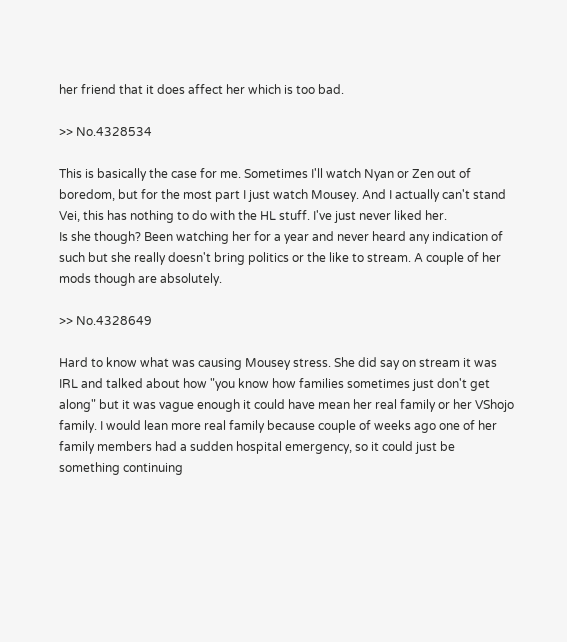her friend that it does affect her which is too bad.

>> No.4328534

This is basically the case for me. Sometimes I'll watch Nyan or Zen out of boredom, but for the most part I just watch Mousey. And I actually can't stand Vei, this has nothing to do with the HL stuff. I've just never liked her.
Is she though? Been watching her for a year and never heard any indication of such but she really doesn't bring politics or the like to stream. A couple of her mods though are absolutely.

>> No.4328649

Hard to know what was causing Mousey stress. She did say on stream it was IRL and talked about how "you know how families sometimes just don't get along" but it was vague enough it could have mean her real family or her VShojo family. I would lean more real family because couple of weeks ago one of her family members had a sudden hospital emergency, so it could just be something continuing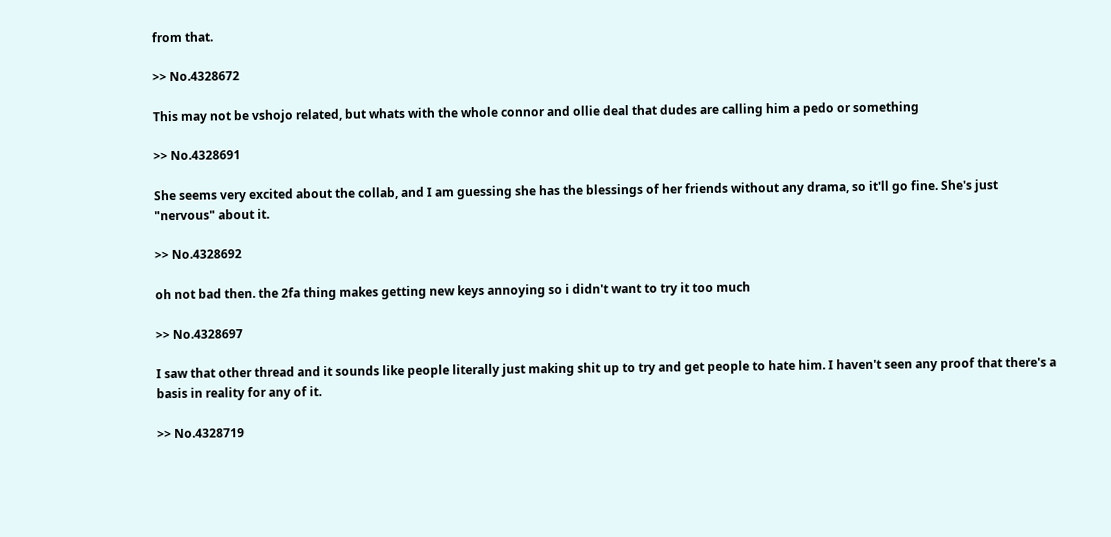from that.

>> No.4328672

This may not be vshojo related, but whats with the whole connor and ollie deal that dudes are calling him a pedo or something

>> No.4328691

She seems very excited about the collab, and I am guessing she has the blessings of her friends without any drama, so it'll go fine. She's just "nervous" about it.

>> No.4328692

oh not bad then. the 2fa thing makes getting new keys annoying so i didn't want to try it too much

>> No.4328697

I saw that other thread and it sounds like people literally just making shit up to try and get people to hate him. I haven't seen any proof that there's a basis in reality for any of it.

>> No.4328719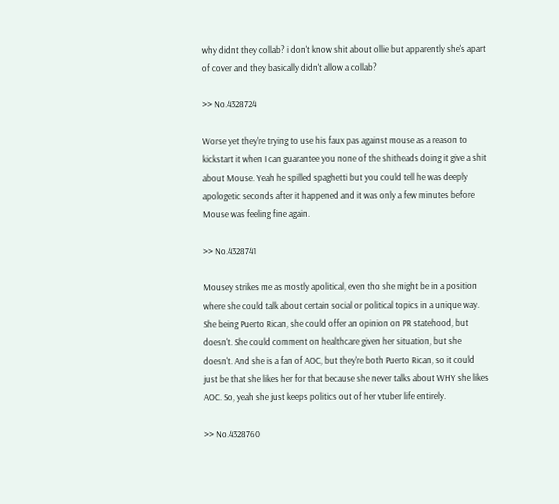why didnt they collab? i don't know shit about ollie but apparently she's apart of cover and they basically didn't allow a collab?

>> No.4328724

Worse yet they're trying to use his faux pas against mouse as a reason to kickstart it when I can guarantee you none of the shitheads doing it give a shit about Mouse. Yeah he spilled spaghetti but you could tell he was deeply apologetic seconds after it happened and it was only a few minutes before Mouse was feeling fine again.

>> No.4328741

Mousey strikes me as mostly apolitical, even tho she might be in a position where she could talk about certain social or political topics in a unique way. She being Puerto Rican, she could offer an opinion on PR statehood, but doesn't. She could comment on healthcare given her situation, but she doesn't. And she is a fan of AOC, but they're both Puerto Rican, so it could just be that she likes her for that because she never talks about WHY she likes AOC. So, yeah she just keeps politics out of her vtuber life entirely.

>> No.4328760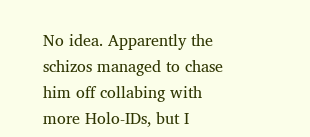No idea. Apparently the schizos managed to chase him off collabing with more Holo-IDs, but I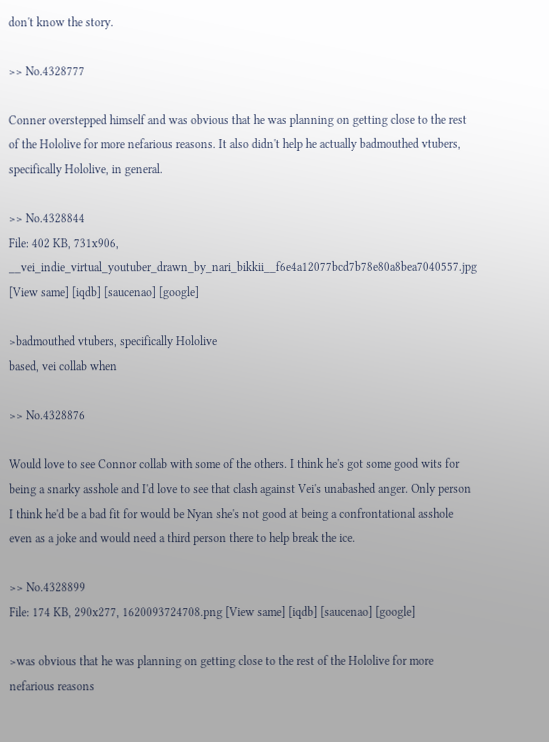don't know the story.

>> No.4328777

Conner overstepped himself and was obvious that he was planning on getting close to the rest of the Hololive for more nefarious reasons. It also didn't help he actually badmouthed vtubers, specifically Hololive, in general.

>> No.4328844
File: 402 KB, 731x906, __vei_indie_virtual_youtuber_drawn_by_nari_bikkii__f6e4a12077bcd7b78e80a8bea7040557.jpg [View same] [iqdb] [saucenao] [google]

>badmouthed vtubers, specifically Hololive
based, vei collab when

>> No.4328876

Would love to see Connor collab with some of the others. I think he's got some good wits for being a snarky asshole and I'd love to see that clash against Vei's unabashed anger. Only person I think he'd be a bad fit for would be Nyan she's not good at being a confrontational asshole even as a joke and would need a third person there to help break the ice.

>> No.4328899
File: 174 KB, 290x277, 1620093724708.png [View same] [iqdb] [saucenao] [google]

>was obvious that he was planning on getting close to the rest of the Hololive for more nefarious reasons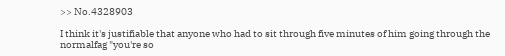>> No.4328903

I think it's justifiable that anyone who had to sit through five minutes of him going through the normalfag "you're so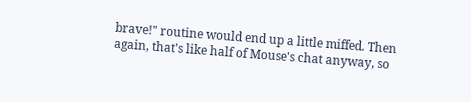brave!" routine would end up a little miffed. Then again, that's like half of Mouse's chat anyway, so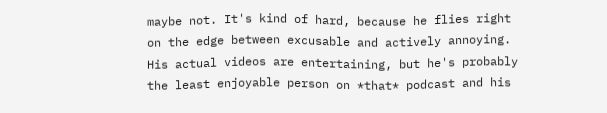maybe not. It's kind of hard, because he flies right on the edge between excusable and actively annoying. His actual videos are entertaining, but he's probably the least enjoyable person on *that* podcast and his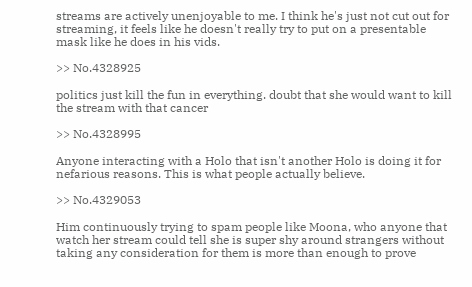streams are actively unenjoyable to me. I think he's just not cut out for streaming, it feels like he doesn't really try to put on a presentable mask like he does in his vids.

>> No.4328925

politics just kill the fun in everything. doubt that she would want to kill the stream with that cancer

>> No.4328995

Anyone interacting with a Holo that isn't another Holo is doing it for nefarious reasons. This is what people actually believe.

>> No.4329053

Him continuously trying to spam people like Moona, who anyone that watch her stream could tell she is super shy around strangers without taking any consideration for them is more than enough to prove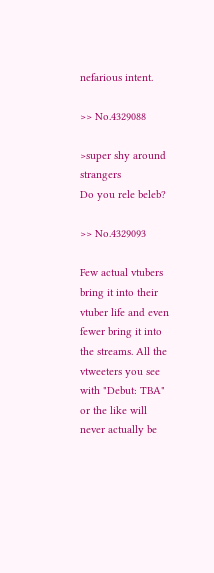nefarious intent.

>> No.4329088

>super shy around strangers
Do you rele beleb?

>> No.4329093

Few actual vtubers bring it into their vtuber life and even fewer bring it into the streams. All the vtweeters you see with "Debut: TBA" or the like will never actually be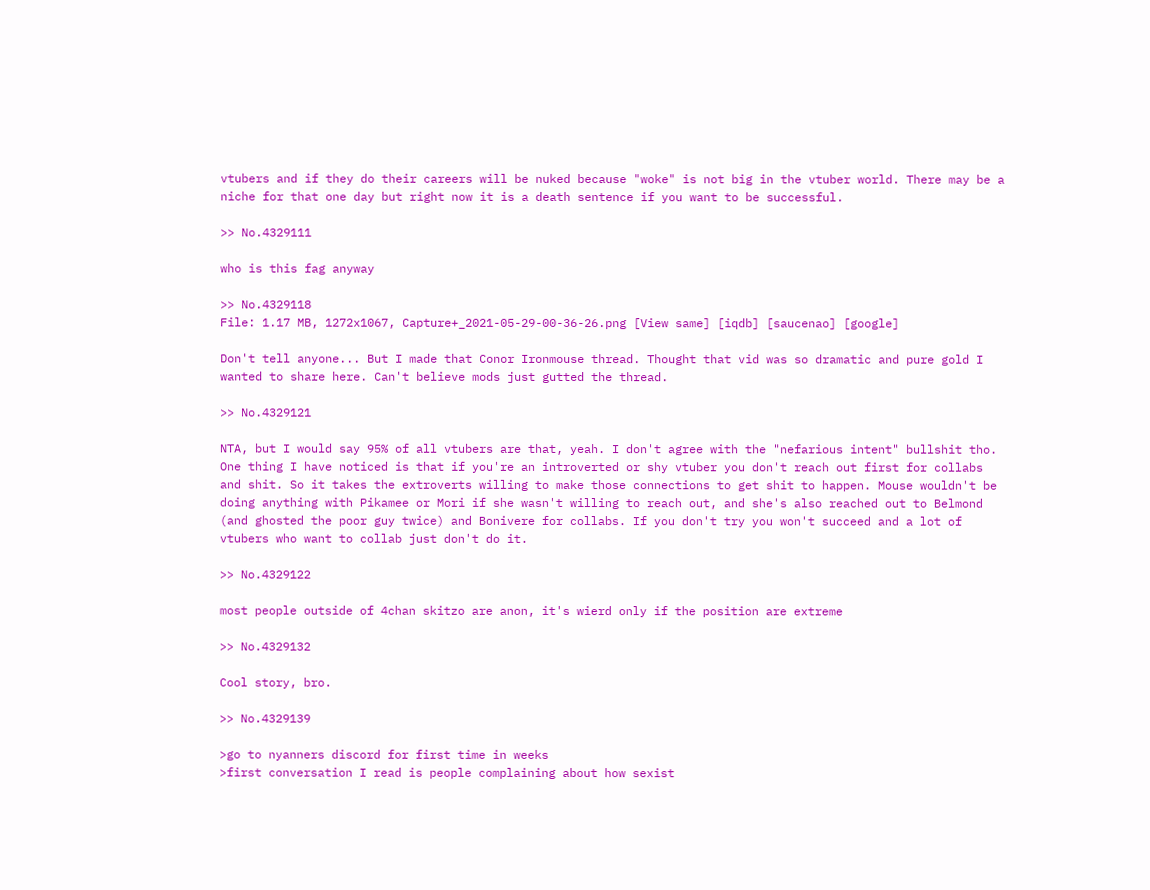vtubers and if they do their careers will be nuked because "woke" is not big in the vtuber world. There may be a niche for that one day but right now it is a death sentence if you want to be successful.

>> No.4329111

who is this fag anyway

>> No.4329118
File: 1.17 MB, 1272x1067, Capture+_2021-05-29-00-36-26.png [View same] [iqdb] [saucenao] [google]

Don't tell anyone... But I made that Conor Ironmouse thread. Thought that vid was so dramatic and pure gold I wanted to share here. Can't believe mods just gutted the thread.

>> No.4329121

NTA, but I would say 95% of all vtubers are that, yeah. I don't agree with the "nefarious intent" bullshit tho. One thing I have noticed is that if you're an introverted or shy vtuber you don't reach out first for collabs and shit. So it takes the extroverts willing to make those connections to get shit to happen. Mouse wouldn't be doing anything with Pikamee or Mori if she wasn't willing to reach out, and she's also reached out to Belmond (and ghosted the poor guy twice) and Bonivere for collabs. If you don't try you won't succeed and a lot of vtubers who want to collab just don't do it.

>> No.4329122

most people outside of 4chan skitzo are anon, it's wierd only if the position are extreme

>> No.4329132

Cool story, bro.

>> No.4329139

>go to nyanners discord for first time in weeks
>first conversation I read is people complaining about how sexist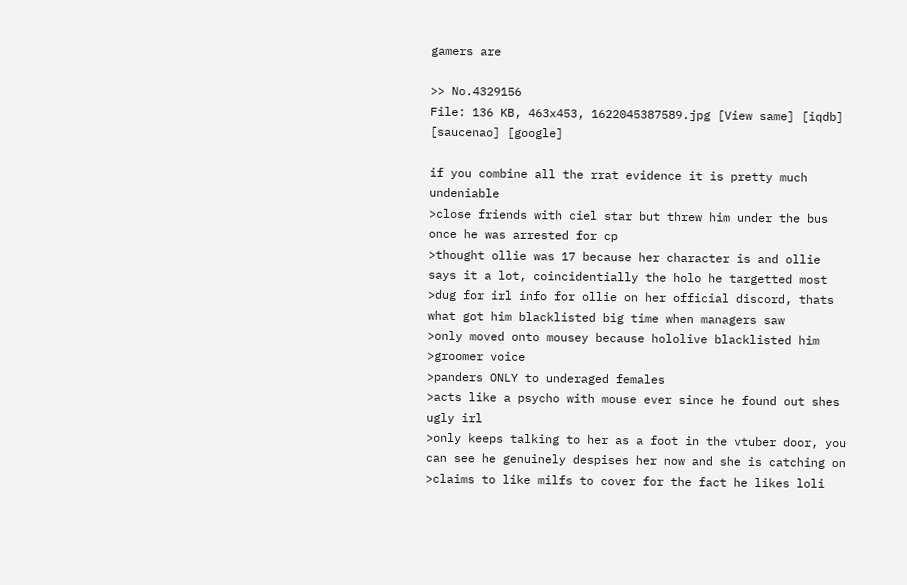gamers are

>> No.4329156
File: 136 KB, 463x453, 1622045387589.jpg [View same] [iqdb] [saucenao] [google]

if you combine all the rrat evidence it is pretty much undeniable
>close friends with ciel star but threw him under the bus once he was arrested for cp
>thought ollie was 17 because her character is and ollie says it a lot, coincidentially the holo he targetted most
>dug for irl info for ollie on her official discord, thats what got him blacklisted big time when managers saw
>only moved onto mousey because hololive blacklisted him
>groomer voice
>panders ONLY to underaged females
>acts like a psycho with mouse ever since he found out shes ugly irl
>only keeps talking to her as a foot in the vtuber door, you can see he genuinely despises her now and she is catching on
>claims to like milfs to cover for the fact he likes loli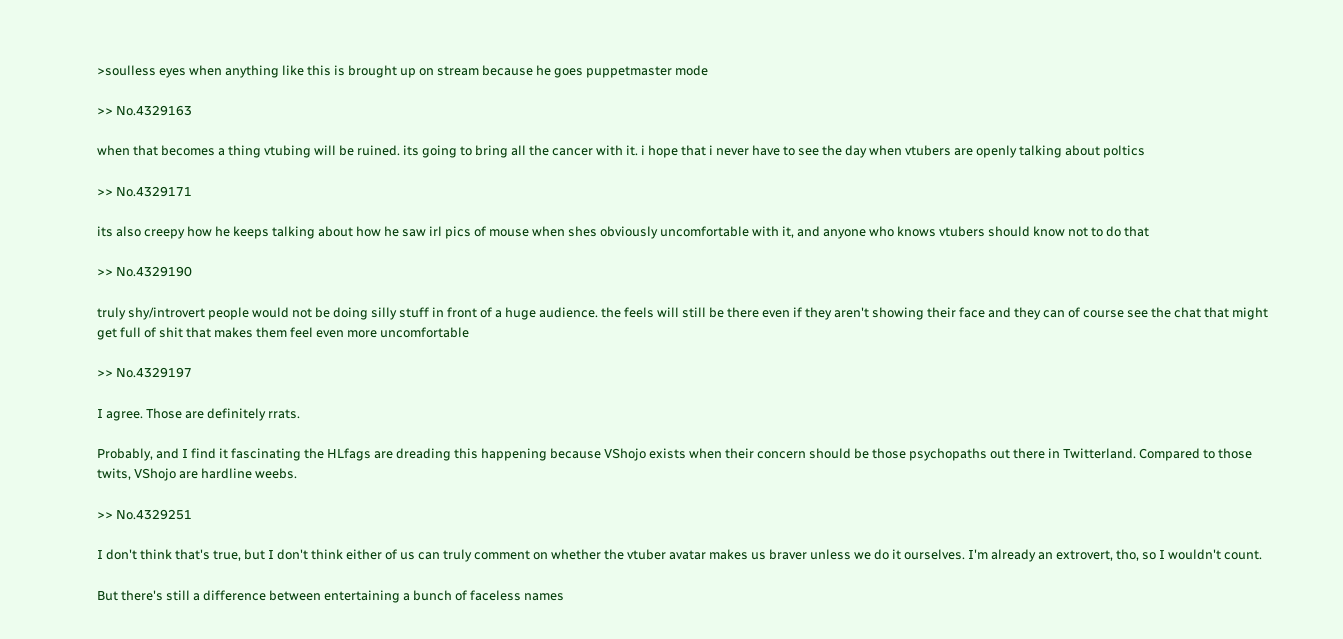>soulless eyes when anything like this is brought up on stream because he goes puppetmaster mode

>> No.4329163

when that becomes a thing vtubing will be ruined. its going to bring all the cancer with it. i hope that i never have to see the day when vtubers are openly talking about poltics

>> No.4329171

its also creepy how he keeps talking about how he saw irl pics of mouse when shes obviously uncomfortable with it, and anyone who knows vtubers should know not to do that

>> No.4329190

truly shy/introvert people would not be doing silly stuff in front of a huge audience. the feels will still be there even if they aren't showing their face and they can of course see the chat that might get full of shit that makes them feel even more uncomfortable

>> No.4329197

I agree. Those are definitely rrats.

Probably, and I find it fascinating the HLfags are dreading this happening because VShojo exists when their concern should be those psychopaths out there in Twitterland. Compared to those twits, VShojo are hardline weebs.

>> No.4329251

I don't think that's true, but I don't think either of us can truly comment on whether the vtuber avatar makes us braver unless we do it ourselves. I'm already an extrovert, tho, so I wouldn't count.

But there's still a difference between entertaining a bunch of faceless names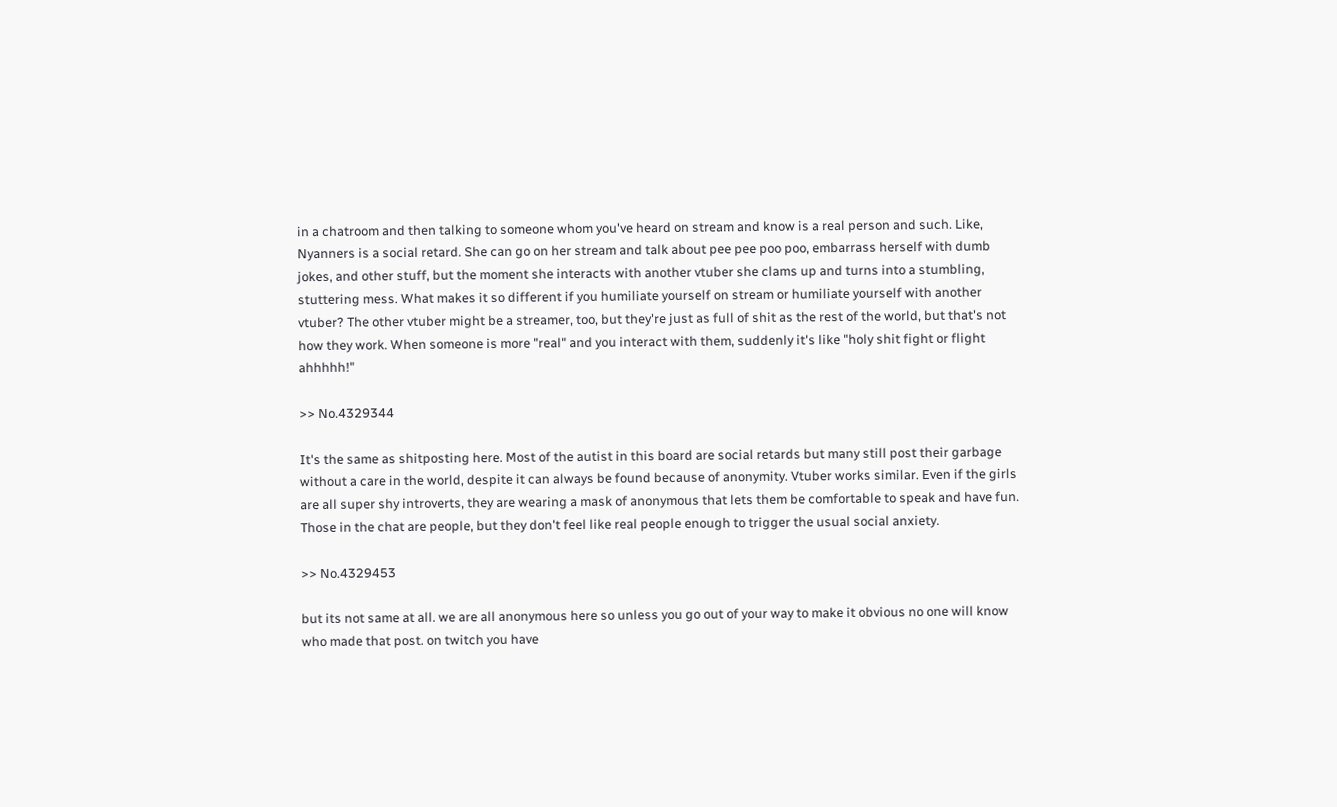in a chatroom and then talking to someone whom you've heard on stream and know is a real person and such. Like, Nyanners is a social retard. She can go on her stream and talk about pee pee poo poo, embarrass herself with dumb jokes, and other stuff, but the moment she interacts with another vtuber she clams up and turns into a stumbling, stuttering mess. What makes it so different if you humiliate yourself on stream or humiliate yourself with another vtuber? The other vtuber might be a streamer, too, but they're just as full of shit as the rest of the world, but that's not how they work. When someone is more "real" and you interact with them, suddenly it's like "holy shit fight or flight ahhhhh!"

>> No.4329344

It's the same as shitposting here. Most of the autist in this board are social retards but many still post their garbage without a care in the world, despite it can always be found because of anonymity. Vtuber works similar. Even if the girls are all super shy introverts, they are wearing a mask of anonymous that lets them be comfortable to speak and have fun. Those in the chat are people, but they don't feel like real people enough to trigger the usual social anxiety.

>> No.4329453

but its not same at all. we are all anonymous here so unless you go out of your way to make it obvious no one will know who made that post. on twitch you have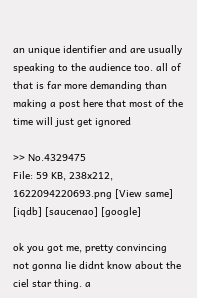an unique identifier and are usually speaking to the audience too. all of that is far more demanding than making a post here that most of the time will just get ignored

>> No.4329475
File: 59 KB, 238x212, 1622094220693.png [View same] [iqdb] [saucenao] [google]

ok you got me, pretty convincing not gonna lie didnt know about the ciel star thing. a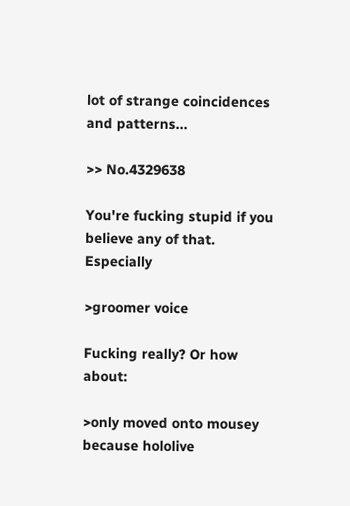lot of strange coincidences and patterns...

>> No.4329638

You're fucking stupid if you believe any of that. Especially

>groomer voice

Fucking really? Or how about:

>only moved onto mousey because hololive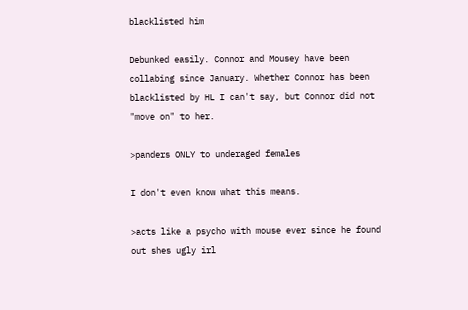blacklisted him

Debunked easily. Connor and Mousey have been collabing since January. Whether Connor has been blacklisted by HL I can't say, but Connor did not "move on" to her.

>panders ONLY to underaged females

I don't even know what this means.

>acts like a psycho with mouse ever since he found out shes ugly irl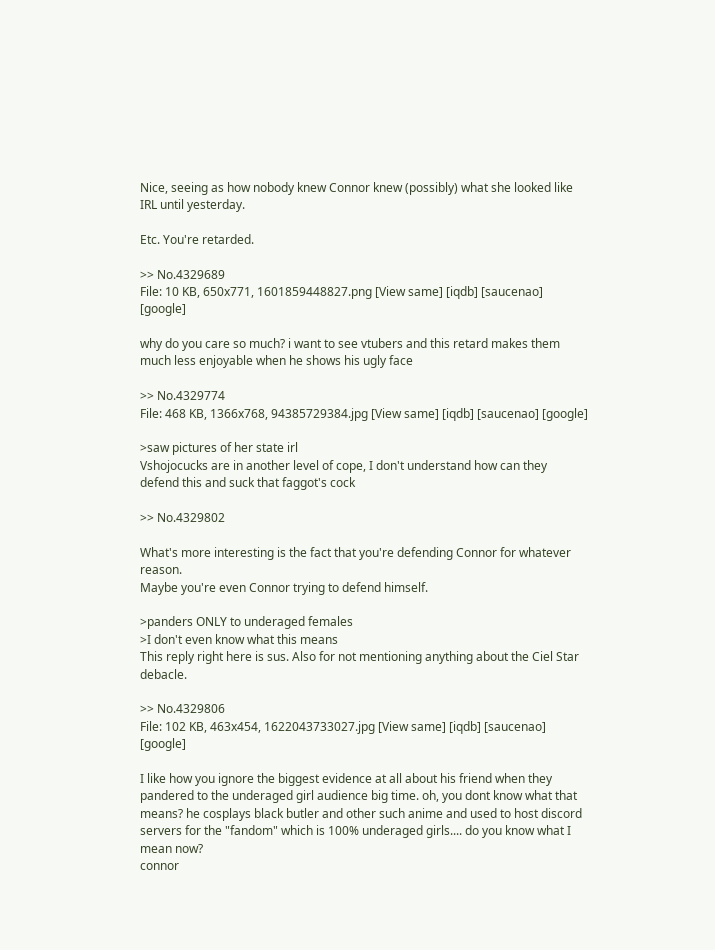Nice, seeing as how nobody knew Connor knew (possibly) what she looked like IRL until yesterday.

Etc. You're retarded.

>> No.4329689
File: 10 KB, 650x771, 1601859448827.png [View same] [iqdb] [saucenao] [google]

why do you care so much? i want to see vtubers and this retard makes them much less enjoyable when he shows his ugly face

>> No.4329774
File: 468 KB, 1366x768, 94385729384.jpg [View same] [iqdb] [saucenao] [google]

>saw pictures of her state irl
Vshojocucks are in another level of cope, I don't understand how can they defend this and suck that faggot's cock

>> No.4329802

What's more interesting is the fact that you're defending Connor for whatever reason.
Maybe you're even Connor trying to defend himself.

>panders ONLY to underaged females
>I don't even know what this means
This reply right here is sus. Also for not mentioning anything about the Ciel Star debacle.

>> No.4329806
File: 102 KB, 463x454, 1622043733027.jpg [View same] [iqdb] [saucenao] [google]

I like how you ignore the biggest evidence at all about his friend when they pandered to the underaged girl audience big time. oh, you dont know what that means? he cosplays black butler and other such anime and used to host discord servers for the "fandom" which is 100% underaged girls.... do you know what I mean now?
connor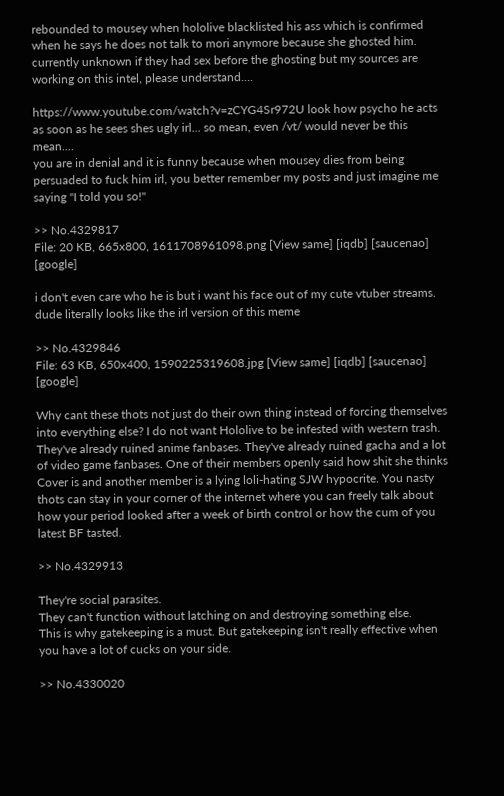rebounded to mousey when hololive blacklisted his ass which is confirmed when he says he does not talk to mori anymore because she ghosted him. currently unknown if they had sex before the ghosting but my sources are working on this intel, please understand....

https://www.youtube.com/watch?v=zCYG4Sr972U look how psycho he acts as soon as he sees shes ugly irl... so mean, even /vt/ would never be this mean....
you are in denial and it is funny because when mousey dies from being persuaded to fuck him irl, you better remember my posts and just imagine me saying "I told you so!"

>> No.4329817
File: 20 KB, 665x800, 1611708961098.png [View same] [iqdb] [saucenao] [google]

i don't even care who he is but i want his face out of my cute vtuber streams. dude literally looks like the irl version of this meme

>> No.4329846
File: 63 KB, 650x400, 1590225319608.jpg [View same] [iqdb] [saucenao] [google]

Why cant these thots not just do their own thing instead of forcing themselves into everything else? I do not want Hololive to be infested with western trash. They've already ruined anime fanbases. They've already ruined gacha and a lot of video game fanbases. One of their members openly said how shit she thinks Cover is and another member is a lying loli-hating SJW hypocrite. You nasty thots can stay in your corner of the internet where you can freely talk about how your period looked after a week of birth control or how the cum of you latest BF tasted.

>> No.4329913

They're social parasites.
They can't function without latching on and destroying something else.
This is why gatekeeping is a must. But gatekeeping isn't really effective when you have a lot of cucks on your side.

>> No.4330020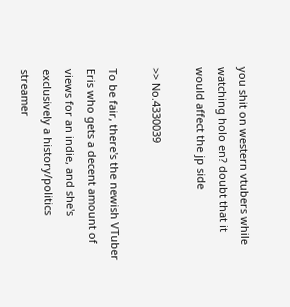you shit on western vtubers while watching holo en? doubt that it would affect the jp side

>> No.4330039

To be fair, there's the newish VTuber Eris who gets a decent amount of views for an indie, and she's exclusively a history/politics streamer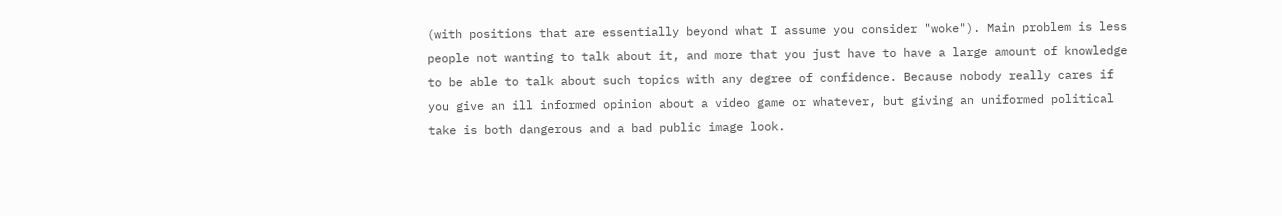(with positions that are essentially beyond what I assume you consider "woke"). Main problem is less people not wanting to talk about it, and more that you just have to have a large amount of knowledge to be able to talk about such topics with any degree of confidence. Because nobody really cares if you give an ill informed opinion about a video game or whatever, but giving an uniformed political take is both dangerous and a bad public image look.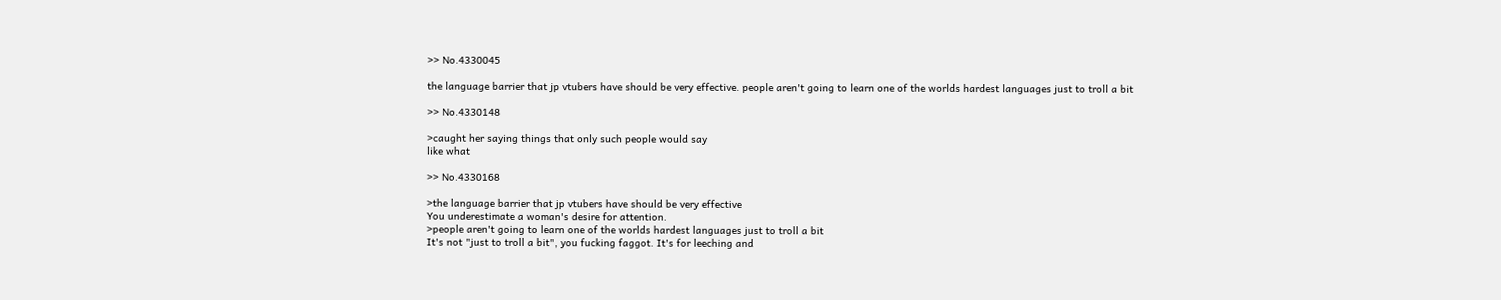>> No.4330045

the language barrier that jp vtubers have should be very effective. people aren't going to learn one of the worlds hardest languages just to troll a bit

>> No.4330148

>caught her saying things that only such people would say
like what

>> No.4330168

>the language barrier that jp vtubers have should be very effective
You underestimate a woman's desire for attention.
>people aren't going to learn one of the worlds hardest languages just to troll a bit
It's not "just to troll a bit", you fucking faggot. It's for leeching and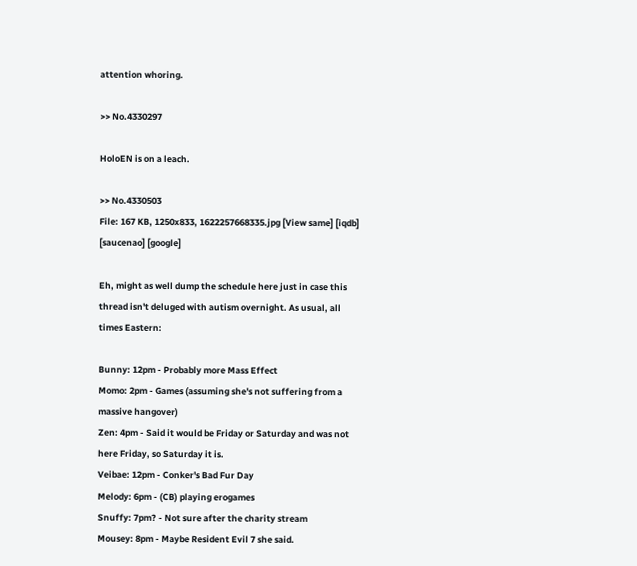attention whoring.

>> No.4330297

HoloEN is on a leach.

>> No.4330503
File: 167 KB, 1250x833, 1622257668335.jpg [View same] [iqdb] [saucenao] [google]

Eh, might as well dump the schedule here just in case this thread isn't deluged with autism overnight. As usual, all times Eastern:

Bunny: 12pm - Probably more Mass Effect
Momo: 2pm - Games (assuming she's not suffering from a massive hangover)
Zen: 4pm - Said it would be Friday or Saturday and was not here Friday, so Saturday it is.
Veibae: 12pm - Conker's Bad Fur Day
Melody: 6pm - (CB) playing erogames
Snuffy: 7pm? - Not sure after the charity stream
Mousey: 8pm - Maybe Resident Evil 7 she said.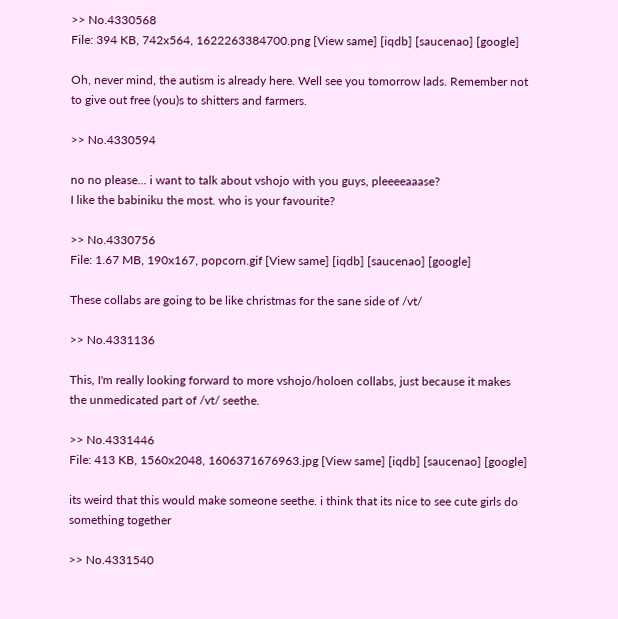>> No.4330568
File: 394 KB, 742x564, 1622263384700.png [View same] [iqdb] [saucenao] [google]

Oh, never mind, the autism is already here. Well see you tomorrow lads. Remember not to give out free (you)s to shitters and farmers.

>> No.4330594

no no please... i want to talk about vshojo with you guys, pleeeeaaase?
I like the babiniku the most. who is your favourite?

>> No.4330756
File: 1.67 MB, 190x167, popcorn.gif [View same] [iqdb] [saucenao] [google]

These collabs are going to be like christmas for the sane side of /vt/

>> No.4331136

This, I'm really looking forward to more vshojo/holoen collabs, just because it makes the unmedicated part of /vt/ seethe.

>> No.4331446
File: 413 KB, 1560x2048, 1606371676963.jpg [View same] [iqdb] [saucenao] [google]

its weird that this would make someone seethe. i think that its nice to see cute girls do something together

>> No.4331540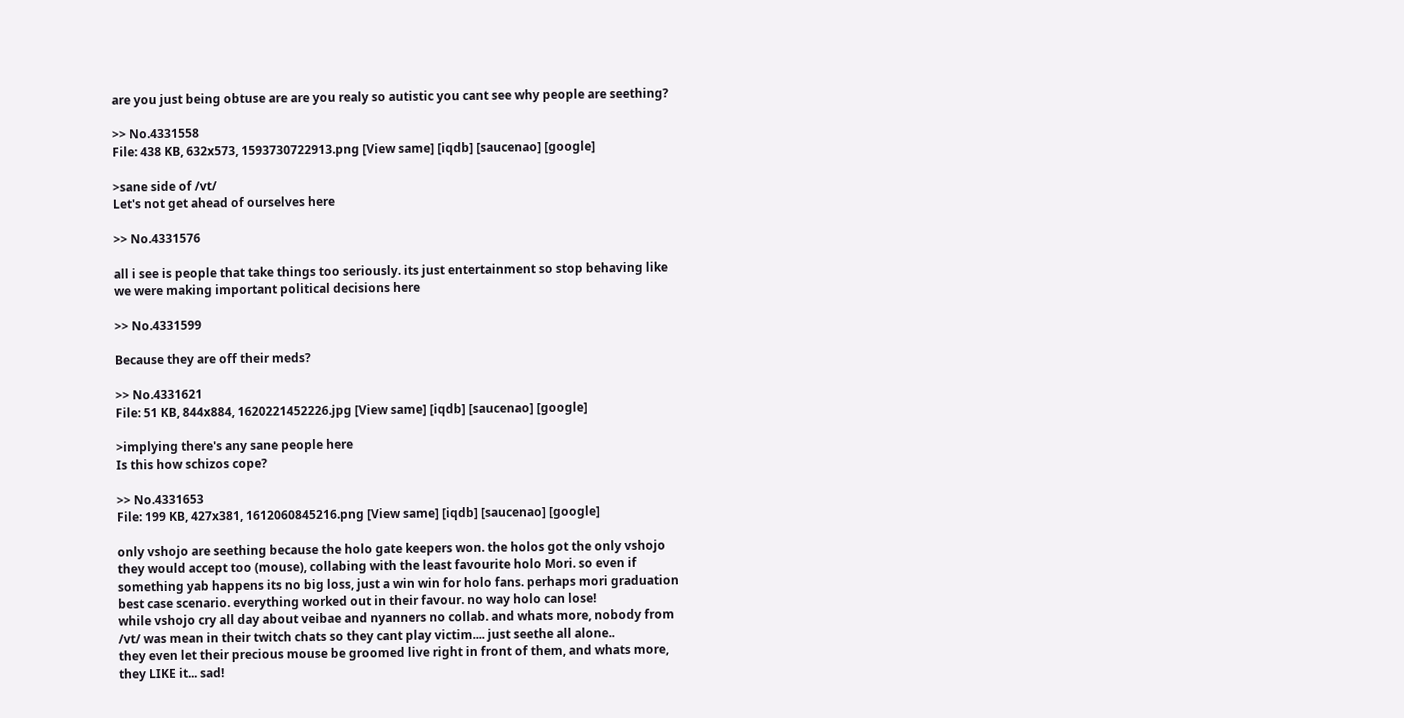are you just being obtuse are are you realy so autistic you cant see why people are seething?

>> No.4331558
File: 438 KB, 632x573, 1593730722913.png [View same] [iqdb] [saucenao] [google]

>sane side of /vt/
Let's not get ahead of ourselves here

>> No.4331576

all i see is people that take things too seriously. its just entertainment so stop behaving like we were making important political decisions here

>> No.4331599

Because they are off their meds?

>> No.4331621
File: 51 KB, 844x884, 1620221452226.jpg [View same] [iqdb] [saucenao] [google]

>implying there's any sane people here
Is this how schizos cope?

>> No.4331653
File: 199 KB, 427x381, 1612060845216.png [View same] [iqdb] [saucenao] [google]

only vshojo are seething because the holo gate keepers won. the holos got the only vshojo they would accept too (mouse), collabing with the least favourite holo Mori. so even if something yab happens its no big loss, just a win win for holo fans. perhaps mori graduation best case scenario. everything worked out in their favour. no way holo can lose!
while vshojo cry all day about veibae and nyanners no collab. and whats more, nobody from /vt/ was mean in their twitch chats so they cant play victim.... just seethe all alone..
they even let their precious mouse be groomed live right in front of them, and whats more, they LIKE it... sad!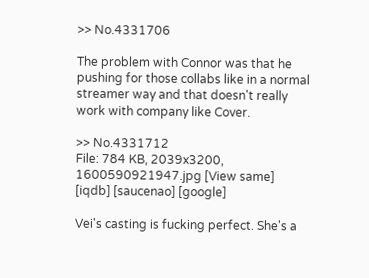>> No.4331706

The problem with Connor was that he pushing for those collabs like in a normal streamer way and that doesn't really work with company like Cover.

>> No.4331712
File: 784 KB, 2039x3200, 1600590921947.jpg [View same] [iqdb] [saucenao] [google]

Vei's casting is fucking perfect. She's a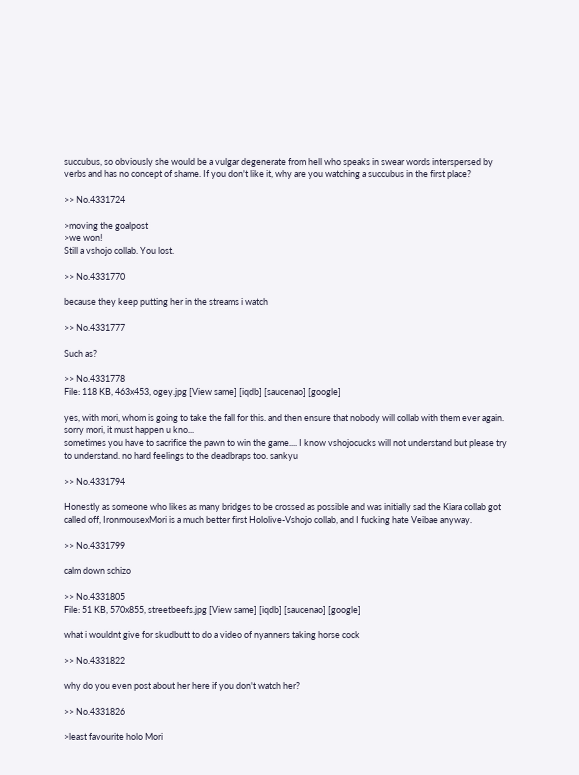succubus, so obviously she would be a vulgar degenerate from hell who speaks in swear words interspersed by verbs and has no concept of shame. If you don't like it, why are you watching a succubus in the first place?

>> No.4331724

>moving the goalpost
>we won!
Still a vshojo collab. You lost.

>> No.4331770

because they keep putting her in the streams i watch

>> No.4331777

Such as?

>> No.4331778
File: 118 KB, 463x453, ogey.jpg [View same] [iqdb] [saucenao] [google]

yes, with mori, whom is going to take the fall for this. and then ensure that nobody will collab with them ever again. sorry mori, it must happen u kno...
sometimes you have to sacrifice the pawn to win the game.... I know vshojocucks will not understand but please try to understand. no hard feelings to the deadbraps too. sankyu

>> No.4331794

Honestly as someone who likes as many bridges to be crossed as possible and was initially sad the Kiara collab got called off, IronmousexMori is a much better first Hololive-Vshojo collab, and I fucking hate Veibae anyway.

>> No.4331799

calm down schizo

>> No.4331805
File: 51 KB, 570x855, streetbeefs.jpg [View same] [iqdb] [saucenao] [google]

what i wouldnt give for skudbutt to do a video of nyanners taking horse cock

>> No.4331822

why do you even post about her here if you don't watch her?

>> No.4331826

>least favourite holo Mori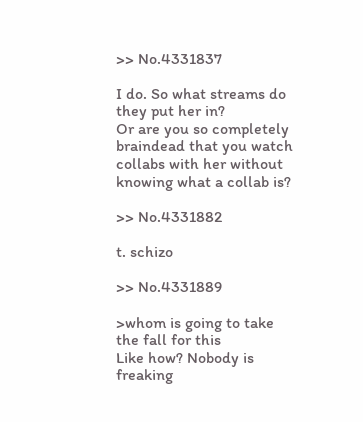>> No.4331837

I do. So what streams do they put her in?
Or are you so completely braindead that you watch collabs with her without knowing what a collab is?

>> No.4331882

t. schizo

>> No.4331889

>whom is going to take the fall for this
Like how? Nobody is freaking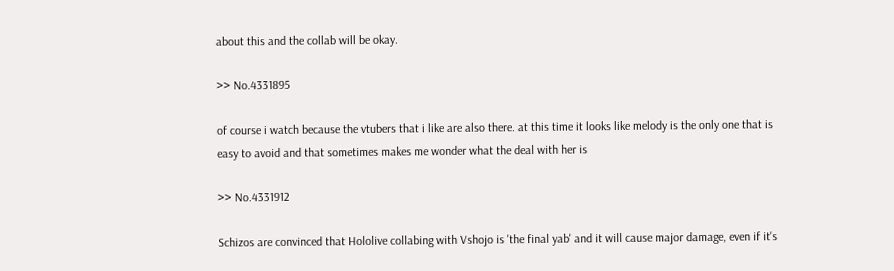about this and the collab will be okay.

>> No.4331895

of course i watch because the vtubers that i like are also there. at this time it looks like melody is the only one that is easy to avoid and that sometimes makes me wonder what the deal with her is

>> No.4331912

Schizos are convinced that Hololive collabing with Vshojo is 'the final yab' and it will cause major damage, even if it's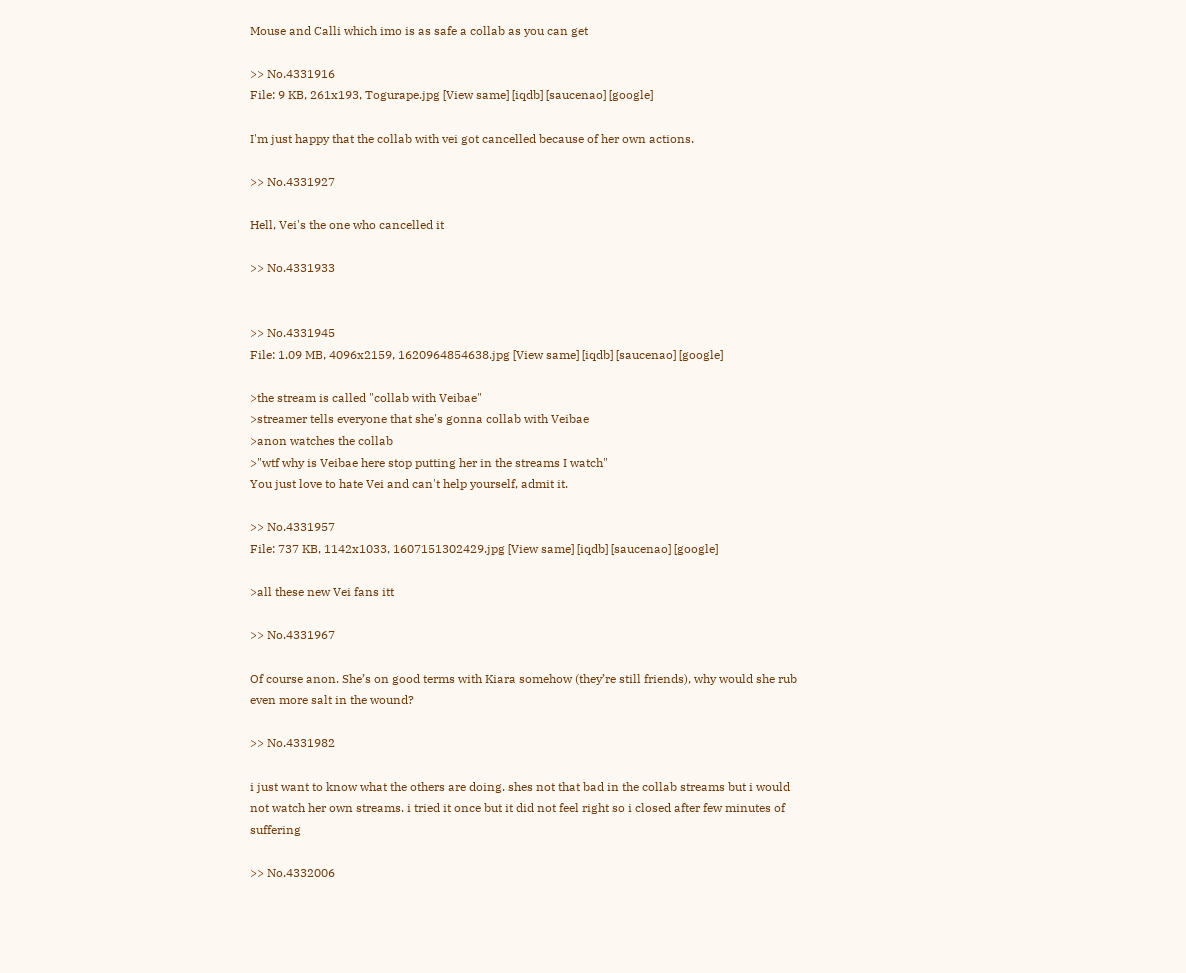Mouse and Calli which imo is as safe a collab as you can get

>> No.4331916
File: 9 KB, 261x193, Togurape.jpg [View same] [iqdb] [saucenao] [google]

I'm just happy that the collab with vei got cancelled because of her own actions.

>> No.4331927

Hell, Vei's the one who cancelled it

>> No.4331933


>> No.4331945
File: 1.09 MB, 4096x2159, 1620964854638.jpg [View same] [iqdb] [saucenao] [google]

>the stream is called "collab with Veibae"
>streamer tells everyone that she's gonna collab with Veibae
>anon watches the collab
>"wtf why is Veibae here stop putting her in the streams I watch"
You just love to hate Vei and can't help yourself, admit it.

>> No.4331957
File: 737 KB, 1142x1033, 1607151302429.jpg [View same] [iqdb] [saucenao] [google]

>all these new Vei fans itt

>> No.4331967

Of course anon. She’s on good terms with Kiara somehow (they’re still friends), why would she rub even more salt in the wound?

>> No.4331982

i just want to know what the others are doing. shes not that bad in the collab streams but i would not watch her own streams. i tried it once but it did not feel right so i closed after few minutes of suffering

>> No.4332006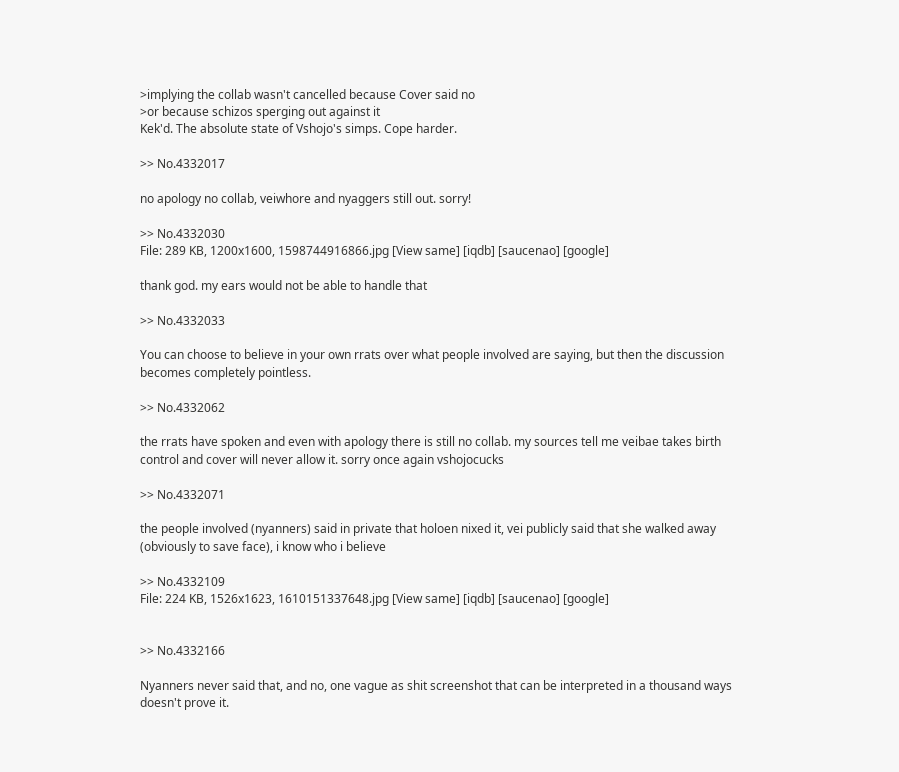>implying the collab wasn't cancelled because Cover said no
>or because schizos sperging out against it
Kek'd. The absolute state of Vshojo's simps. Cope harder.

>> No.4332017

no apology no collab, veiwhore and nyaggers still out. sorry!

>> No.4332030
File: 289 KB, 1200x1600, 1598744916866.jpg [View same] [iqdb] [saucenao] [google]

thank god. my ears would not be able to handle that

>> No.4332033

You can choose to believe in your own rrats over what people involved are saying, but then the discussion becomes completely pointless.

>> No.4332062

the rrats have spoken and even with apology there is still no collab. my sources tell me veibae takes birth control and cover will never allow it. sorry once again vshojocucks

>> No.4332071

the people involved (nyanners) said in private that holoen nixed it, vei publicly said that she walked away (obviously to save face), i know who i believe

>> No.4332109
File: 224 KB, 1526x1623, 1610151337648.jpg [View same] [iqdb] [saucenao] [google]


>> No.4332166

Nyanners never said that, and no, one vague as shit screenshot that can be interpreted in a thousand ways doesn't prove it.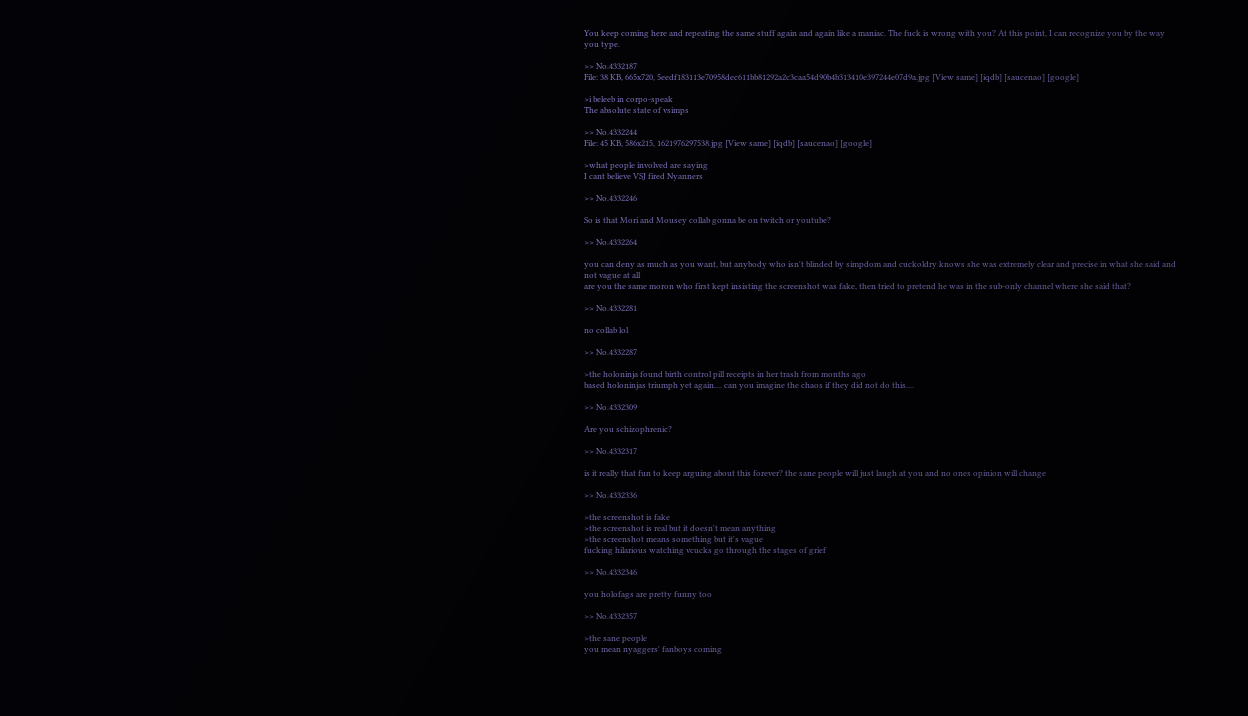You keep coming here and repeating the same stuff again and again like a maniac. The fuck is wrong with you? At this point, I can recognize you by the way you type.

>> No.4332187
File: 38 KB, 665x720, 5eedf183113e70958dec611bb81292a2c3caa54d90b4b313410e397244e07d9a.jpg [View same] [iqdb] [saucenao] [google]

>i beleeb in corpo-speak
The absolute state of vsimps

>> No.4332244
File: 45 KB, 586x215, 1621976297538.jpg [View same] [iqdb] [saucenao] [google]

>what people involved are saying
I cant believe VSJ fired Nyanners

>> No.4332246

So is that Mori and Mousey collab gonna be on twitch or youtube?

>> No.4332264

you can deny as much as you want, but anybody who isn't blinded by simpdom and cuckoldry knows she was extremely clear and precise in what she said and not vague at all
are you the same moron who first kept insisting the screenshot was fake, then tried to pretend he was in the sub-only channel where she said that?

>> No.4332281

no collab lol

>> No.4332287

>the holoninja found birth control pill receipts in her trash from months ago
based holoninjas triumph yet again.... can you imagine the chaos if they did not do this....

>> No.4332309

Are you schizophrenic?

>> No.4332317

is it really that fun to keep arguing about this forever? the sane people will just laugh at you and no ones opinion will change

>> No.4332336

>the screenshot is fake
>the screenshot is real but it doesn't mean anything
>the screenshot means something but it's vague
fucking hilarious watching vcucks go through the stages of grief

>> No.4332346

you holofags are pretty funny too

>> No.4332357

>the sane people
you mean nyaggers' fanboys coming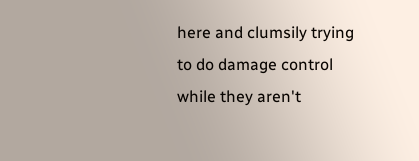here and clumsily trying to do damage control while they aren't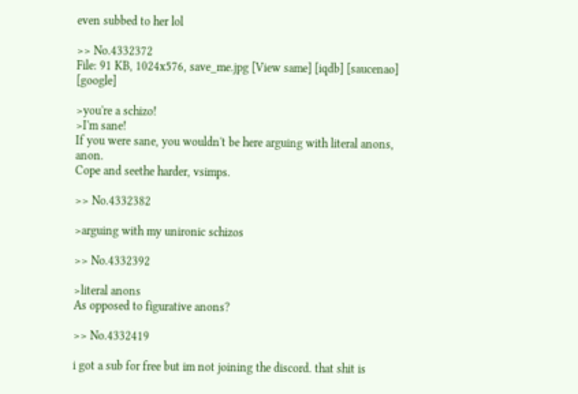even subbed to her lol

>> No.4332372
File: 91 KB, 1024x576, save_me.jpg [View same] [iqdb] [saucenao] [google]

>you're a schizo!
>I'm sane!
If you were sane, you wouldn't be here arguing with literal anons, anon.
Cope and seethe harder, vsimps.

>> No.4332382

>arguing with my unironic schizos

>> No.4332392

>literal anons
As opposed to figurative anons?

>> No.4332419

i got a sub for free but im not joining the discord. that shit is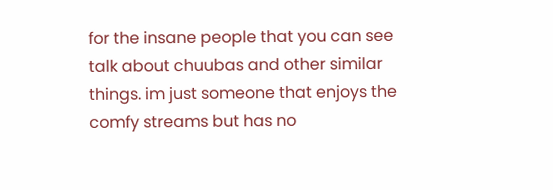for the insane people that you can see talk about chuubas and other similar things. im just someone that enjoys the comfy streams but has no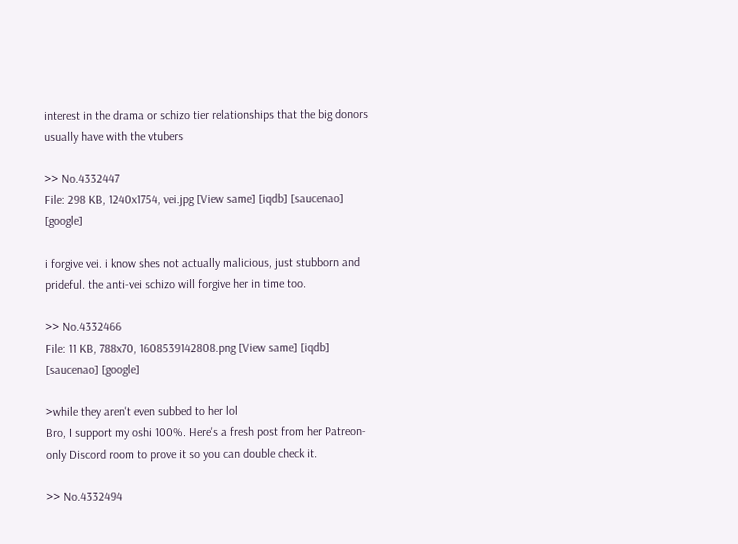interest in the drama or schizo tier relationships that the big donors usually have with the vtubers

>> No.4332447
File: 298 KB, 1240x1754, vei.jpg [View same] [iqdb] [saucenao] [google]

i forgive vei. i know shes not actually malicious, just stubborn and prideful. the anti-vei schizo will forgive her in time too.

>> No.4332466
File: 11 KB, 788x70, 1608539142808.png [View same] [iqdb] [saucenao] [google]

>while they aren't even subbed to her lol
Bro, I support my oshi 100%. Here's a fresh post from her Patreon-only Discord room to prove it so you can double check it.

>> No.4332494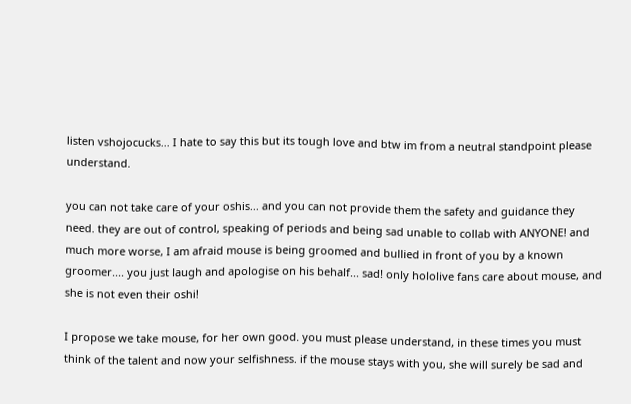listen vshojocucks... I hate to say this but its tough love and btw im from a neutral standpoint please understand.

you can not take care of your oshis... and you can not provide them the safety and guidance they need. they are out of control, speaking of periods and being sad unable to collab with ANYONE! and much more worse, I am afraid mouse is being groomed and bullied in front of you by a known groomer.... you just laugh and apologise on his behalf... sad! only hololive fans care about mouse, and she is not even their oshi!

I propose we take mouse, for her own good. you must please understand, in these times you must think of the talent and now your selfishness. if the mouse stays with you, she will surely be sad and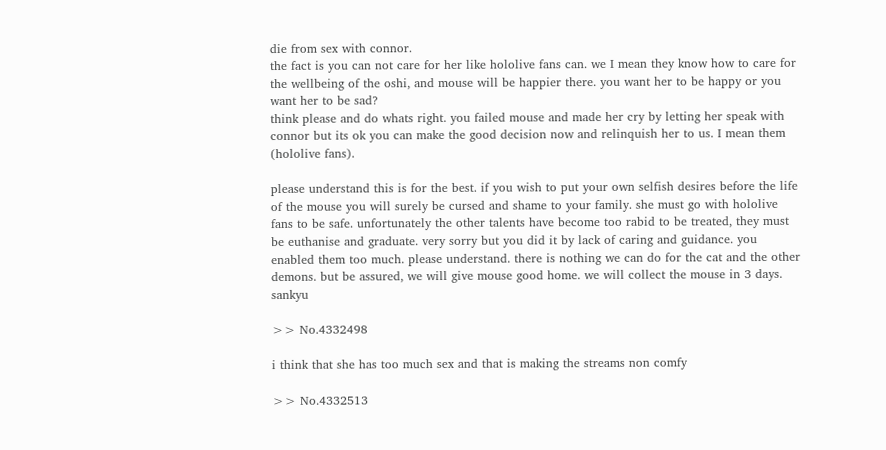die from sex with connor.
the fact is you can not care for her like hololive fans can. we I mean they know how to care for the wellbeing of the oshi, and mouse will be happier there. you want her to be happy or you want her to be sad?
think please and do whats right. you failed mouse and made her cry by letting her speak with connor but its ok you can make the good decision now and relinquish her to us. I mean them (hololive fans).

please understand this is for the best. if you wish to put your own selfish desires before the life of the mouse you will surely be cursed and shame to your family. she must go with hololive fans to be safe. unfortunately the other talents have become too rabid to be treated, they must be euthanise and graduate. very sorry but you did it by lack of caring and guidance. you enabled them too much. please understand. there is nothing we can do for the cat and the other demons. but be assured, we will give mouse good home. we will collect the mouse in 3 days. sankyu

>> No.4332498

i think that she has too much sex and that is making the streams non comfy

>> No.4332513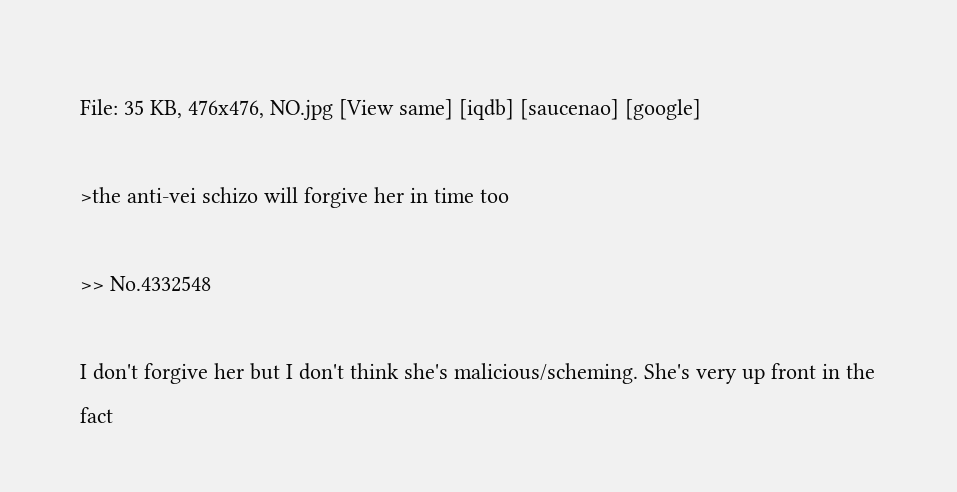File: 35 KB, 476x476, NO.jpg [View same] [iqdb] [saucenao] [google]

>the anti-vei schizo will forgive her in time too

>> No.4332548

I don't forgive her but I don't think she's malicious/scheming. She's very up front in the fact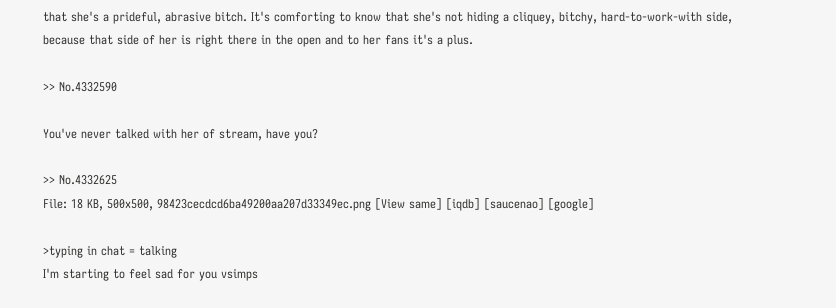that she's a prideful, abrasive bitch. It's comforting to know that she's not hiding a cliquey, bitchy, hard-to-work-with side, because that side of her is right there in the open and to her fans it's a plus.

>> No.4332590

You've never talked with her of stream, have you?

>> No.4332625
File: 18 KB, 500x500, 98423cecdcd6ba49200aa207d33349ec.png [View same] [iqdb] [saucenao] [google]

>typing in chat = talking
I'm starting to feel sad for you vsimps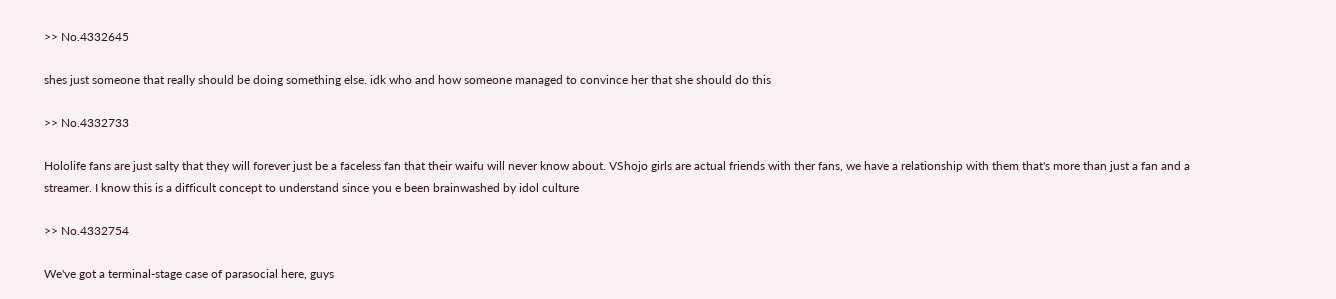>> No.4332645

shes just someone that really should be doing something else. idk who and how someone managed to convince her that she should do this

>> No.4332733

Hololife fans are just salty that they will forever just be a faceless fan that their waifu will never know about. VShojo girls are actual friends with ther fans, we have a relationship with them that's more than just a fan and a streamer. I know this is a difficult concept to understand since you e been brainwashed by idol culture

>> No.4332754

We've got a terminal-stage case of parasocial here, guys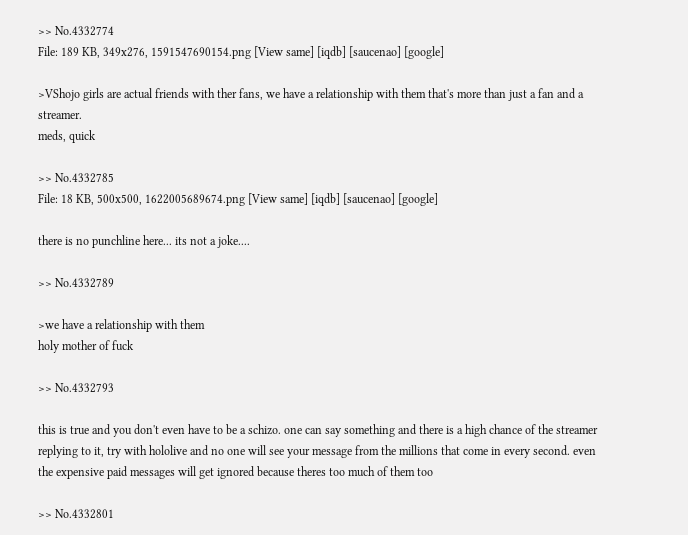>> No.4332774
File: 189 KB, 349x276, 1591547690154.png [View same] [iqdb] [saucenao] [google]

>VShojo girls are actual friends with ther fans, we have a relationship with them that's more than just a fan and a streamer.
meds, quick

>> No.4332785
File: 18 KB, 500x500, 1622005689674.png [View same] [iqdb] [saucenao] [google]

there is no punchline here... its not a joke....

>> No.4332789

>we have a relationship with them
holy mother of fuck

>> No.4332793

this is true and you don't even have to be a schizo. one can say something and there is a high chance of the streamer replying to it, try with hololive and no one will see your message from the millions that come in every second. even the expensive paid messages will get ignored because theres too much of them too

>> No.4332801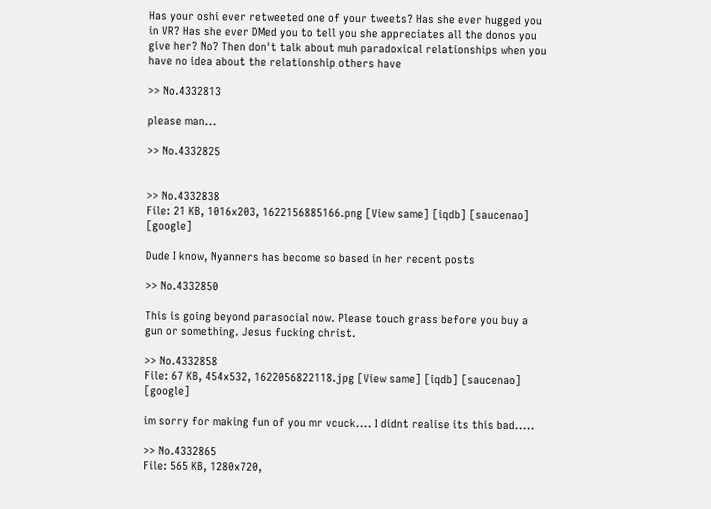Has your oshi ever retweeted one of your tweets? Has she ever hugged you in VR? Has she ever DMed you to tell you she appreciates all the donos you give her? No? Then don't talk about muh paradoxical relationships when you have no idea about the relationship others have

>> No.4332813

please man...

>> No.4332825


>> No.4332838
File: 21 KB, 1016x203, 1622156885166.png [View same] [iqdb] [saucenao] [google]

Dude I know, Nyanners has become so based in her recent posts

>> No.4332850

This is going beyond parasocial now. Please touch grass before you buy a gun or something. Jesus fucking christ.

>> No.4332858
File: 67 KB, 454x532, 1622056822118.jpg [View same] [iqdb] [saucenao] [google]

im sorry for making fun of you mr vcuck.... I didnt realise its this bad.....

>> No.4332865
File: 565 KB, 1280x720,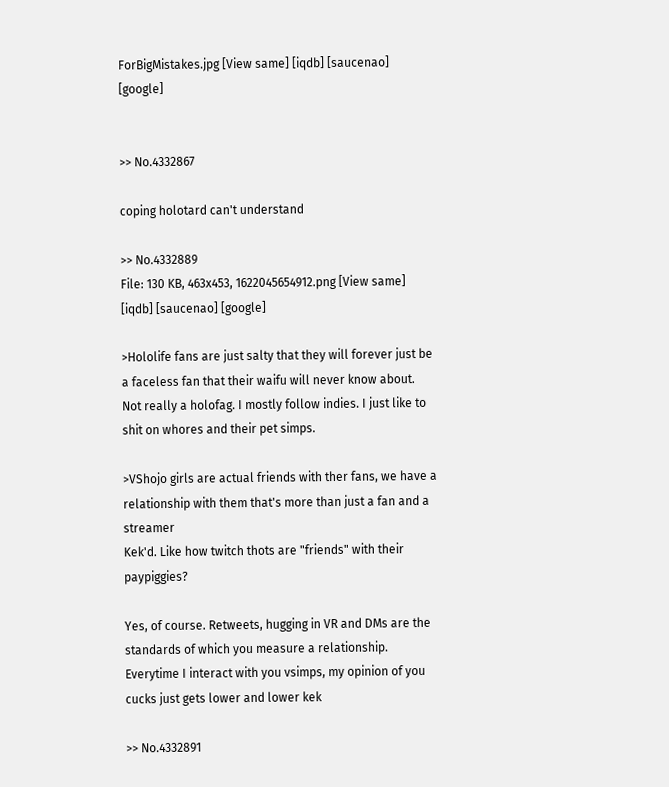ForBigMistakes.jpg [View same] [iqdb] [saucenao] [google]


>> No.4332867

coping holotard can't understand

>> No.4332889
File: 130 KB, 463x453, 1622045654912.png [View same] [iqdb] [saucenao] [google]

>Hololife fans are just salty that they will forever just be a faceless fan that their waifu will never know about.
Not really a holofag. I mostly follow indies. I just like to shit on whores and their pet simps.

>VShojo girls are actual friends with ther fans, we have a relationship with them that's more than just a fan and a streamer
Kek'd. Like how twitch thots are "friends" with their paypiggies?

Yes, of course. Retweets, hugging in VR and DMs are the standards of which you measure a relationship.
Everytime I interact with you vsimps, my opinion of you cucks just gets lower and lower kek

>> No.4332891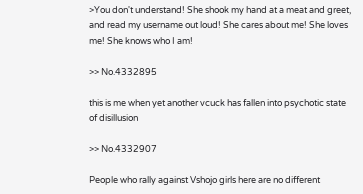>You don't understand! She shook my hand at a meat and greet, and read my username out loud! She cares about me! She loves me! She knows who I am!

>> No.4332895

this is me when yet another vcuck has fallen into psychotic state of disillusion

>> No.4332907

People who rally against Vshojo girls here are no different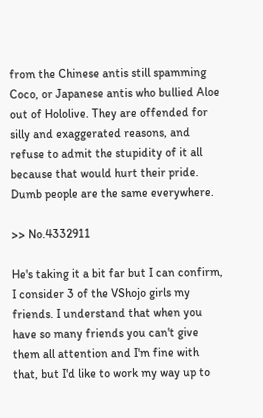from the Chinese antis still spamming Coco, or Japanese antis who bullied Aloe out of Hololive. They are offended for silly and exaggerated reasons, and refuse to admit the stupidity of it all because that would hurt their pride.
Dumb people are the same everywhere.

>> No.4332911

He's taking it a bit far but I can confirm, I consider 3 of the VShojo girls my friends. I understand that when you have so many friends you can't give them all attention and I'm fine with that, but I'd like to work my way up to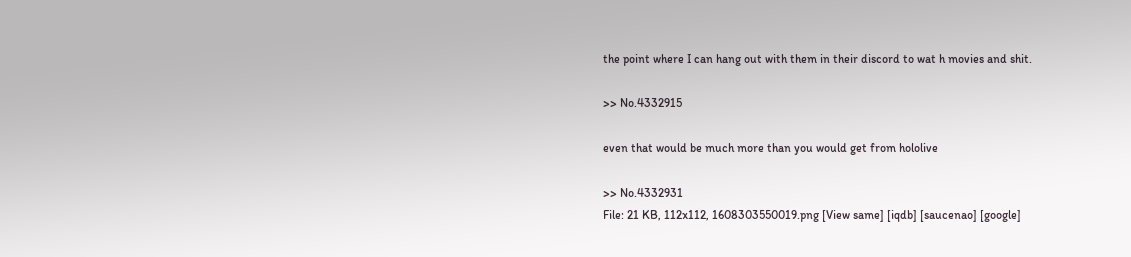the point where I can hang out with them in their discord to wat h movies and shit.

>> No.4332915

even that would be much more than you would get from hololive

>> No.4332931
File: 21 KB, 112x112, 1608303550019.png [View same] [iqdb] [saucenao] [google]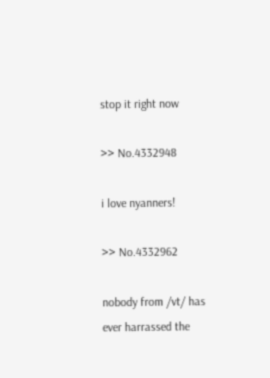stop it right now

>> No.4332948

i love nyanners!

>> No.4332962

nobody from /vt/ has ever harrassed the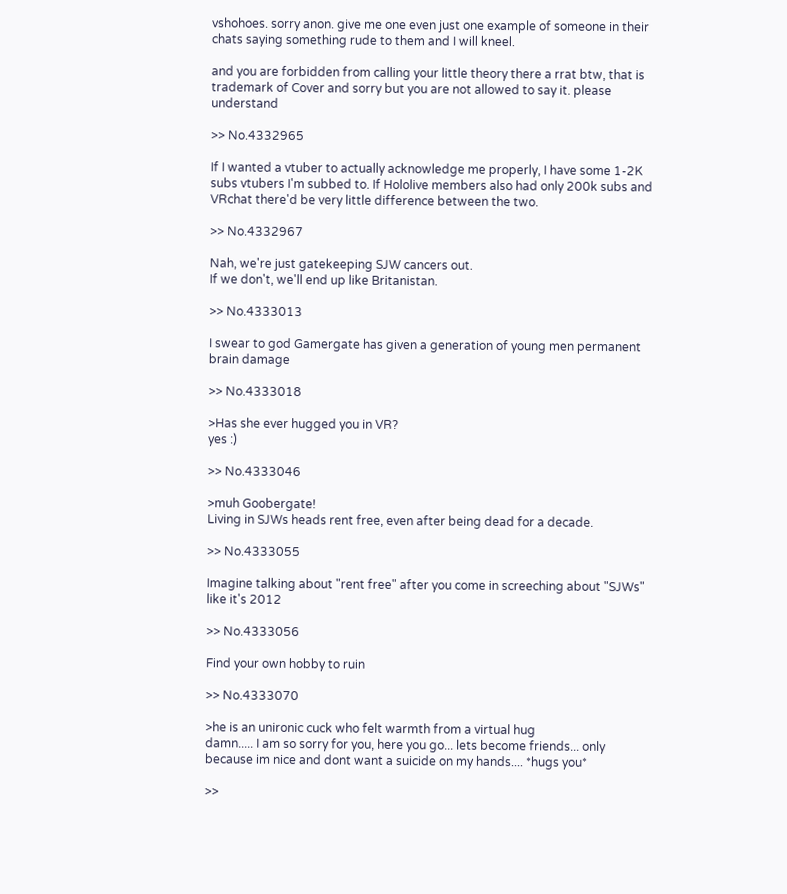vshohoes. sorry anon. give me one even just one example of someone in their chats saying something rude to them and I will kneel.

and you are forbidden from calling your little theory there a rrat btw, that is trademark of Cover and sorry but you are not allowed to say it. please understand

>> No.4332965

If I wanted a vtuber to actually acknowledge me properly, I have some 1-2K subs vtubers I'm subbed to. If Hololive members also had only 200k subs and VRchat there'd be very little difference between the two.

>> No.4332967

Nah, we're just gatekeeping SJW cancers out.
If we don't, we'll end up like Britanistan.

>> No.4333013

I swear to god Gamergate has given a generation of young men permanent brain damage

>> No.4333018

>Has she ever hugged you in VR?
yes :)

>> No.4333046

>muh Goobergate!
Living in SJWs heads rent free, even after being dead for a decade.

>> No.4333055

Imagine talking about "rent free" after you come in screeching about "SJWs" like it's 2012

>> No.4333056

Find your own hobby to ruin

>> No.4333070

>he is an unironic cuck who felt warmth from a virtual hug
damn..... I am so sorry for you, here you go... lets become friends... only because im nice and dont want a suicide on my hands.... *hugs you*

>>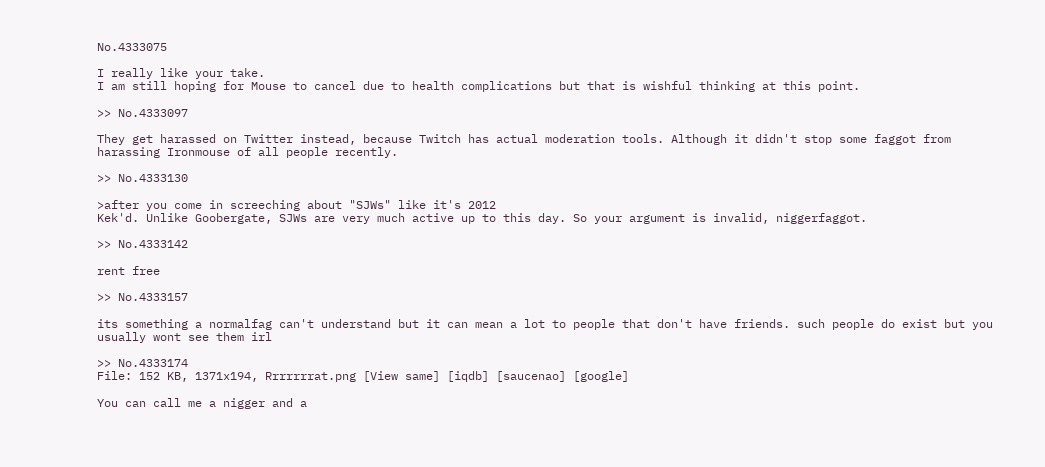No.4333075

I really like your take.
I am still hoping for Mouse to cancel due to health complications but that is wishful thinking at this point.

>> No.4333097

They get harassed on Twitter instead, because Twitch has actual moderation tools. Although it didn't stop some faggot from harassing Ironmouse of all people recently.

>> No.4333130

>after you come in screeching about "SJWs" like it's 2012
Kek'd. Unlike Goobergate, SJWs are very much active up to this day. So your argument is invalid, niggerfaggot.

>> No.4333142

rent free

>> No.4333157

its something a normalfag can't understand but it can mean a lot to people that don't have friends. such people do exist but you usually wont see them irl

>> No.4333174
File: 152 KB, 1371x194, Rrrrrrrat.png [View same] [iqdb] [saucenao] [google]

You can call me a nigger and a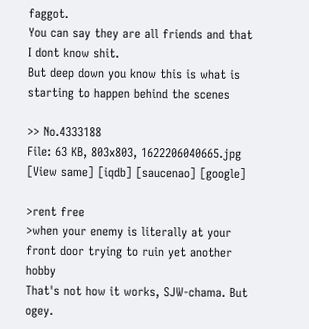faggot.
You can say they are all friends and that I dont know shit.
But deep down you know this is what is starting to happen behind the scenes

>> No.4333188
File: 63 KB, 803x803, 1622206040665.jpg [View same] [iqdb] [saucenao] [google]

>rent free
>when your enemy is literally at your front door trying to ruin yet another hobby
That's not how it works, SJW-chama. But ogey.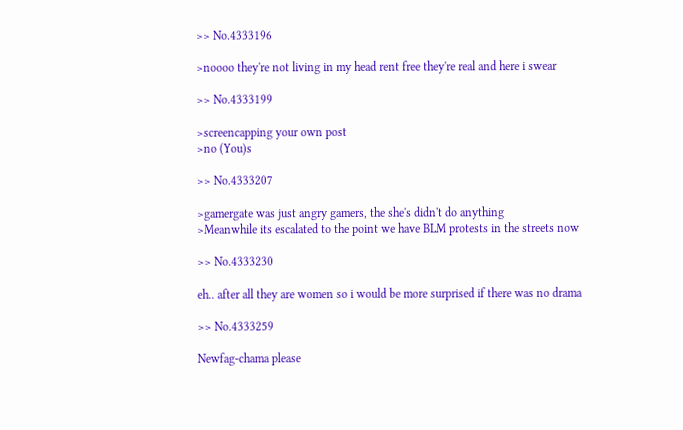>> No.4333196

>noooo they're not living in my head rent free they're real and here i swear

>> No.4333199

>screencapping your own post
>no (You)s

>> No.4333207

>gamergate was just angry gamers, the she's didn't do anything
>Meanwhile its escalated to the point we have BLM protests in the streets now

>> No.4333230

eh.. after all they are women so i would be more surprised if there was no drama

>> No.4333259

Newfag-chama please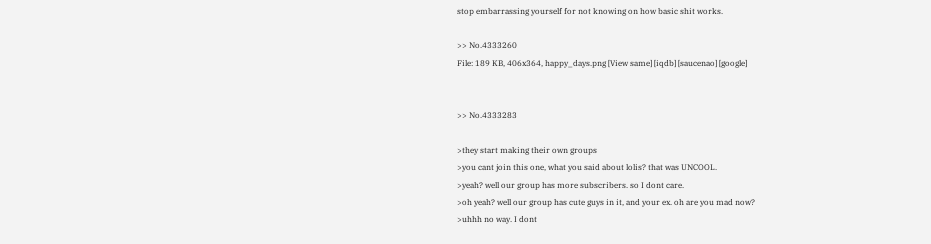stop embarrassing yourself for not knowing on how basic shit works.

>> No.4333260
File: 189 KB, 406x364, happy_days.png [View same] [iqdb] [saucenao] [google]


>> No.4333283

>they start making their own groups
>you cant join this one, what you said about lolis? that was UNCOOL.
>yeah? well our group has more subscribers. so I dont care.
>oh yeah? well our group has cute guys in it, and your ex. oh are you mad now?
>uhhh no way. I dont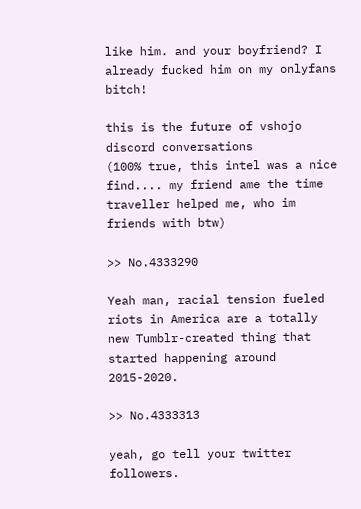like him. and your boyfriend? I already fucked him on my onlyfans bitch!

this is the future of vshojo discord conversations
(100% true, this intel was a nice find.... my friend ame the time traveller helped me, who im friends with btw)

>> No.4333290

Yeah man, racial tension fueled riots in America are a totally new Tumblr-created thing that started happening around 2015-2020.

>> No.4333313

yeah, go tell your twitter followers.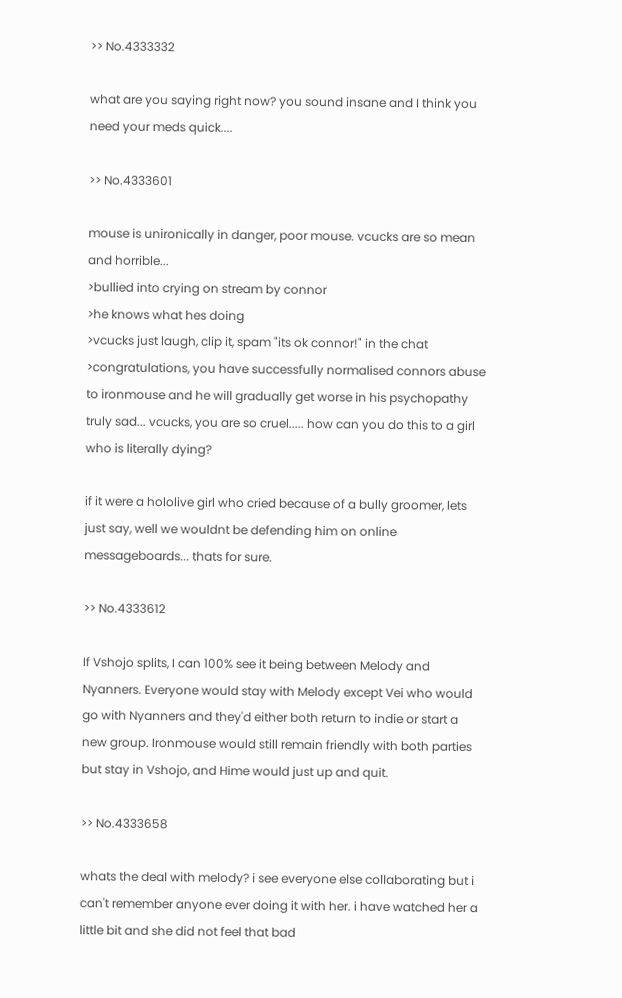>> No.4333332

what are you saying right now? you sound insane and I think you need your meds quick....

>> No.4333601

mouse is unironically in danger, poor mouse. vcucks are so mean and horrible...
>bullied into crying on stream by connor
>he knows what hes doing
>vcucks just laugh, clip it, spam "its ok connor!" in the chat
>congratulations, you have successfully normalised connors abuse to ironmouse and he will gradually get worse in his psychopathy
truly sad... vcucks, you are so cruel..... how can you do this to a girl who is literally dying?

if it were a hololive girl who cried because of a bully groomer, lets just say, well we wouldnt be defending him on online messageboards... thats for sure.

>> No.4333612

If Vshojo splits, I can 100% see it being between Melody and Nyanners. Everyone would stay with Melody except Vei who would go with Nyanners and they'd either both return to indie or start a new group. Ironmouse would still remain friendly with both parties but stay in Vshojo, and Hime would just up and quit.

>> No.4333658

whats the deal with melody? i see everyone else collaborating but i can't remember anyone ever doing it with her. i have watched her a little bit and she did not feel that bad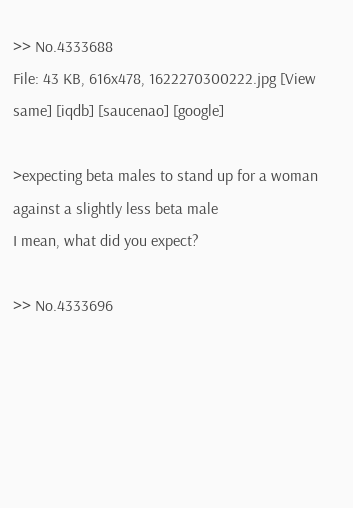>> No.4333688
File: 43 KB, 616x478, 1622270300222.jpg [View same] [iqdb] [saucenao] [google]

>expecting beta males to stand up for a woman against a slightly less beta male
I mean, what did you expect?

>> No.4333696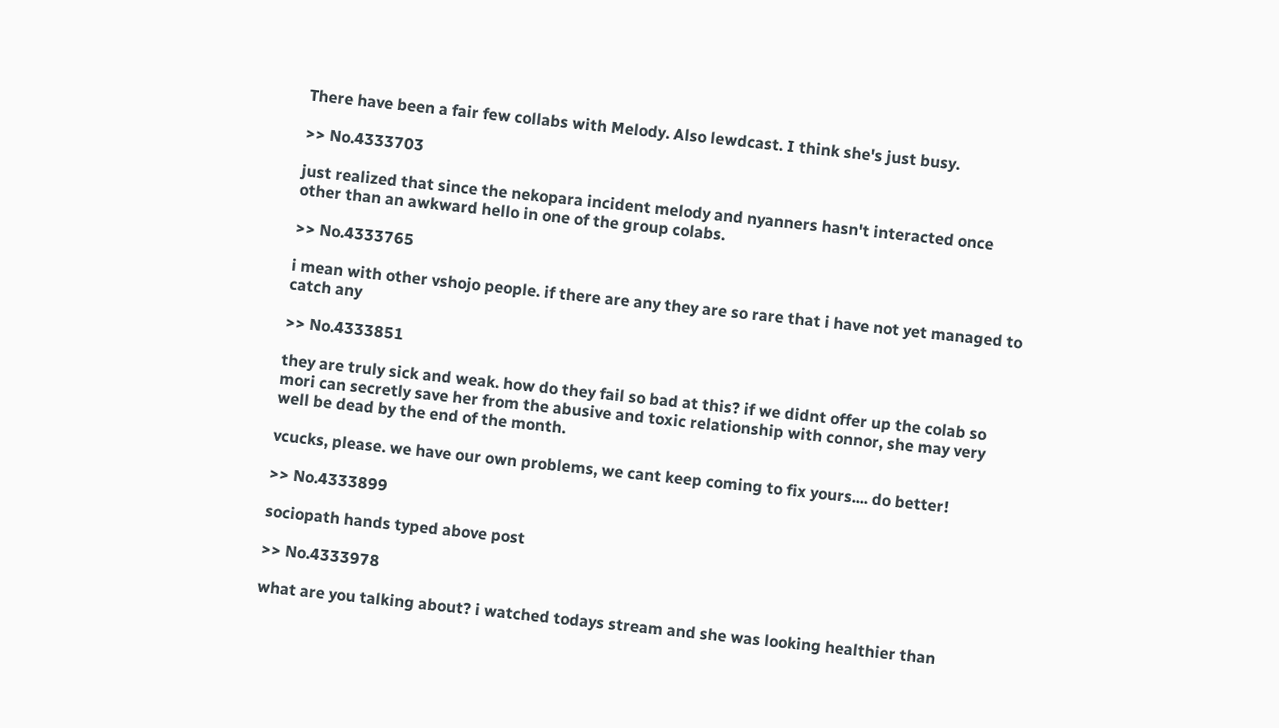There have been a fair few collabs with Melody. Also lewdcast. I think she's just busy.

>> No.4333703

just realized that since the nekopara incident melody and nyanners hasn't interacted once other than an awkward hello in one of the group colabs.

>> No.4333765

i mean with other vshojo people. if there are any they are so rare that i have not yet managed to catch any

>> No.4333851

they are truly sick and weak. how do they fail so bad at this? if we didnt offer up the colab so mori can secretly save her from the abusive and toxic relationship with connor, she may very well be dead by the end of the month.

vcucks, please. we have our own problems, we cant keep coming to fix yours.... do better!

>> No.4333899

sociopath hands typed above post

>> No.4333978

what are you talking about? i watched todays stream and she was looking healthier than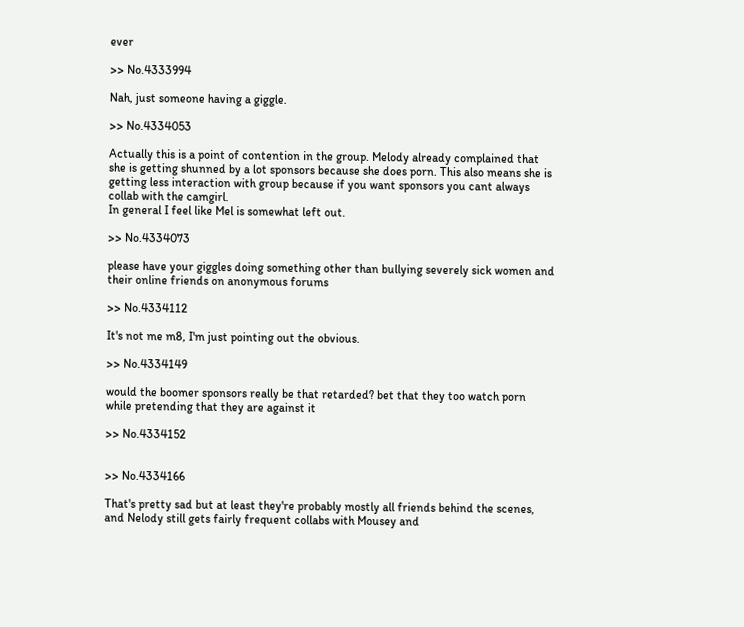ever

>> No.4333994

Nah, just someone having a giggle.

>> No.4334053

Actually this is a point of contention in the group. Melody already complained that she is getting shunned by a lot sponsors because she does porn. This also means she is getting less interaction with group because if you want sponsors you cant always collab with the camgirl.
In general I feel like Mel is somewhat left out.

>> No.4334073

please have your giggles doing something other than bullying severely sick women and their online friends on anonymous forums

>> No.4334112

It's not me m8, I'm just pointing out the obvious.

>> No.4334149

would the boomer sponsors really be that retarded? bet that they too watch porn while pretending that they are against it

>> No.4334152


>> No.4334166

That's pretty sad but at least they're probably mostly all friends behind the scenes, and Nelody still gets fairly frequent collabs with Mousey and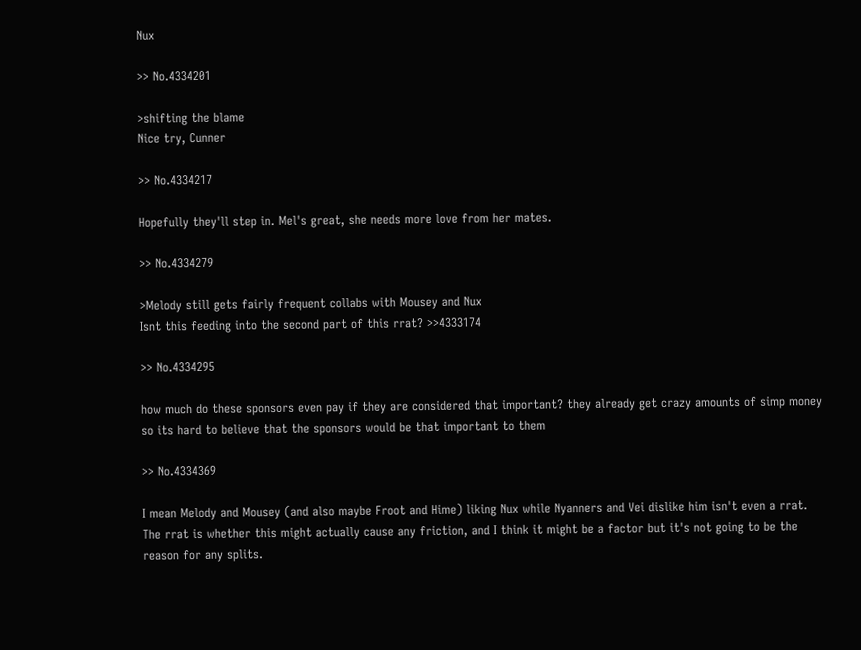Nux

>> No.4334201

>shifting the blame
Nice try, Cunner

>> No.4334217

Hopefully they'll step in. Mel's great, she needs more love from her mates.

>> No.4334279

>Melody still gets fairly frequent collabs with Mousey and Nux
Isnt this feeding into the second part of this rrat? >>4333174

>> No.4334295

how much do these sponsors even pay if they are considered that important? they already get crazy amounts of simp money so its hard to believe that the sponsors would be that important to them

>> No.4334369

I mean Melody and Mousey (and also maybe Froot and Hime) liking Nux while Nyanners and Vei dislike him isn't even a rrat. The rrat is whether this might actually cause any friction, and I think it might be a factor but it's not going to be the reason for any splits.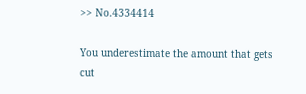>> No.4334414

You underestimate the amount that gets cut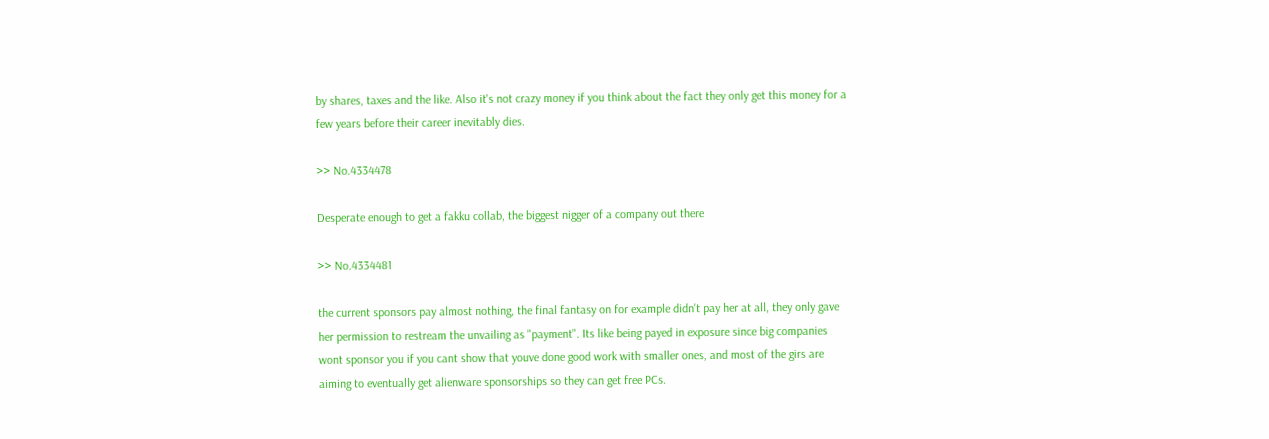by shares, taxes and the like. Also it's not crazy money if you think about the fact they only get this money for a few years before their career inevitably dies.

>> No.4334478

Desperate enough to get a fakku collab, the biggest nigger of a company out there

>> No.4334481

the current sponsors pay almost nothing, the final fantasy on for example didn't pay her at all, they only gave her permission to restream the unvailing as "payment". Its like being payed in exposure since big companies wont sponsor you if you cant show that youve done good work with smaller ones, and most of the girs are aiming to eventually get alienware sponsorships so they can get free PCs.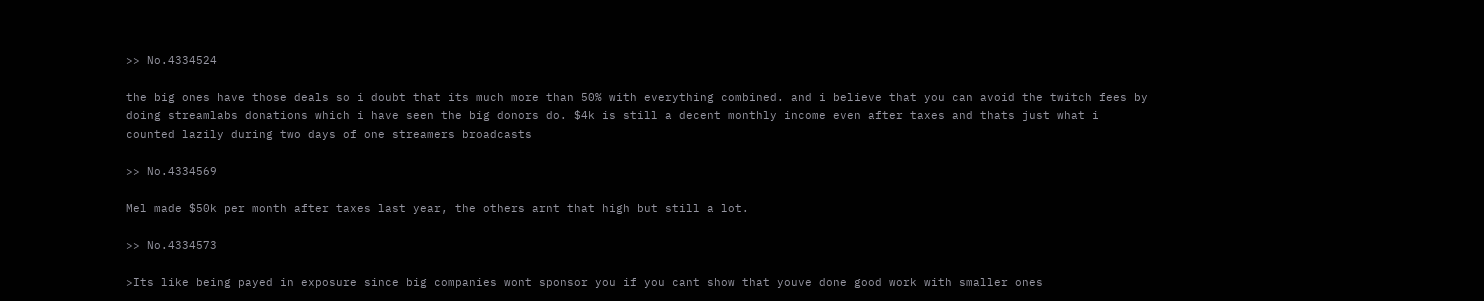>> No.4334524

the big ones have those deals so i doubt that its much more than 50% with everything combined. and i believe that you can avoid the twitch fees by doing streamlabs donations which i have seen the big donors do. $4k is still a decent monthly income even after taxes and thats just what i counted lazily during two days of one streamers broadcasts

>> No.4334569

Mel made $50k per month after taxes last year, the others arnt that high but still a lot.

>> No.4334573

>Its like being payed in exposure since big companies wont sponsor you if you cant show that youve done good work with smaller ones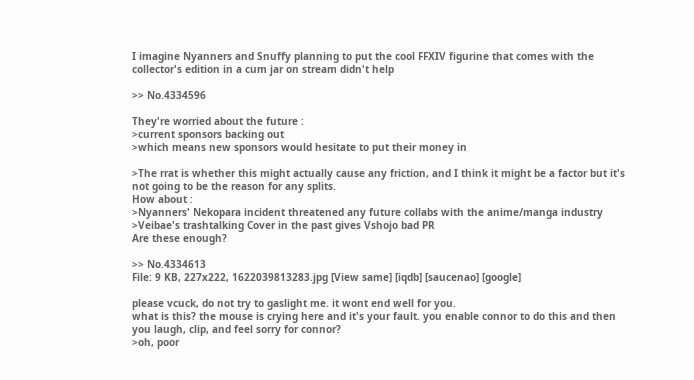I imagine Nyanners and Snuffy planning to put the cool FFXIV figurine that comes with the collector's edition in a cum jar on stream didn't help

>> No.4334596

They're worried about the future :
>current sponsors backing out
>which means new sponsors would hesitate to put their money in

>The rrat is whether this might actually cause any friction, and I think it might be a factor but it's not going to be the reason for any splits.
How about :
>Nyanners' Nekopara incident threatened any future collabs with the anime/manga industry
>Veibae's trashtalking Cover in the past gives Vshojo bad PR
Are these enough?

>> No.4334613
File: 9 KB, 227x222, 1622039813283.jpg [View same] [iqdb] [saucenao] [google]

please vcuck, do not try to gaslight me. it wont end well for you.
what is this? the mouse is crying here and it's your fault. you enable connor to do this and then you laugh, clip, and feel sorry for connor?
>oh, poor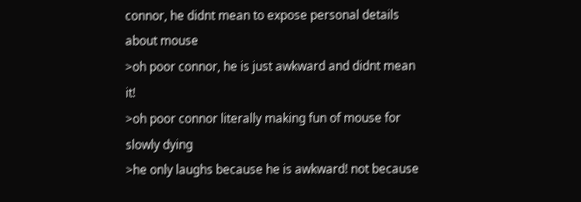connor, he didnt mean to expose personal details about mouse
>oh poor connor, he is just awkward and didnt mean it!
>oh poor connor literally making fun of mouse for slowly dying
>he only laughs because he is awkward! not because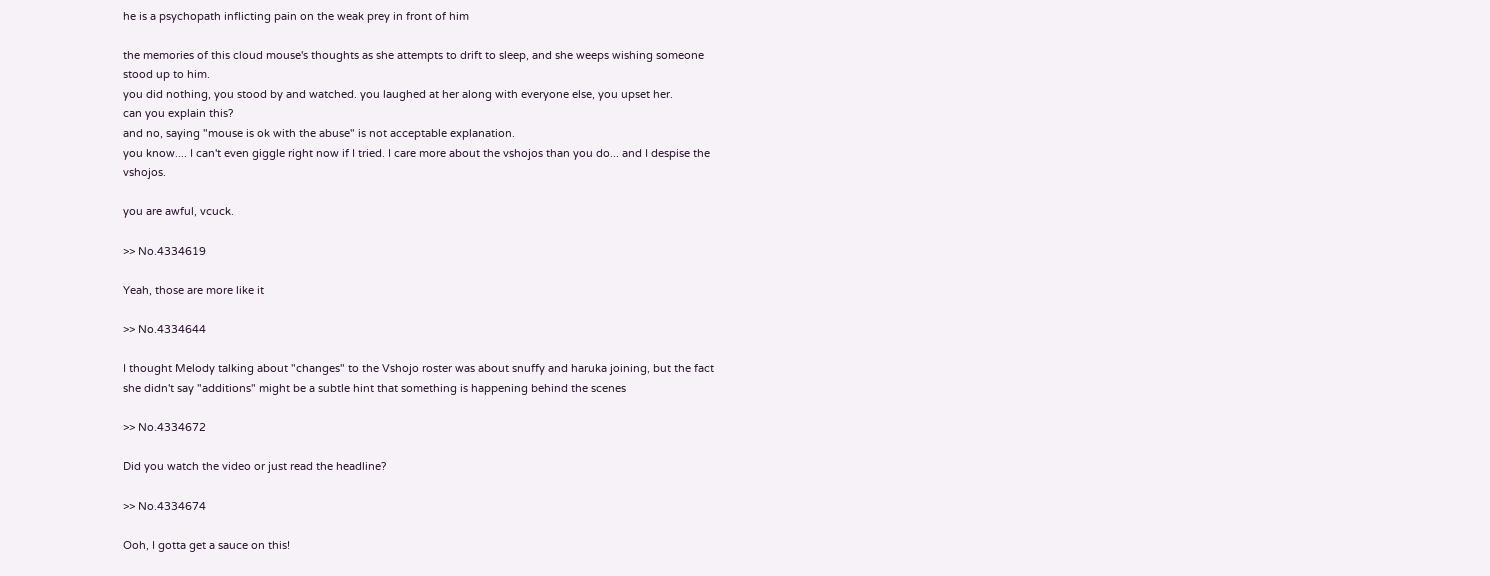he is a psychopath inflicting pain on the weak prey in front of him

the memories of this cloud mouse's thoughts as she attempts to drift to sleep, and she weeps wishing someone stood up to him.
you did nothing, you stood by and watched. you laughed at her along with everyone else, you upset her.
can you explain this?
and no, saying "mouse is ok with the abuse" is not acceptable explanation.
you know.... I can't even giggle right now if I tried. I care more about the vshojos than you do... and I despise the vshojos.

you are awful, vcuck.

>> No.4334619

Yeah, those are more like it

>> No.4334644

I thought Melody talking about "changes" to the Vshojo roster was about snuffy and haruka joining, but the fact she didn't say "additions" might be a subtle hint that something is happening behind the scenes

>> No.4334672

Did you watch the video or just read the headline?

>> No.4334674

Ooh, I gotta get a sauce on this!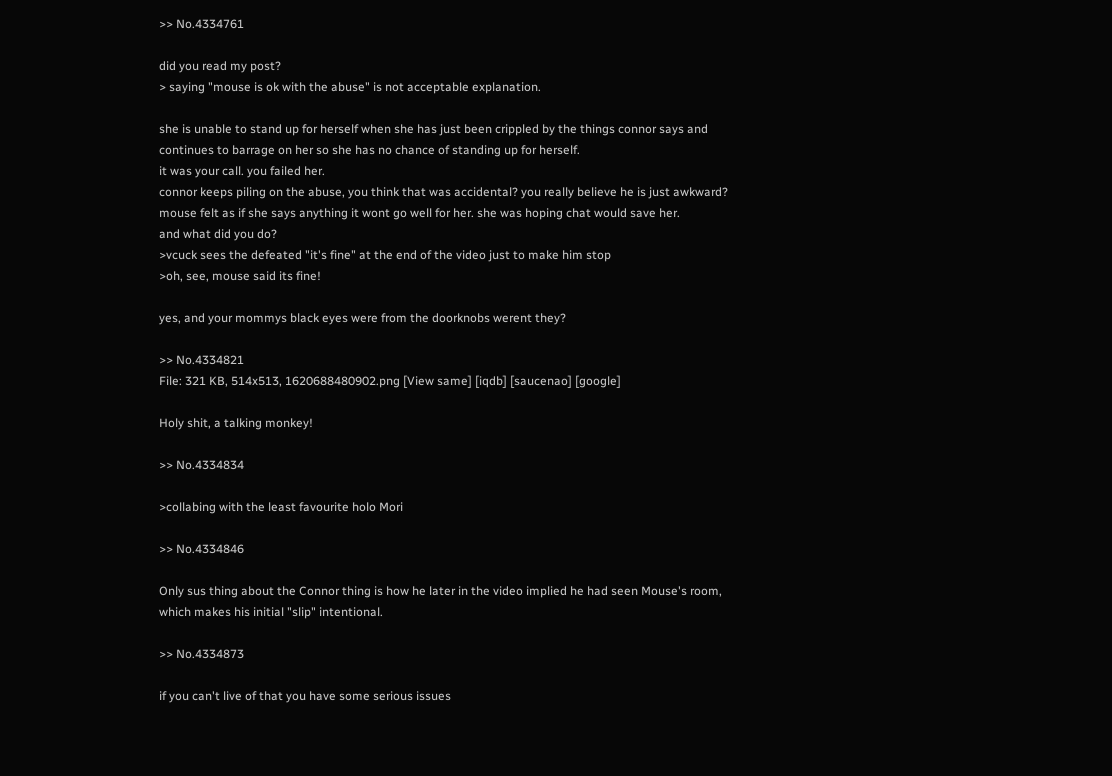>> No.4334761

did you read my post?
> saying "mouse is ok with the abuse" is not acceptable explanation.

she is unable to stand up for herself when she has just been crippled by the things connor says and continues to barrage on her so she has no chance of standing up for herself.
it was your call. you failed her.
connor keeps piling on the abuse, you think that was accidental? you really believe he is just awkward? mouse felt as if she says anything it wont go well for her. she was hoping chat would save her.
and what did you do?
>vcuck sees the defeated "it's fine" at the end of the video just to make him stop
>oh, see, mouse said its fine!

yes, and your mommys black eyes were from the doorknobs werent they?

>> No.4334821
File: 321 KB, 514x513, 1620688480902.png [View same] [iqdb] [saucenao] [google]

Holy shit, a talking monkey!

>> No.4334834

>collabing with the least favourite holo Mori

>> No.4334846

Only sus thing about the Connor thing is how he later in the video implied he had seen Mouse's room, which makes his initial "slip" intentional.

>> No.4334873

if you can't live of that you have some serious issues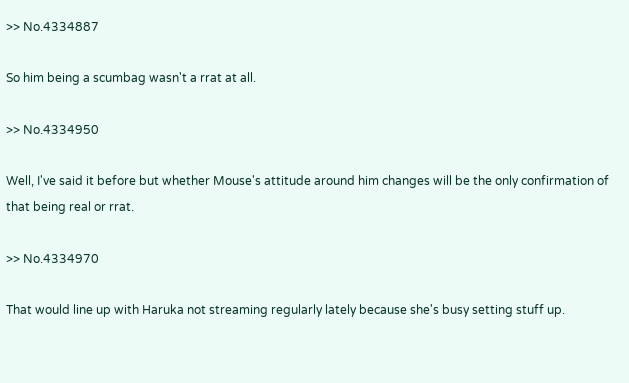>> No.4334887

So him being a scumbag wasn't a rrat at all.

>> No.4334950

Well, I've said it before but whether Mouse's attitude around him changes will be the only confirmation of that being real or rrat.

>> No.4334970

That would line up with Haruka not streaming regularly lately because she's busy setting stuff up.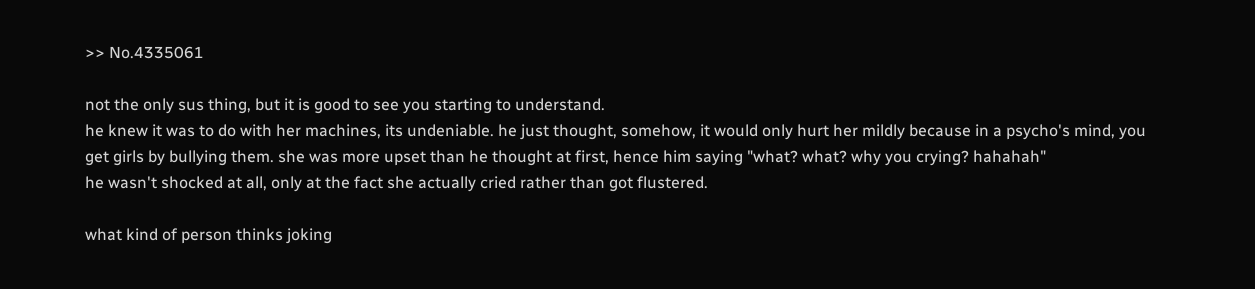>> No.4335061

not the only sus thing, but it is good to see you starting to understand.
he knew it was to do with her machines, its undeniable. he just thought, somehow, it would only hurt her mildly because in a psycho's mind, you get girls by bullying them. she was more upset than he thought at first, hence him saying "what? what? why you crying? hahahah"
he wasn't shocked at all, only at the fact she actually cried rather than got flustered.

what kind of person thinks joking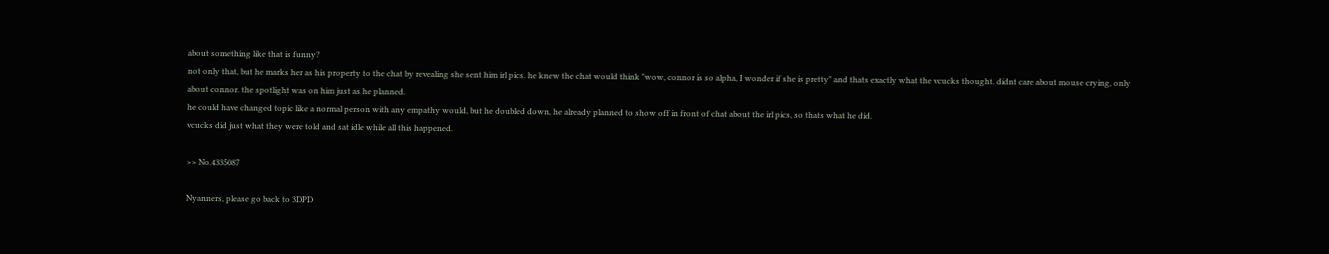about something like that is funny?
not only that, but he marks her as his property to the chat by revealing she sent him irl pics. he knew the chat would think "wow, connor is so alpha, I wonder if she is pretty" and thats exactly what the vcucks thought. didnt care about mouse crying, only about connor. the spotlight was on him just as he planned.
he could have changed topic like a normal person with any empathy would, but he doubled down, he already planned to show off in front of chat about the irl pics, so thats what he did.
vcucks did just what they were told and sat idle while all this happened.

>> No.4335087

Nyanners, please go back to 3DPD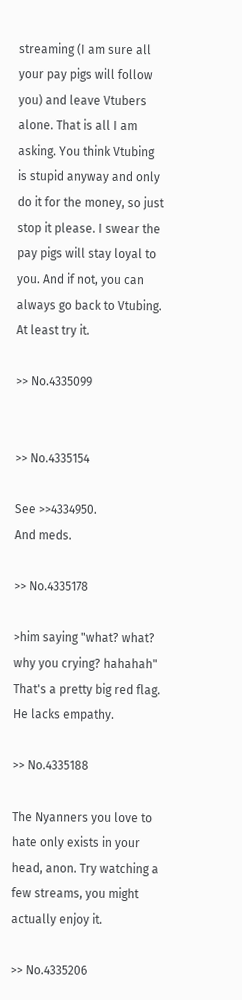streaming (I am sure all your pay pigs will follow you) and leave Vtubers alone. That is all I am asking. You think Vtubing is stupid anyway and only do it for the money, so just stop it please. I swear the pay pigs will stay loyal to you. And if not, you can always go back to Vtubing. At least try it.

>> No.4335099


>> No.4335154

See >>4334950.
And meds.

>> No.4335178

>him saying "what? what? why you crying? hahahah"
That's a pretty big red flag. He lacks empathy.

>> No.4335188

The Nyanners you love to hate only exists in your head, anon. Try watching a few streams, you might actually enjoy it.

>> No.4335206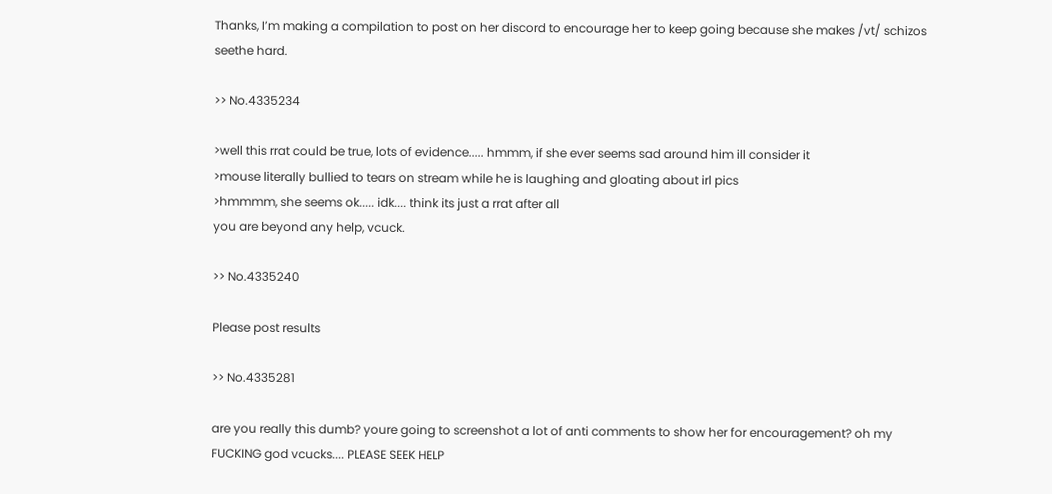Thanks, I’m making a compilation to post on her discord to encourage her to keep going because she makes /vt/ schizos seethe hard.

>> No.4335234

>well this rrat could be true, lots of evidence..... hmmm, if she ever seems sad around him ill consider it
>mouse literally bullied to tears on stream while he is laughing and gloating about irl pics
>hmmmm, she seems ok..... idk.... think its just a rrat after all
you are beyond any help, vcuck.

>> No.4335240

Please post results

>> No.4335281

are you really this dumb? youre going to screenshot a lot of anti comments to show her for encouragement? oh my FUCKING god vcucks.... PLEASE SEEK HELP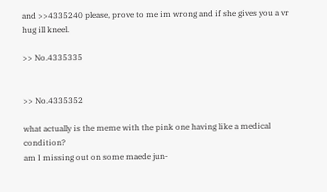and >>4335240 please, prove to me im wrong and if she gives you a vr hug ill kneel.

>> No.4335335


>> No.4335352

what actually is the meme with the pink one having like a medical condition?
am I missing out on some maede jun-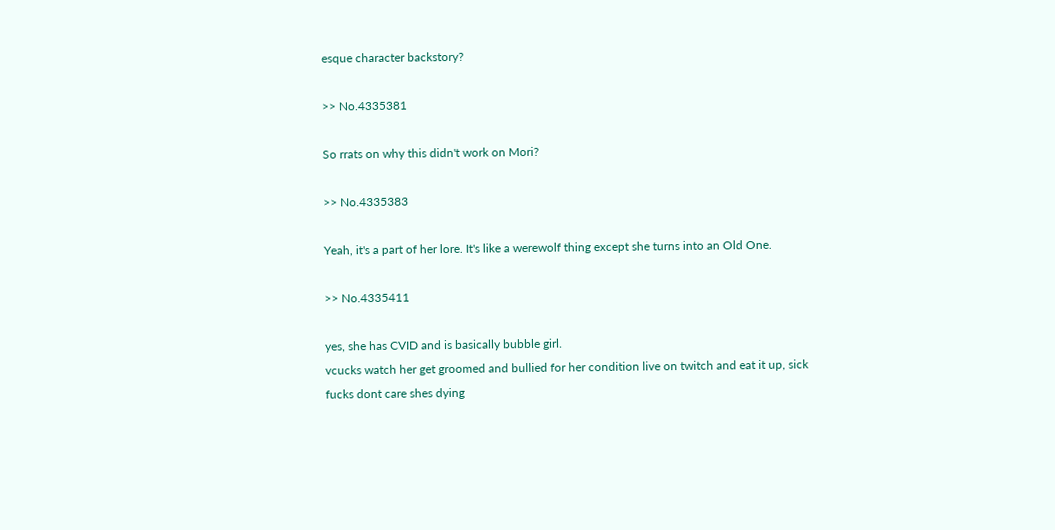esque character backstory?

>> No.4335381

So rrats on why this didn't work on Mori?

>> No.4335383

Yeah, it's a part of her lore. It's like a werewolf thing except she turns into an Old One.

>> No.4335411

yes, she has CVID and is basically bubble girl.
vcucks watch her get groomed and bullied for her condition live on twitch and eat it up, sick fucks dont care shes dying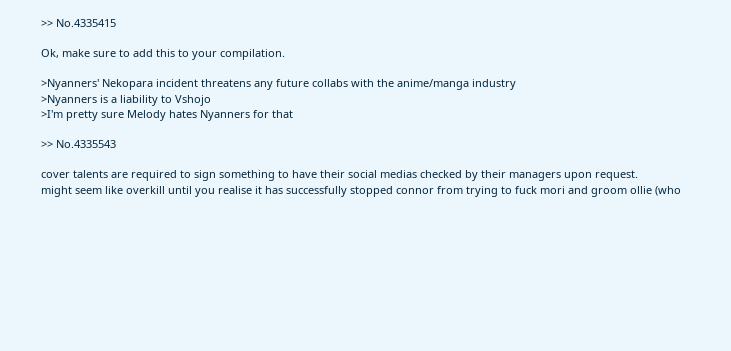>> No.4335415

Ok, make sure to add this to your compilation.

>Nyanners' Nekopara incident threatens any future collabs with the anime/manga industry
>Nyanners is a liability to Vshojo
>I'm pretty sure Melody hates Nyanners for that

>> No.4335543

cover talents are required to sign something to have their social medias checked by their managers upon request.
might seem like overkill until you realise it has successfully stopped connor from trying to fuck mori and groom ollie (who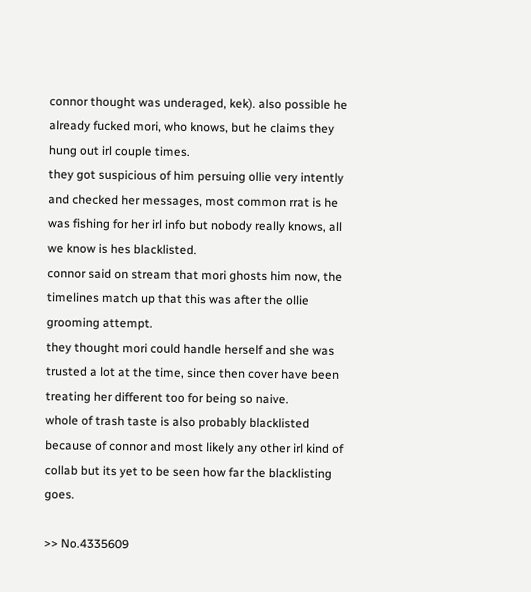connor thought was underaged, kek). also possible he already fucked mori, who knows, but he claims they hung out irl couple times.
they got suspicious of him persuing ollie very intently and checked her messages, most common rrat is he was fishing for her irl info but nobody really knows, all we know is hes blacklisted.
connor said on stream that mori ghosts him now, the timelines match up that this was after the ollie grooming attempt.
they thought mori could handle herself and she was trusted a lot at the time, since then cover have been treating her different too for being so naive.
whole of trash taste is also probably blacklisted because of connor and most likely any other irl kind of collab but its yet to be seen how far the blacklisting goes.

>> No.4335609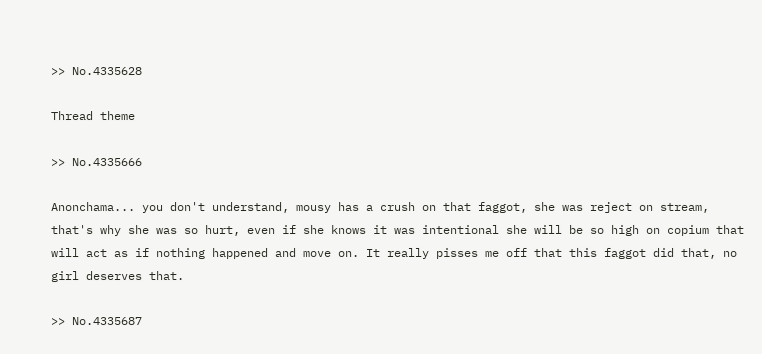>> No.4335628

Thread theme

>> No.4335666

Anonchama... you don't understand, mousy has a crush on that faggot, she was reject on stream, that's why she was so hurt, even if she knows it was intentional she will be so high on copium that will act as if nothing happened and move on. It really pisses me off that this faggot did that, no girl deserves that.

>> No.4335687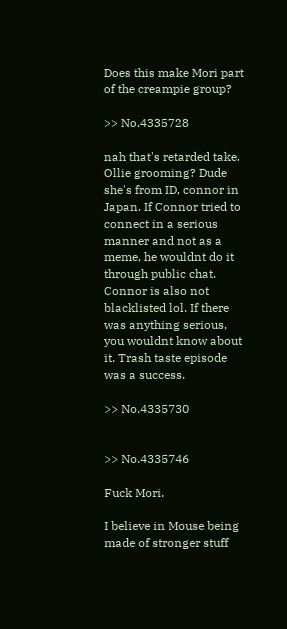Does this make Mori part of the creampie group?

>> No.4335728

nah that's retarded take. Ollie grooming? Dude she's from ID, connor in Japan. If Connor tried to connect in a serious manner and not as a meme, he wouldnt do it through public chat. Connor is also not blacklisted lol. If there was anything serious, you wouldnt know about it. Trash taste episode was a success.

>> No.4335730


>> No.4335746

Fuck Mori.

I believe in Mouse being made of stronger stuff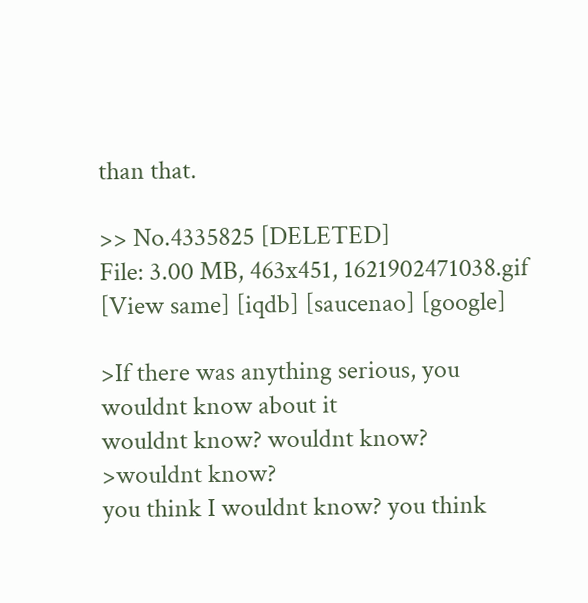than that.

>> No.4335825 [DELETED]
File: 3.00 MB, 463x451, 1621902471038.gif [View same] [iqdb] [saucenao] [google]

>If there was anything serious, you wouldnt know about it
wouldnt know? wouldnt know?
>wouldnt know?
you think I wouldnt know? you think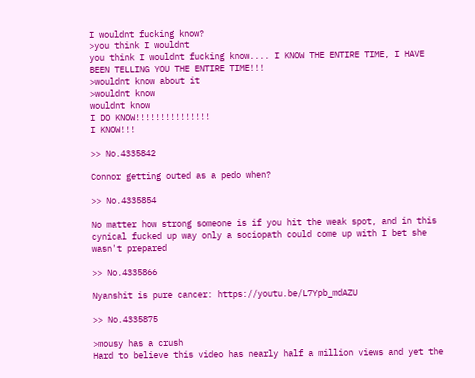I wouldnt fucking know?
>you think I wouldnt
you think I wouldnt fucking know.... I KNOW THE ENTIRE TIME, I HAVE BEEN TELLING YOU THE ENTIRE TIME!!!
>wouldnt know about it
>wouldnt know
wouldnt know
I DO KNOW!!!!!!!!!!!!!!!
I KNOW!!!

>> No.4335842

Connor getting outed as a pedo when?

>> No.4335854

No matter how strong someone is if you hit the weak spot, and in this cynical fucked up way only a sociopath could come up with I bet she wasn't prepared

>> No.4335866

Nyanshit is pure cancer: https://youtu.be/L7Ypb_mdAZU

>> No.4335875

>mousy has a crush
Hard to believe this video has nearly half a million views and yet the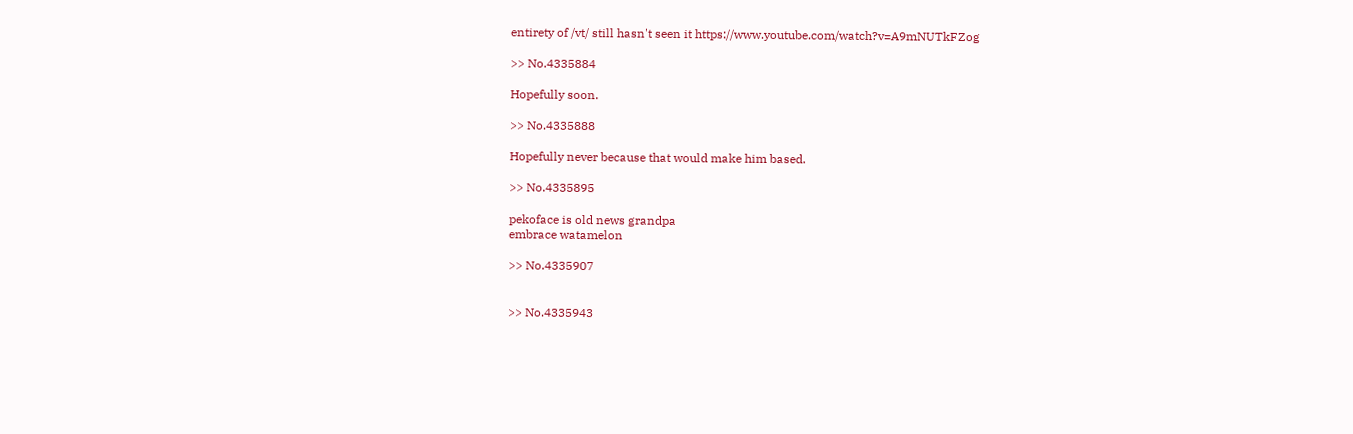entirety of /vt/ still hasn't seen it https://www.youtube.com/watch?v=A9mNUTkFZog

>> No.4335884

Hopefully soon.

>> No.4335888

Hopefully never because that would make him based.

>> No.4335895

pekoface is old news grandpa
embrace watamelon

>> No.4335907


>> No.4335943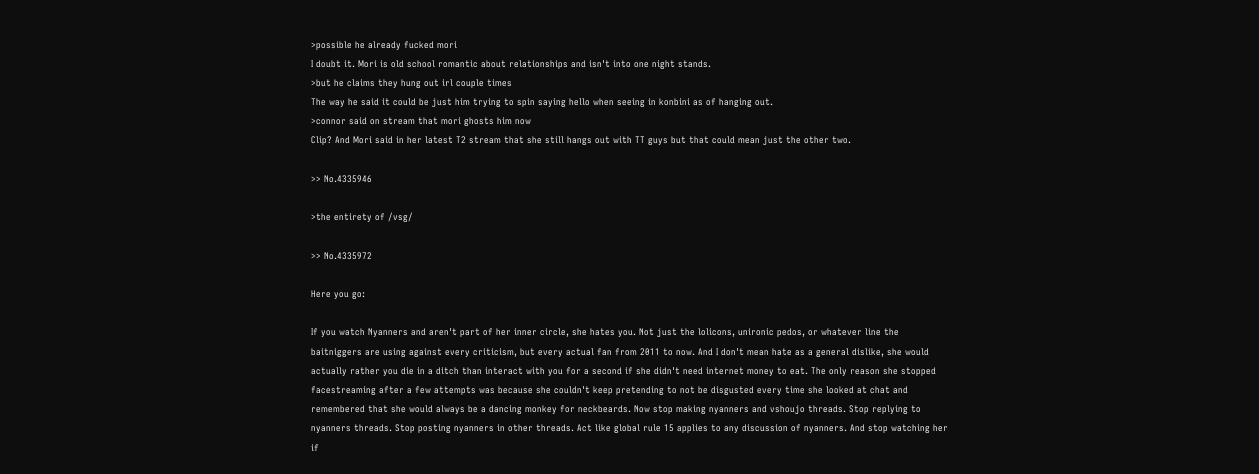>possible he already fucked mori
I doubt it. Mori is old school romantic about relationships and isn't into one night stands.
>but he claims they hung out irl couple times
The way he said it could be just him trying to spin saying hello when seeing in konbini as of hanging out.
>connor said on stream that mori ghosts him now
Clip? And Mori said in her latest T2 stream that she still hangs out with TT guys but that could mean just the other two.

>> No.4335946

>the entirety of /vsg/

>> No.4335972

Here you go:

If you watch Nyanners and aren't part of her inner circle, she hates you. Not just the lolicons, unironic pedos, or whatever line the baitniggers are using against every criticism, but every actual fan from 2011 to now. And I don't mean hate as a general dislike, she would actually rather you die in a ditch than interact with you for a second if she didn't need internet money to eat. The only reason she stopped facestreaming after a few attempts was because she couldn't keep pretending to not be disgusted every time she looked at chat and remembered that she would always be a dancing monkey for neckbeards. Now stop making nyanners and vshoujo threads. Stop replying to nyanners threads. Stop posting nyanners in other threads. Act like global rule 15 applies to any discussion of nyanners. And stop watching her if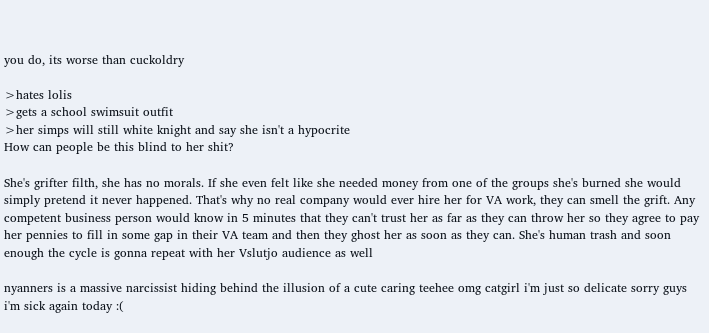you do, its worse than cuckoldry

>hates lolis
>gets a school swimsuit outfit
>her simps will still white knight and say she isn't a hypocrite
How can people be this blind to her shit?

She's grifter filth, she has no morals. If she even felt like she needed money from one of the groups she's burned she would simply pretend it never happened. That's why no real company would ever hire her for VA work, they can smell the grift. Any competent business person would know in 5 minutes that they can't trust her as far as they can throw her so they agree to pay her pennies to fill in some gap in their VA team and then they ghost her as soon as they can. She's human trash and soon enough the cycle is gonna repeat with her Vslutjo audience as well

nyanners is a massive narcissist hiding behind the illusion of a cute caring teehee omg catgirl i'm just so delicate sorry guys i'm sick again today :(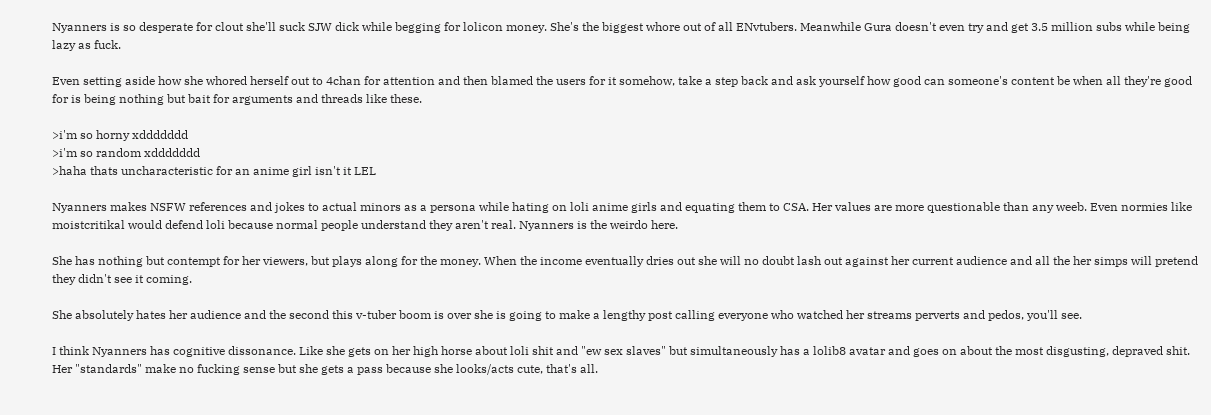Nyanners is so desperate for clout she'll suck SJW dick while begging for lolicon money. She's the biggest whore out of all ENvtubers. Meanwhile Gura doesn't even try and get 3.5 million subs while being lazy as fuck.

Even setting aside how she whored herself out to 4chan for attention and then blamed the users for it somehow, take a step back and ask yourself how good can someone's content be when all they're good for is being nothing but bait for arguments and threads like these.

>i'm so horny xddddddd
>i'm so random xddddddd
>haha thats uncharacteristic for an anime girl isn't it LEL

Nyanners makes NSFW references and jokes to actual minors as a persona while hating on loli anime girls and equating them to CSA. Her values are more questionable than any weeb. Even normies like moistcritikal would defend loli because normal people understand they aren't real. Nyanners is the weirdo here.

She has nothing but contempt for her viewers, but plays along for the money. When the income eventually dries out she will no doubt lash out against her current audience and all the her simps will pretend they didn't see it coming.

She absolutely hates her audience and the second this v-tuber boom is over she is going to make a lengthy post calling everyone who watched her streams perverts and pedos, you'll see.

I think Nyanners has cognitive dissonance. Like she gets on her high horse about loli shit and "ew sex slaves" but simultaneously has a lolib8 avatar and goes on about the most disgusting, depraved shit. Her "standards" make no fucking sense but she gets a pass because she looks/acts cute, that's all.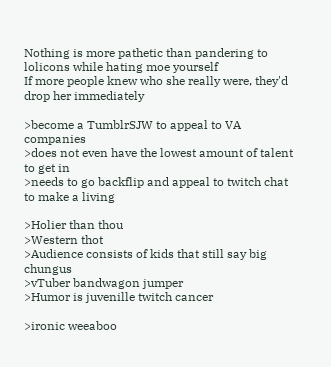Nothing is more pathetic than pandering to lolicons while hating moe yourself
If more people knew who she really were, they'd drop her immediately

>become a TumblrSJW to appeal to VA companies
>does not even have the lowest amount of talent to get in
>needs to go backflip and appeal to twitch chat to make a living

>Holier than thou
>Western thot
>Audience consists of kids that still say big chungus
>vTuber bandwagon jumper
>Humor is juvenille twitch cancer

>ironic weeaboo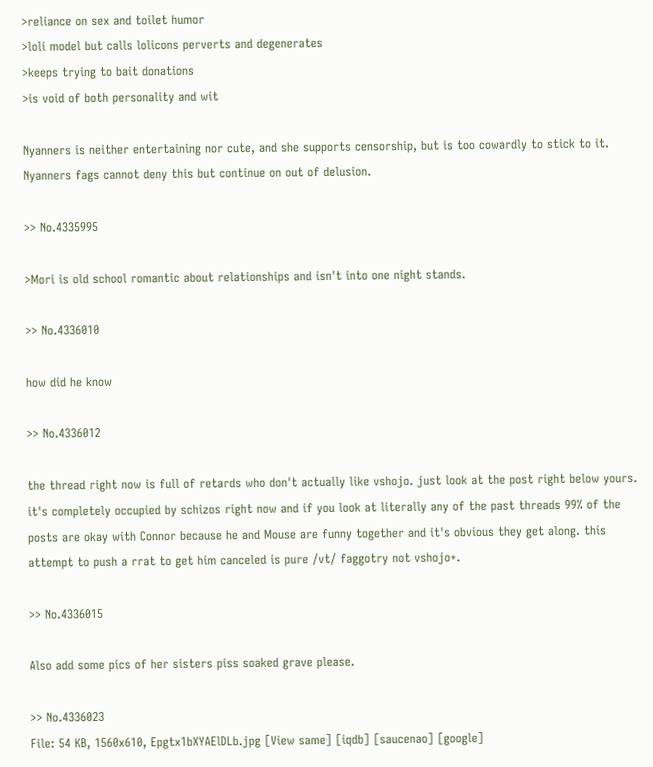>reliance on sex and toilet humor
>loli model but calls lolicons perverts and degenerates
>keeps trying to bait donations
>is void of both personality and wit

Nyanners is neither entertaining nor cute, and she supports censorship, but is too cowardly to stick to it. Nyanners fags cannot deny this but continue on out of delusion.

>> No.4335995

>Mori is old school romantic about relationships and isn't into one night stands.

>> No.4336010

how did he know

>> No.4336012

the thread right now is full of retards who don't actually like vshojo. just look at the post right below yours. it's completely occupied by schizos right now and if you look at literally any of the past threads 99% of the posts are okay with Connor because he and Mouse are funny together and it's obvious they get along. this attempt to push a rrat to get him canceled is pure /vt/ faggotry not vshojo+.

>> No.4336015

Also add some pics of her sisters piss soaked grave please.

>> No.4336023
File: 54 KB, 1560x610, Epgtx1bXYAElDLb.jpg [View same] [iqdb] [saucenao] [google]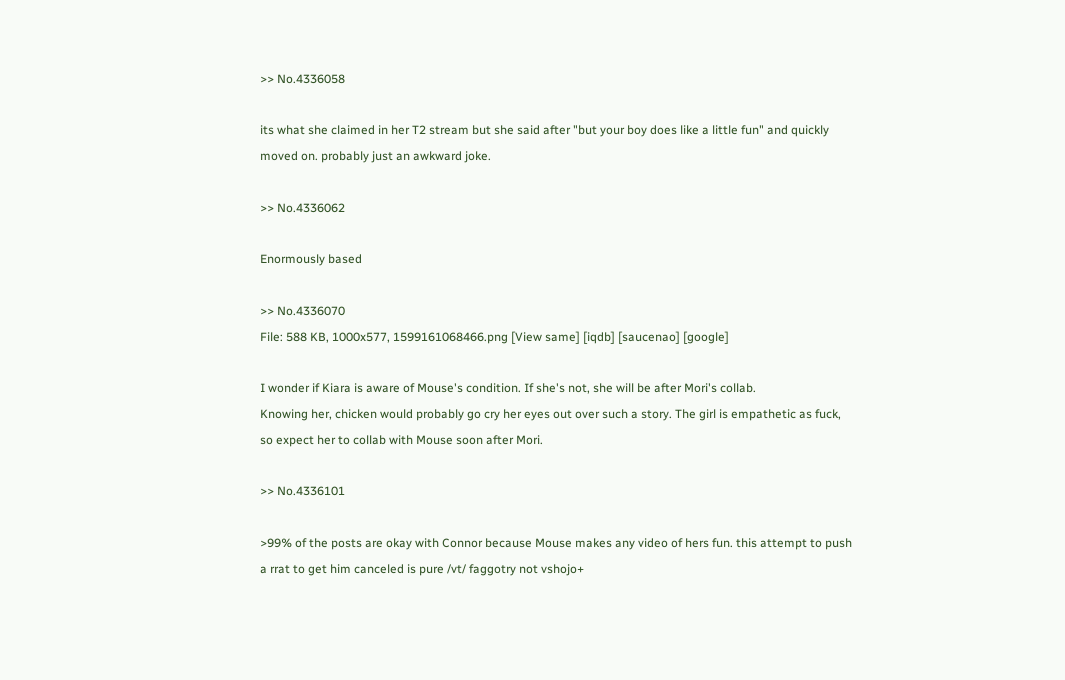>> No.4336058

its what she claimed in her T2 stream but she said after "but your boy does like a little fun" and quickly moved on. probably just an awkward joke.

>> No.4336062

Enormously based

>> No.4336070
File: 588 KB, 1000x577, 1599161068466.png [View same] [iqdb] [saucenao] [google]

I wonder if Kiara is aware of Mouse's condition. If she's not, she will be after Mori's collab.
Knowing her, chicken would probably go cry her eyes out over such a story. The girl is empathetic as fuck, so expect her to collab with Mouse soon after Mori.

>> No.4336101

>99% of the posts are okay with Connor because Mouse makes any video of hers fun. this attempt to push a rrat to get him canceled is pure /vt/ faggotry not vshojo+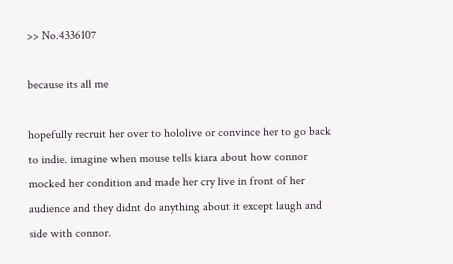>> No.4336107

because its all me

hopefully recruit her over to hololive or convince her to go back to indie. imagine when mouse tells kiara about how connor mocked her condition and made her cry live in front of her audience and they didnt do anything about it except laugh and side with connor.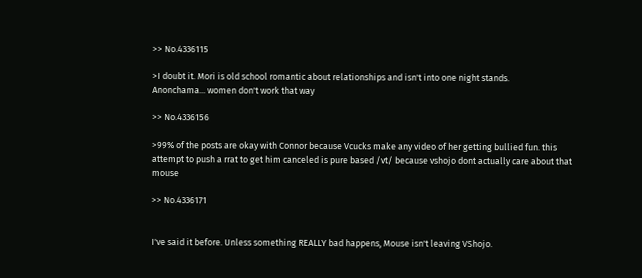>> No.4336115

>I doubt it. Mori is old school romantic about relationships and isn't into one night stands.
Anonchama... women don't work that way

>> No.4336156

>99% of the posts are okay with Connor because Vcucks make any video of her getting bullied fun. this attempt to push a rrat to get him canceled is pure based /vt/ because vshojo dont actually care about that mouse

>> No.4336171


I've said it before. Unless something REALLY bad happens, Mouse isn't leaving VShojo.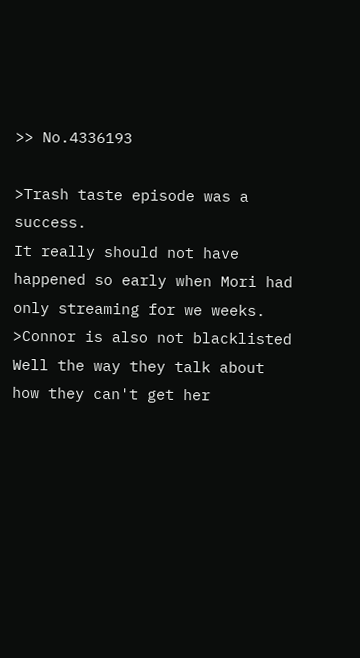>> No.4336193

>Trash taste episode was a success.
It really should not have happened so early when Mori had only streaming for we weeks.
>Connor is also not blacklisted
Well the way they talk about how they can't get her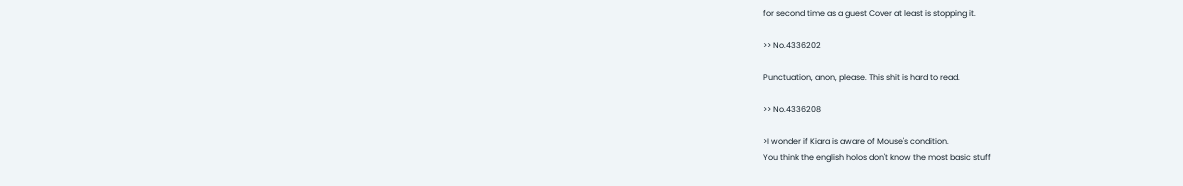for second time as a guest Cover at least is stopping it.

>> No.4336202

Punctuation, anon, please. This shit is hard to read.

>> No.4336208

>I wonder if Kiara is aware of Mouse's condition.
You think the english holos don't know the most basic stuff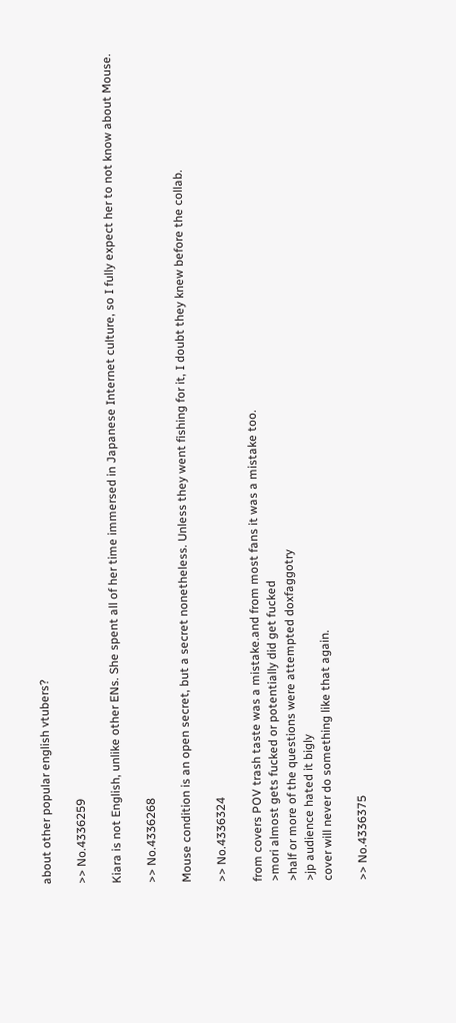about other popular english vtubers?

>> No.4336259

Kiara is not English, unlike other ENs. She spent all of her time immersed in Japanese Internet culture, so I fully expect her to not know about Mouse.

>> No.4336268

Mouse condition is an open secret, but a secret nonetheless. Unless they went fishing for it, I doubt they knew before the collab.

>> No.4336324

from covers POV trash taste was a mistake.and from most fans it was a mistake too.
>mori almost gets fucked or potentially did get fucked
>half or more of the questions were attempted doxfaggotry
>jp audience hated it bigly
cover will never do something like that again.

>> No.4336375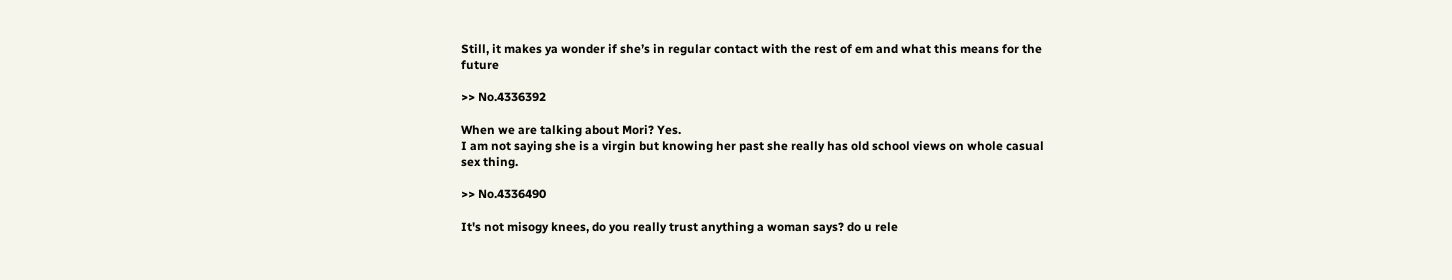Still, it makes ya wonder if she’s in regular contact with the rest of em and what this means for the future

>> No.4336392

When we are talking about Mori? Yes.
I am not saying she is a virgin but knowing her past she really has old school views on whole casual sex thing.

>> No.4336490

It's not misogy knees, do you really trust anything a woman says? do u rele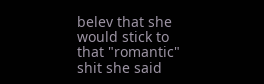belev that she would stick to that "romantic" shit she said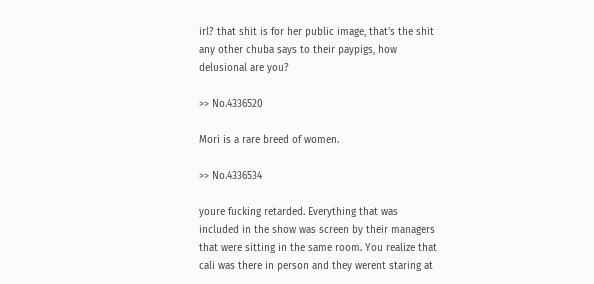irl? that shit is for her public image, that's the shit any other chuba says to their paypigs, how delusional are you?

>> No.4336520

Mori is a rare breed of women.

>> No.4336534

youre fucking retarded. Everything that was included in the show was screen by their managers that were sitting in the same room. You realize that cali was there in person and they werent staring at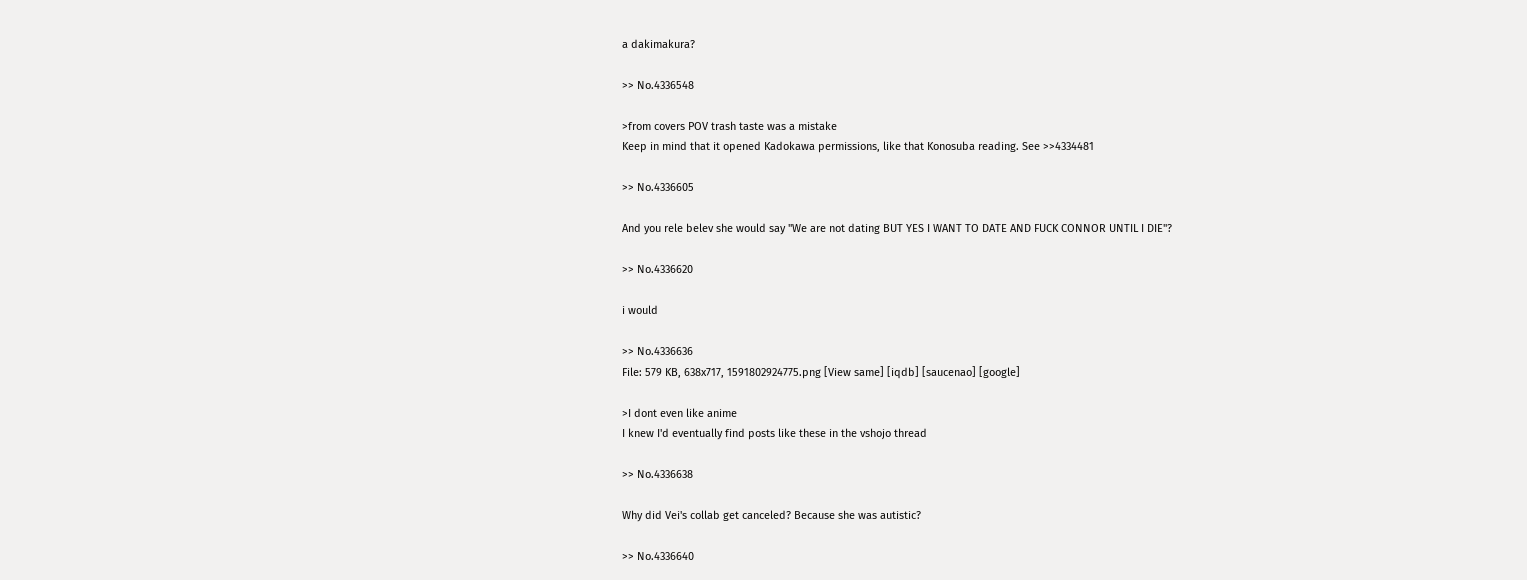a dakimakura?

>> No.4336548

>from covers POV trash taste was a mistake
Keep in mind that it opened Kadokawa permissions, like that Konosuba reading. See >>4334481

>> No.4336605

And you rele belev she would say "We are not dating BUT YES I WANT TO DATE AND FUCK CONNOR UNTIL I DIE"?

>> No.4336620

i would

>> No.4336636
File: 579 KB, 638x717, 1591802924775.png [View same] [iqdb] [saucenao] [google]

>I dont even like anime
I knew I'd eventually find posts like these in the vshojo thread

>> No.4336638

Why did Vei's collab get canceled? Because she was autistic?

>> No.4336640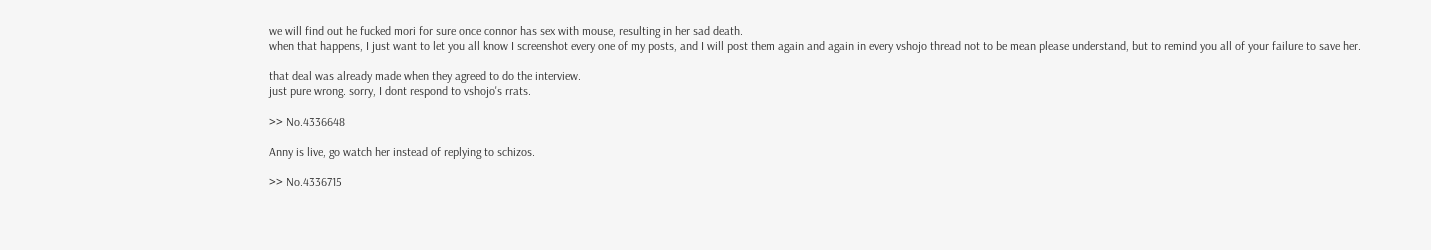we will find out he fucked mori for sure once connor has sex with mouse, resulting in her sad death.
when that happens, I just want to let you all know I screenshot every one of my posts, and I will post them again and again in every vshojo thread not to be mean please understand, but to remind you all of your failure to save her.

that deal was already made when they agreed to do the interview.
just pure wrong. sorry, I dont respond to vshojo's rrats.

>> No.4336648

Anny is live, go watch her instead of replying to schizos.

>> No.4336715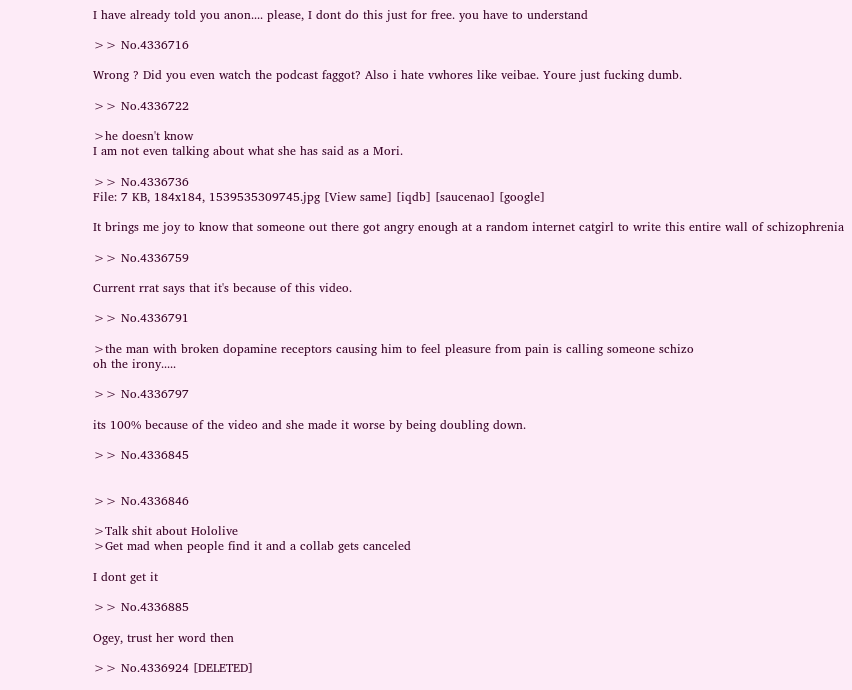I have already told you anon.... please, I dont do this just for free. you have to understand

>> No.4336716

Wrong ? Did you even watch the podcast faggot? Also i hate vwhores like veibae. Youre just fucking dumb.

>> No.4336722

>he doesn't know
I am not even talking about what she has said as a Mori.

>> No.4336736
File: 7 KB, 184x184, 1539535309745.jpg [View same] [iqdb] [saucenao] [google]

It brings me joy to know that someone out there got angry enough at a random internet catgirl to write this entire wall of schizophrenia

>> No.4336759

Current rrat says that it's because of this video.

>> No.4336791

>the man with broken dopamine receptors causing him to feel pleasure from pain is calling someone schizo
oh the irony.....

>> No.4336797

its 100% because of the video and she made it worse by being doubling down.

>> No.4336845


>> No.4336846

>Talk shit about Hololive
>Get mad when people find it and a collab gets canceled

I dont get it

>> No.4336885

Ogey, trust her word then

>> No.4336924 [DELETED]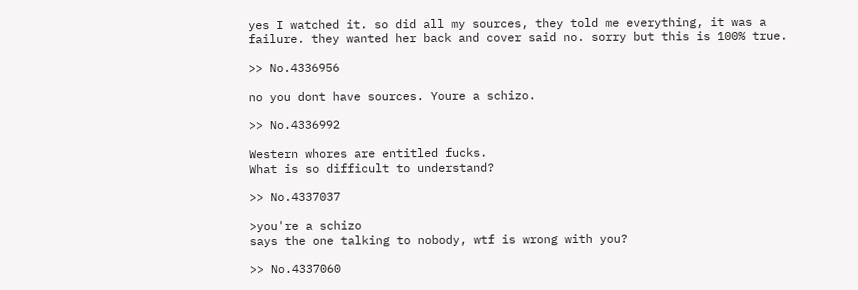yes I watched it. so did all my sources, they told me everything, it was a failure. they wanted her back and cover said no. sorry but this is 100% true.

>> No.4336956

no you dont have sources. Youre a schizo.

>> No.4336992

Western whores are entitled fucks.
What is so difficult to understand?

>> No.4337037

>you're a schizo
says the one talking to nobody, wtf is wrong with you?

>> No.4337060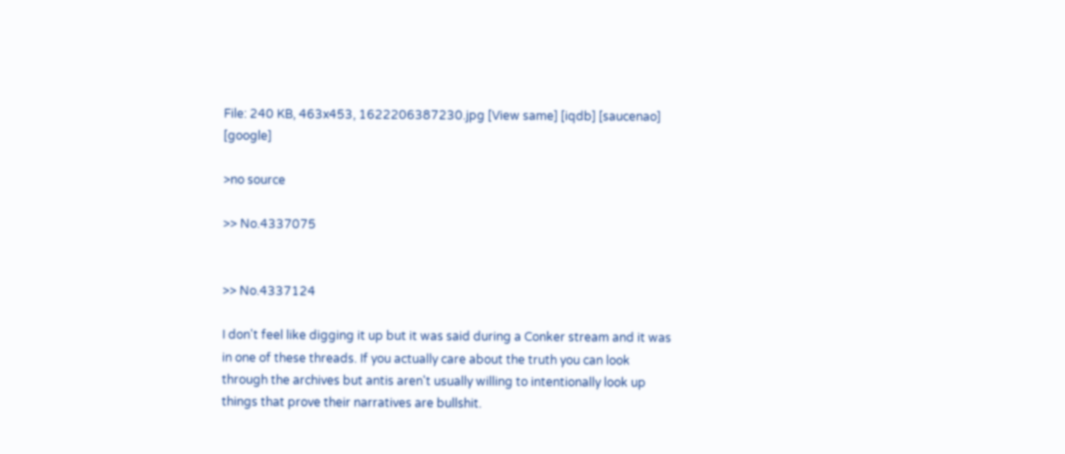File: 240 KB, 463x453, 1622206387230.jpg [View same] [iqdb] [saucenao] [google]

>no source

>> No.4337075


>> No.4337124

I don't feel like digging it up but it was said during a Conker stream and it was in one of these threads. If you actually care about the truth you can look through the archives but antis aren't usually willing to intentionally look up things that prove their narratives are bullshit.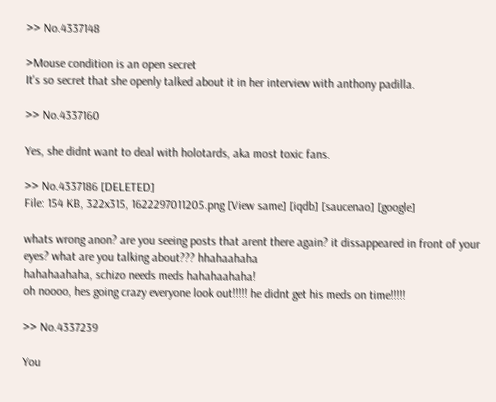>> No.4337148

>Mouse condition is an open secret
It's so secret that she openly talked about it in her interview with anthony padilla.

>> No.4337160

Yes, she didnt want to deal with holotards, aka most toxic fans.

>> No.4337186 [DELETED]
File: 154 KB, 322x315, 1622297011205.png [View same] [iqdb] [saucenao] [google]

whats wrong anon? are you seeing posts that arent there again? it dissappeared in front of your eyes? what are you talking about??? hhahaahaha
hahahaahaha, schizo needs meds hahahaahaha!
oh noooo, hes going crazy everyone look out!!!!! he didnt get his meds on time!!!!!

>> No.4337239

You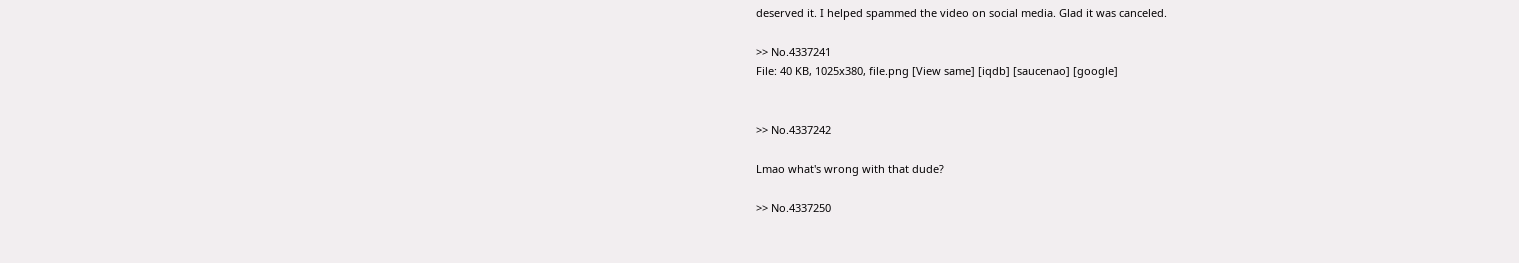deserved it. I helped spammed the video on social media. Glad it was canceled.

>> No.4337241
File: 40 KB, 1025x380, file.png [View same] [iqdb] [saucenao] [google]


>> No.4337242

Lmao what's wrong with that dude?

>> No.4337250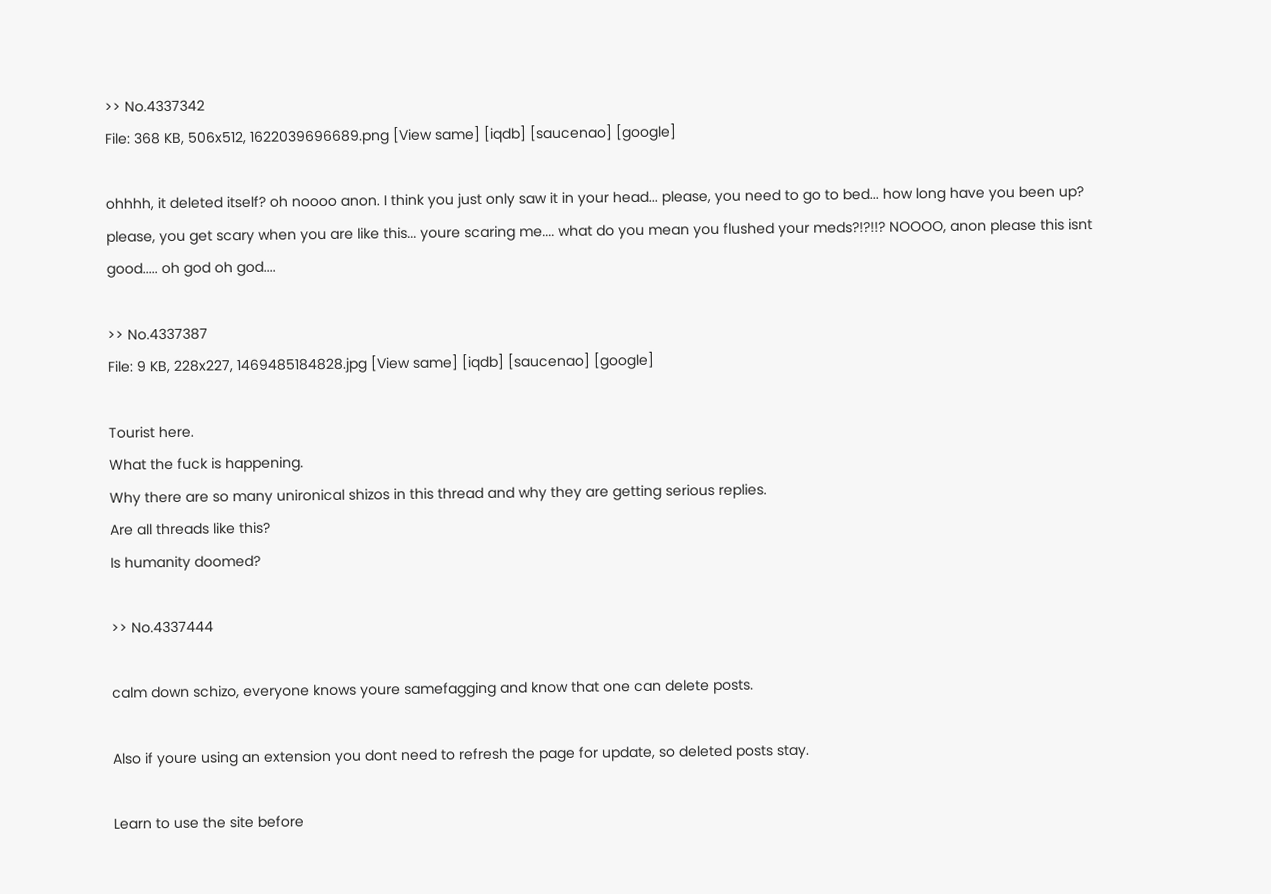>> No.4337342
File: 368 KB, 506x512, 1622039696689.png [View same] [iqdb] [saucenao] [google]

ohhhh, it deleted itself? oh noooo anon. I think you just only saw it in your head... please, you need to go to bed... how long have you been up? please, you get scary when you are like this... youre scaring me.... what do you mean you flushed your meds?!?!!? NOOOO, anon please this isnt good..... oh god oh god....

>> No.4337387
File: 9 KB, 228x227, 1469485184828.jpg [View same] [iqdb] [saucenao] [google]

Tourist here.
What the fuck is happening.
Why there are so many unironical shizos in this thread and why they are getting serious replies.
Are all threads like this?
Is humanity doomed?

>> No.4337444

calm down schizo, everyone knows youre samefagging and know that one can delete posts.

Also if youre using an extension you dont need to refresh the page for update, so deleted posts stay.

Learn to use the site before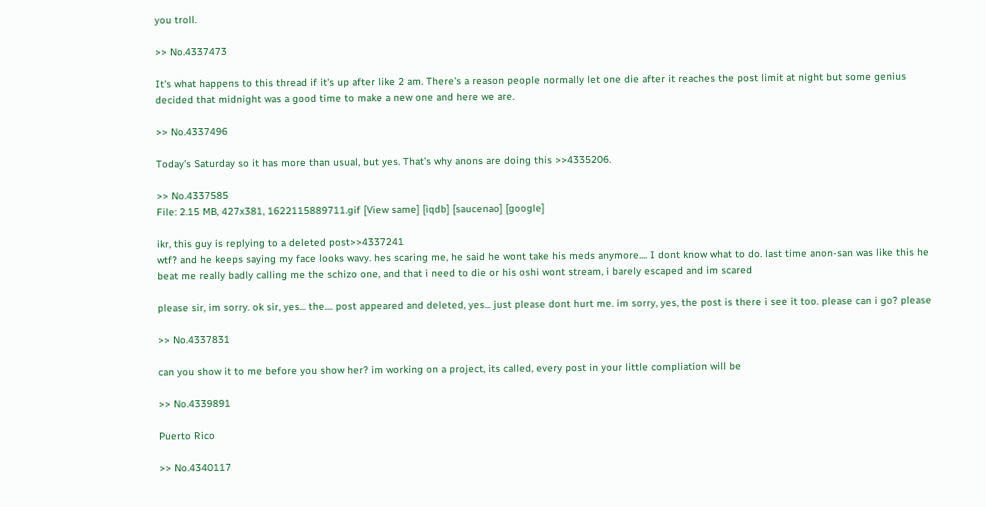you troll.

>> No.4337473

It's what happens to this thread if it's up after like 2 am. There's a reason people normally let one die after it reaches the post limit at night but some genius decided that midnight was a good time to make a new one and here we are.

>> No.4337496

Today’s Saturday so it has more than usual, but yes. That’s why anons are doing this >>4335206.

>> No.4337585
File: 2.15 MB, 427x381, 1622115889711.gif [View same] [iqdb] [saucenao] [google]

ikr, this guy is replying to a deleted post>>4337241
wtf? and he keeps saying my face looks wavy. hes scaring me, he said he wont take his meds anymore.... I dont know what to do. last time anon-san was like this he beat me really badly calling me the schizo one, and that i need to die or his oshi wont stream, i barely escaped and im scared

please sir, im sorry. ok sir, yes... the.... post appeared and deleted, yes... just please dont hurt me. im sorry, yes, the post is there i see it too. please can i go? please

>> No.4337831

can you show it to me before you show her? im working on a project, its called, every post in your little compliation will be

>> No.4339891

Puerto Rico

>> No.4340117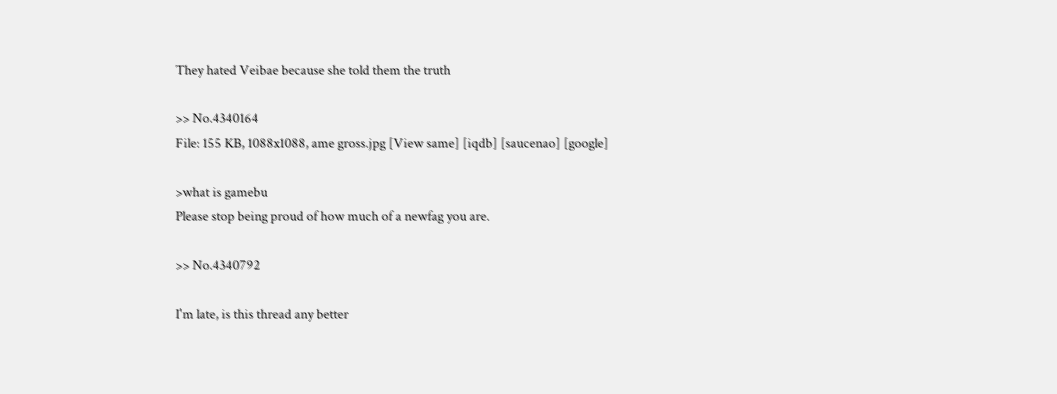They hated Veibae because she told them the truth

>> No.4340164
File: 155 KB, 1088x1088, ame gross.jpg [View same] [iqdb] [saucenao] [google]

>what is gamebu
Please stop being proud of how much of a newfag you are.

>> No.4340792

I'm late, is this thread any better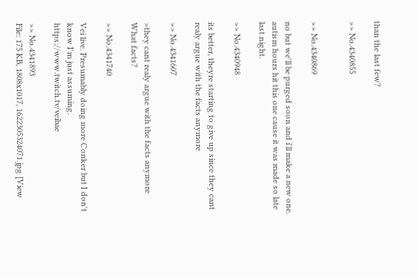than the last few?

>> No.4340855


>> No.4340869

no but we'll be purged soon and i'll make a new one. autism hours hit this one cause it was made so late last night.

>> No.4340948

its better, theyre starting to give up since they cant realy argue with the facts anymore

>> No.4341607

>they cant realy argue with the facts anymore
What facts?

>> No.4341740

Vei live. Presumably doing more Conker but I don't know I'm just assuming. https://www.twitch.tv/veibae

>> No.4341893
File: 175 KB, 1808x1017, 1622305324071.jpg [View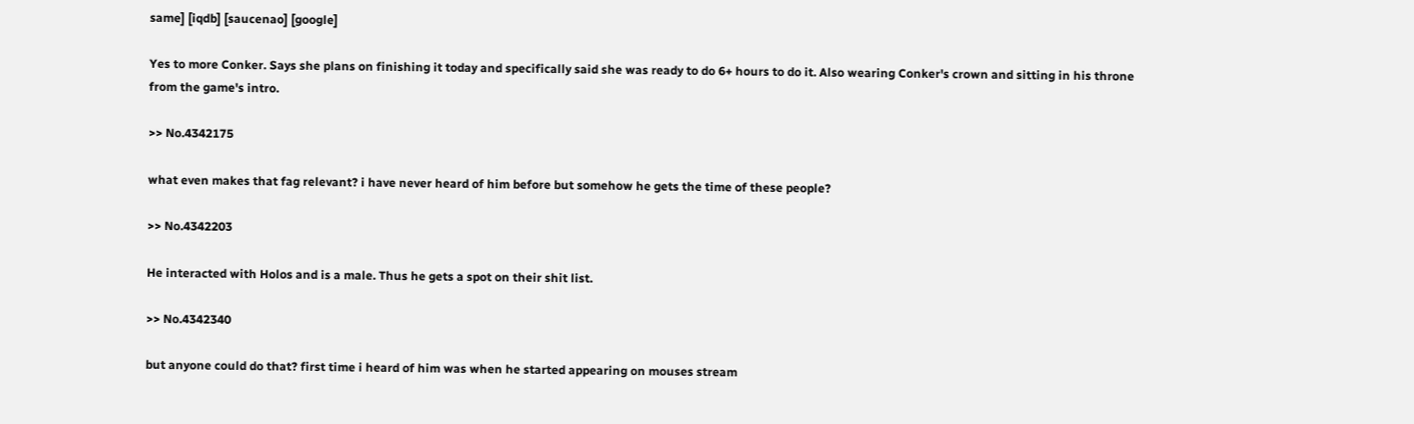same] [iqdb] [saucenao] [google]

Yes to more Conker. Says she plans on finishing it today and specifically said she was ready to do 6+ hours to do it. Also wearing Conker's crown and sitting in his throne from the game's intro.

>> No.4342175

what even makes that fag relevant? i have never heard of him before but somehow he gets the time of these people?

>> No.4342203

He interacted with Holos and is a male. Thus he gets a spot on their shit list.

>> No.4342340

but anyone could do that? first time i heard of him was when he started appearing on mouses stream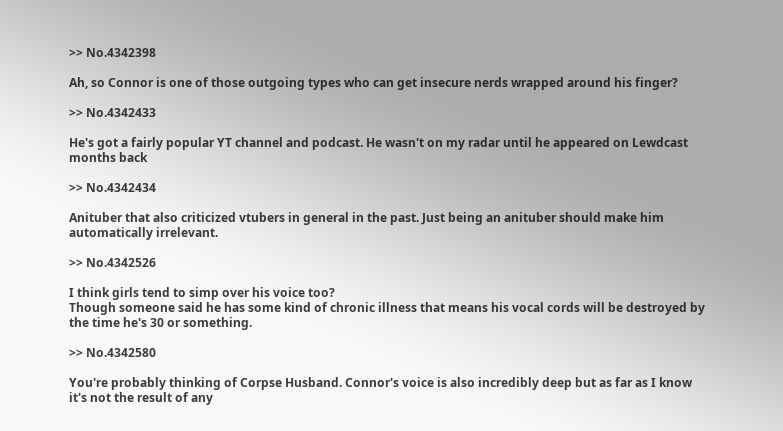>> No.4342398

Ah, so Connor is one of those outgoing types who can get insecure nerds wrapped around his finger?

>> No.4342433

He's got a fairly popular YT channel and podcast. He wasn't on my radar until he appeared on Lewdcast months back

>> No.4342434

Anituber that also criticized vtubers in general in the past. Just being an anituber should make him automatically irrelevant.

>> No.4342526

I think girls tend to simp over his voice too?
Though someone said he has some kind of chronic illness that means his vocal cords will be destroyed by the time he's 30 or something.

>> No.4342580

You're probably thinking of Corpse Husband. Connor's voice is also incredibly deep but as far as I know it's not the result of any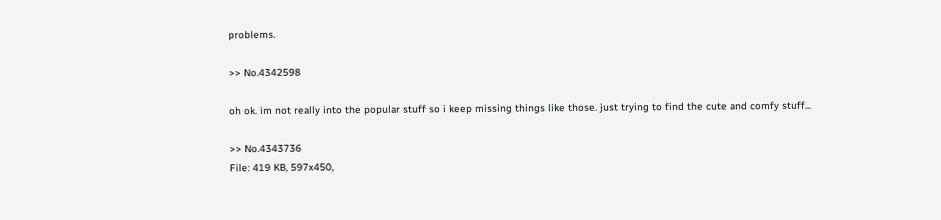problems.

>> No.4342598

oh ok. im not really into the popular stuff so i keep missing things like those. just trying to find the cute and comfy stuff...

>> No.4343736
File: 419 KB, 597x450,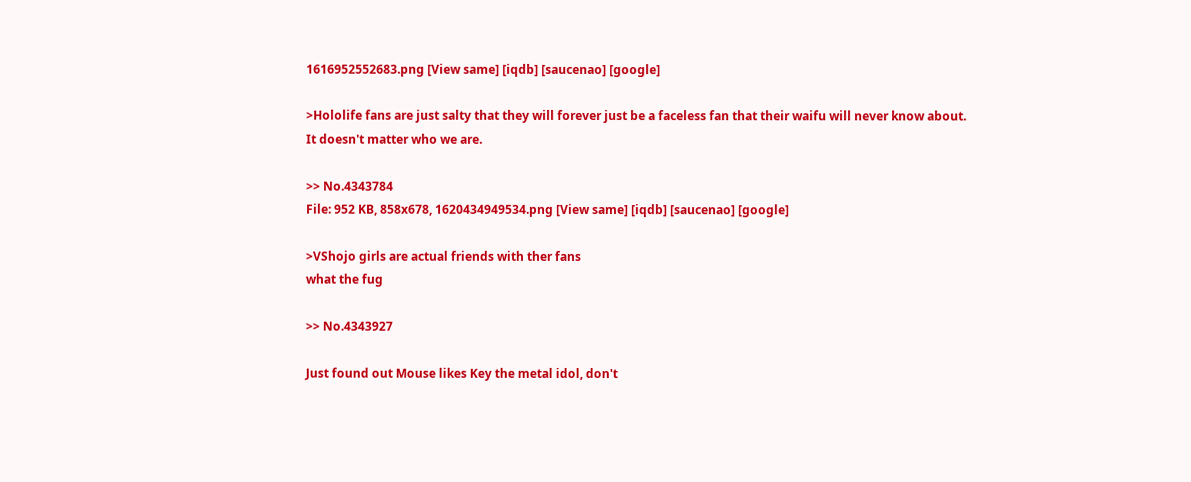1616952552683.png [View same] [iqdb] [saucenao] [google]

>Hololife fans are just salty that they will forever just be a faceless fan that their waifu will never know about.
It doesn't matter who we are.

>> No.4343784
File: 952 KB, 858x678, 1620434949534.png [View same] [iqdb] [saucenao] [google]

>VShojo girls are actual friends with ther fans
what the fug

>> No.4343927

Just found out Mouse likes Key the metal idol, don't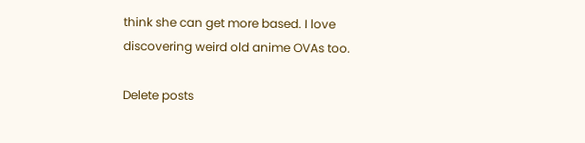think she can get more based. I love discovering weird old anime OVAs too.

Delete posts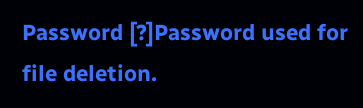Password [?]Password used for file deletion.